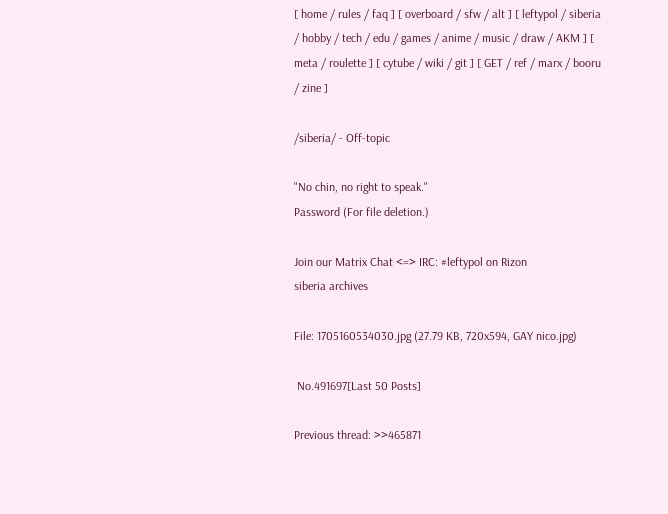[ home / rules / faq ] [ overboard / sfw / alt ] [ leftypol / siberia / hobby / tech / edu / games / anime / music / draw / AKM ] [ meta / roulette ] [ cytube / wiki / git ] [ GET / ref / marx / booru / zine ]

/siberia/ - Off-topic

"No chin, no right to speak."
Password (For file deletion.)

Join our Matrix Chat <=> IRC: #leftypol on Rizon
siberia archives

File: 1705160534030.jpg (27.79 KB, 720x594, GAY nico.jpg)

 No.491697[Last 50 Posts]

Previous thread: >>465871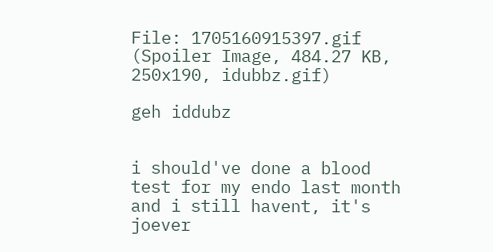File: 1705160915397.gif (Spoiler Image, 484.27 KB, 250x190, idubbz.gif)

geh iddubz


i should've done a blood test for my endo last month and i still havent, it's joever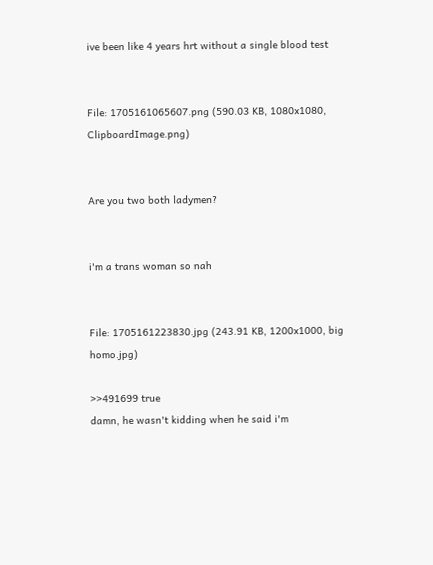ive been like 4 years hrt without a single blood test


File: 1705161065607.png (590.03 KB, 1080x1080, ClipboardImage.png)


Are you two both ladymen?


i'm a trans woman so nah


File: 1705161223830.jpg (243.91 KB, 1200x1000, big homo.jpg)

>>491699 true
damn, he wasn't kidding when he said i'm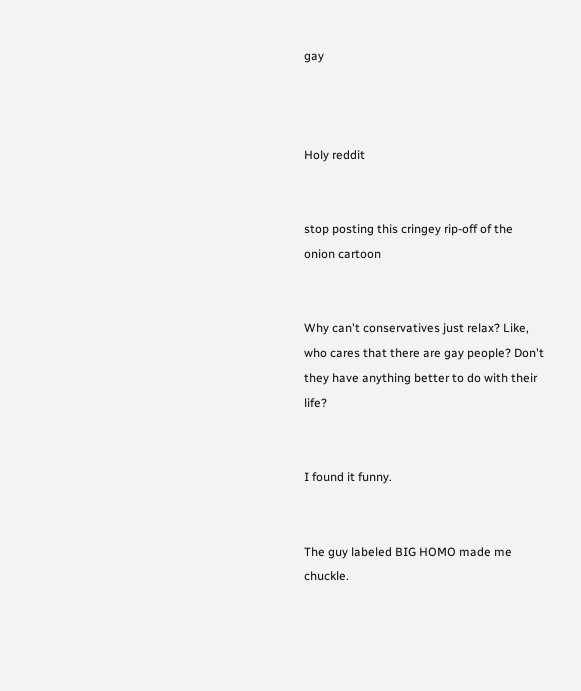gay



Holy reddit


stop posting this cringey rip-off of the onion cartoon


Why can't conservatives just relax? Like, who cares that there are gay people? Don't they have anything better to do with their life?


I found it funny.


The guy labeled BIG HOMO made me chuckle.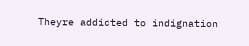Theyre addicted to indignation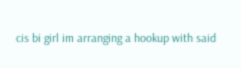cis bi girl im arranging a hookup with said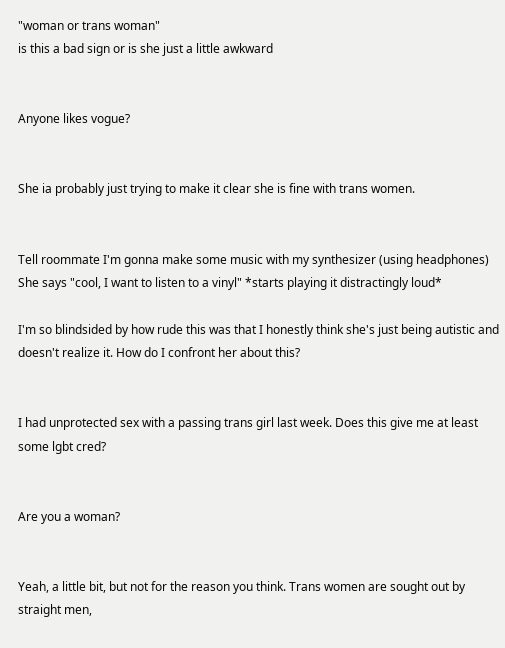"woman or trans woman"
is this a bad sign or is she just a little awkward


Anyone likes vogue?


She ia probably just trying to make it clear she is fine with trans women.


Tell roommate I'm gonna make some music with my synthesizer (using headphones)
She says "cool, I want to listen to a vinyl" *starts playing it distractingly loud*

I'm so blindsided by how rude this was that I honestly think she's just being autistic and doesn't realize it. How do I confront her about this?


I had unprotected sex with a passing trans girl last week. Does this give me at least some lgbt cred?


Are you a woman?


Yeah, a little bit, but not for the reason you think. Trans women are sought out by straight men,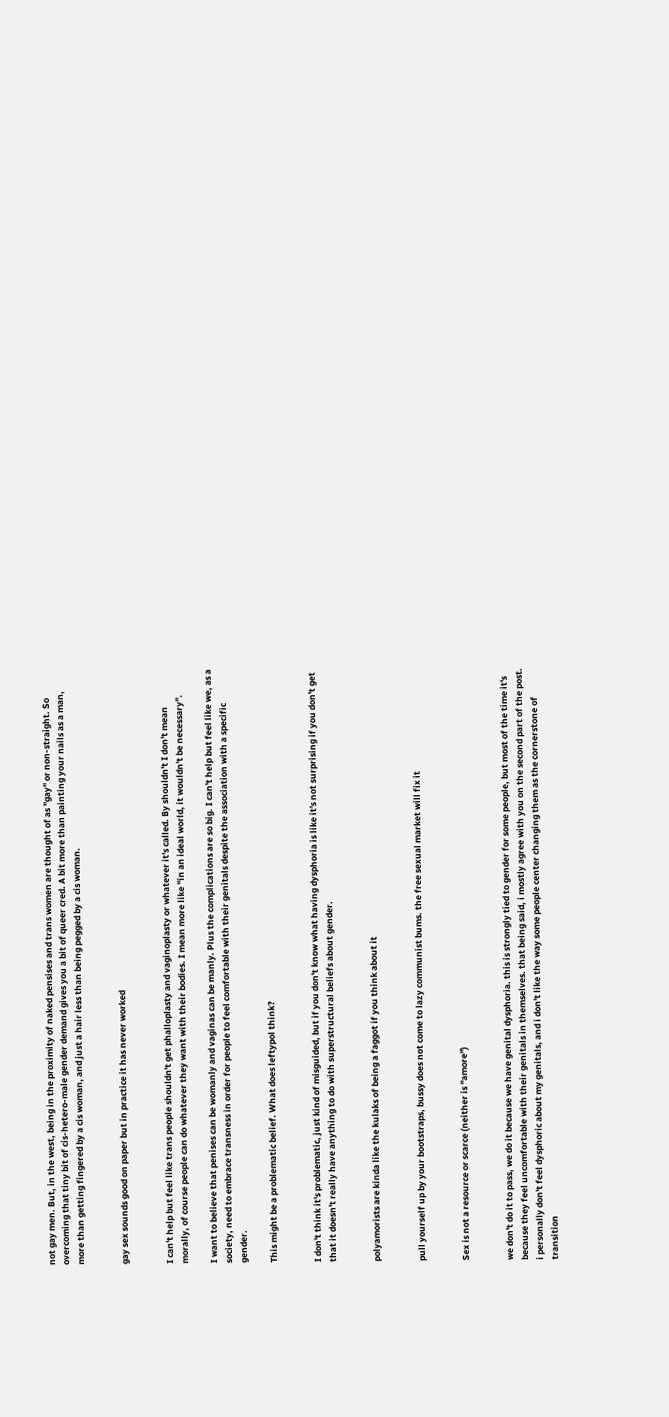not gay men. But, in the west, being in the proximity of naked pensises and trans women are thought of as "gay" or non-straight. So overcoming that tiny bit of cis-hetero-male gender demand gives you a bit of queer cred. A bit more than painting your nails as a man, more than getting fingered by a cis woman, and just a hair less than being pegged by a cis woman.


gay sex sounds good on paper but in practice it has never worked


I can't help but feel like trans people shouldn't get phalloplasty and vaginoplasty or whatever it's called. By shouldn't I don't mean morally, of course people can do whatever they want with their bodies. I mean more like "in an ideal world, it wouldn't be necessary".

I want to believe that penises can be womanly and vaginas can be manly. Plus the complications are so big. I can't help but feel like we, as a society, need to embrace transness in order for people to feel comfortable with their genitals despite the association with a specific gender.

This might be a problematic belief. What does leftypol think?


I don't think it's problematic, just kind of misguided, but if you don't know what having dysphoria is like it's not surprising if you don't get that it doesn't really have anything to do with superstructural beliefs about gender.


polyamorists are kinda like the kulaks of being a faggot if you think about it


pull yourself up by your bootstraps, bussy does not come to lazy communist bums. the free sexual market will fix it


Sex is not a resource or scarce (neither is "amore")


we don't do it to pass, we do it because we have genital dysphoria. this is strongly tied to gender for some people, but most of the time it's because they feel uncomfortable with their genitals in themselves. that being said, i mostly agree with you on the second part of the post. i personally don't feel dysphoric about my genitals, and i don't like the way some people center changing them as the cornerstone of transition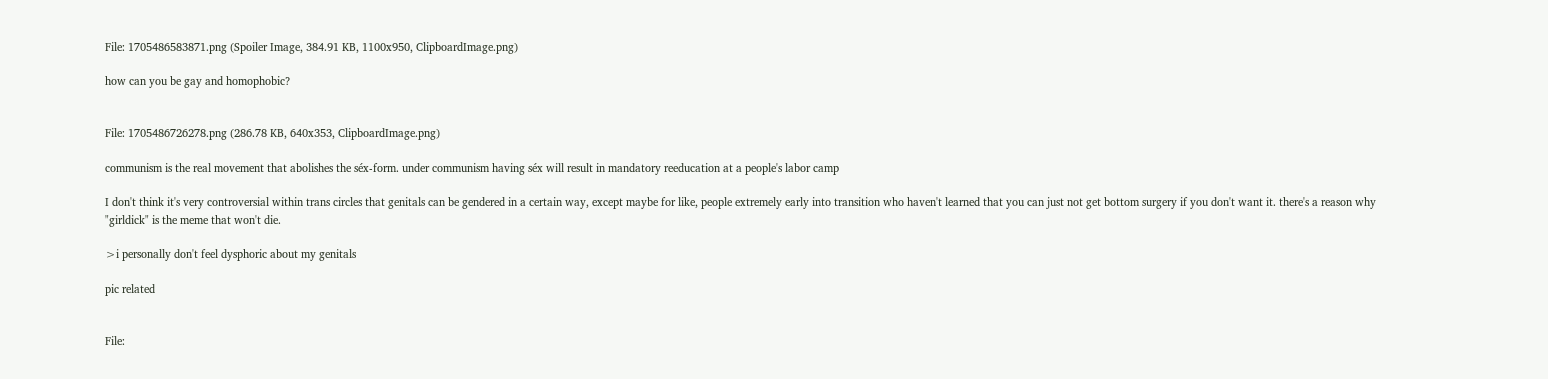File: 1705486583871.png (Spoiler Image, 384.91 KB, 1100x950, ClipboardImage.png)

how can you be gay and homophobic?


File: 1705486726278.png (286.78 KB, 640x353, ClipboardImage.png)

communism is the real movement that abolishes the séx-form. under communism having séx will result in mandatory reeducation at a people's labor camp

I don't think it's very controversial within trans circles that genitals can be gendered in a certain way, except maybe for like, people extremely early into transition who haven't learned that you can just not get bottom surgery if you don't want it. there's a reason why "girldick" is the meme that won't die.

>i personally don't feel dysphoric about my genitals

pic related


File: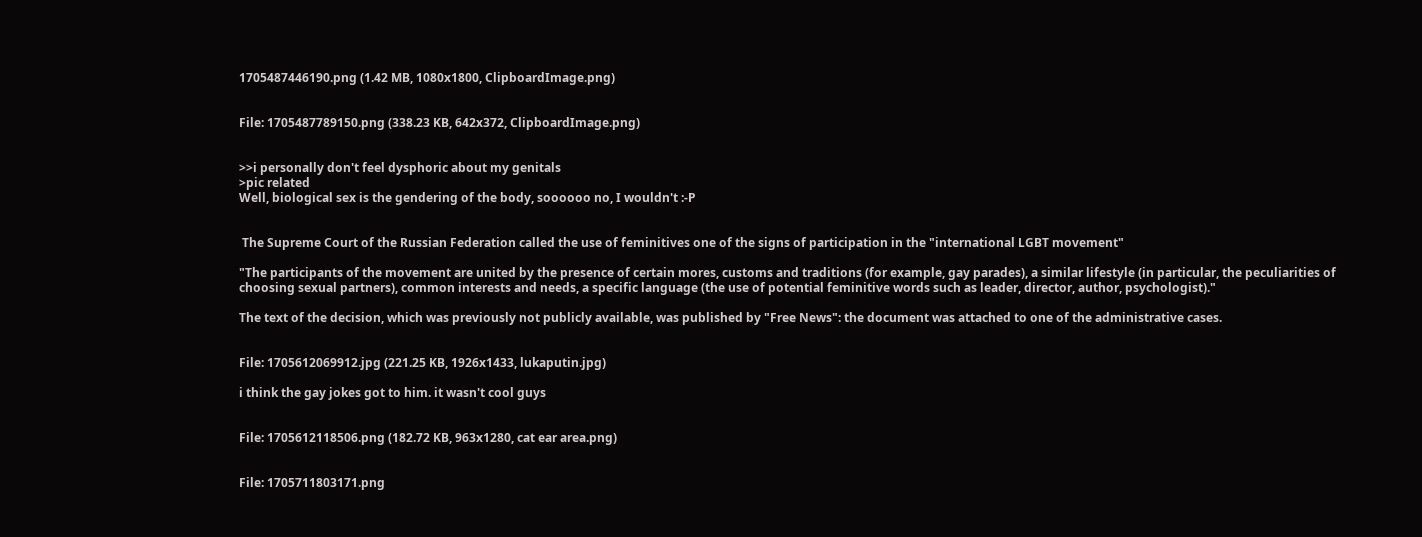1705487446190.png (1.42 MB, 1080x1800, ClipboardImage.png)


File: 1705487789150.png (338.23 KB, 642x372, ClipboardImage.png)


>>i personally don't feel dysphoric about my genitals
>pic related
Well, biological sex is the gendering of the body, soooooo no, I wouldn't :-P


 The Supreme Court of the Russian Federation called the use of feminitives one of the signs of participation in the "international LGBT movement"

"The participants of the movement are united by the presence of certain mores, customs and traditions (for example, gay parades), a similar lifestyle (in particular, the peculiarities of choosing sexual partners), common interests and needs, a specific language (the use of potential feminitive words such as leader, director, author, psychologist)."

The text of the decision, which was previously not publicly available, was published by "Free News": the document was attached to one of the administrative cases.


File: 1705612069912.jpg (221.25 KB, 1926x1433, lukaputin.jpg)

i think the gay jokes got to him. it wasn't cool guys


File: 1705612118506.png (182.72 KB, 963x1280, cat ear area.png)


File: 1705711803171.png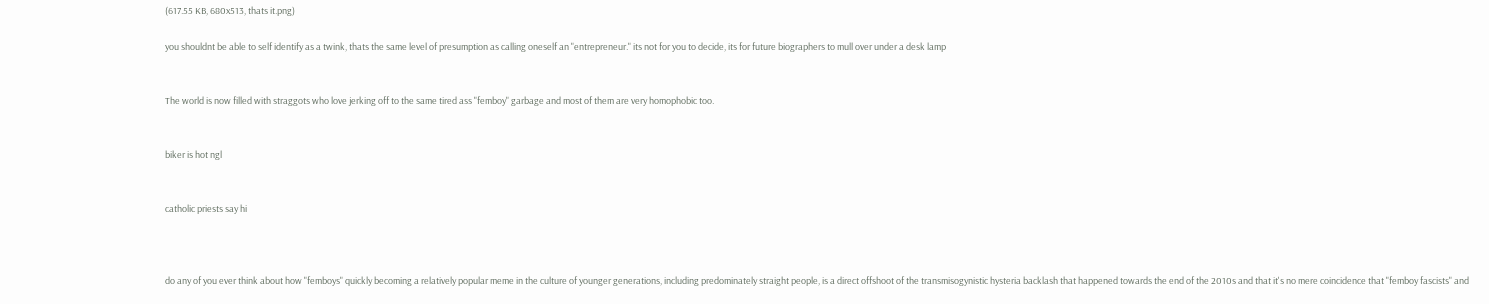(617.55 KB, 680x513, thats it.png)

you shouldnt be able to self identify as a twink, thats the same level of presumption as calling oneself an "entrepreneur." its not for you to decide, its for future biographers to mull over under a desk lamp


The world is now filled with straggots who love jerking off to the same tired ass "femboy" garbage and most of them are very homophobic too.


biker is hot ngl


catholic priests say hi



do any of you ever think about how "femboys" quickly becoming a relatively popular meme in the culture of younger generations, including predominately straight people, is a direct offshoot of the transmisogynistic hysteria backlash that happened towards the end of the 2010s and that it's no mere coincidence that "femboy fascists" and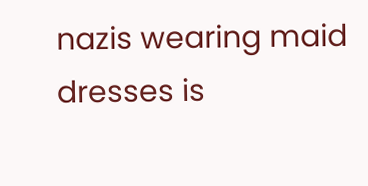nazis wearing maid dresses is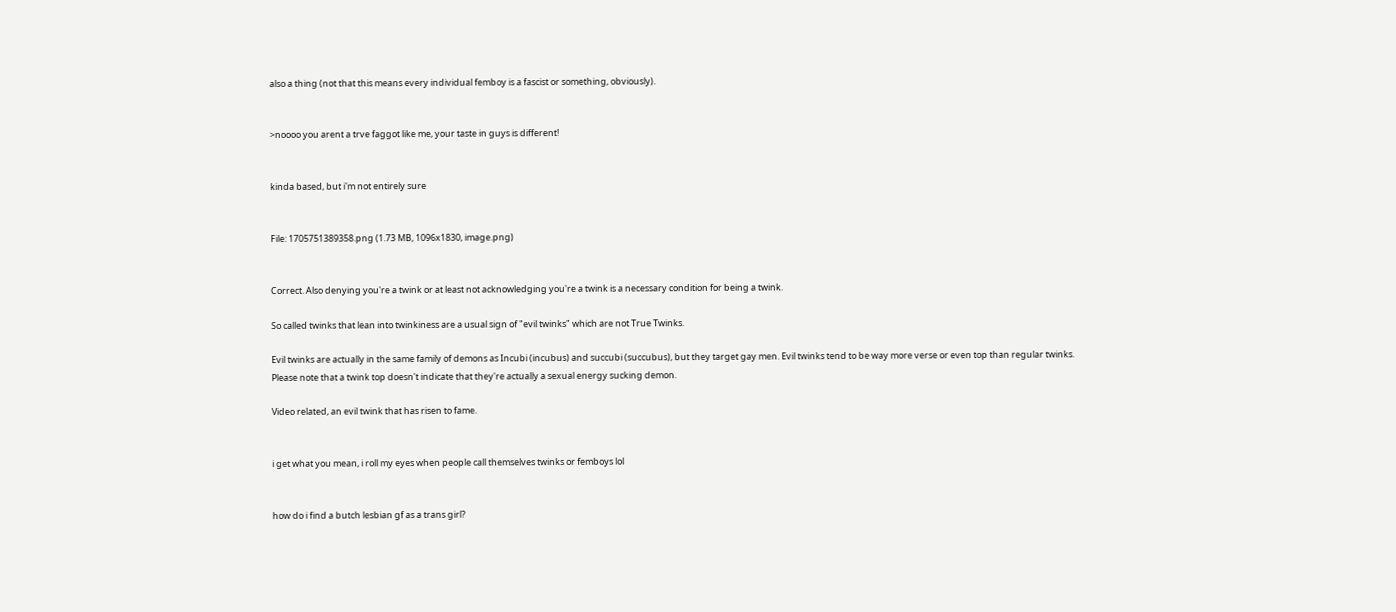also a thing (not that this means every individual femboy is a fascist or something, obviously).


>noooo you arent a trve faggot like me, your taste in guys is different!


kinda based, but i'm not entirely sure


File: 1705751389358.png (1.73 MB, 1096x1830, image.png)


Correct. Also denying you're a twink or at least not acknowledging you're a twink is a necessary condition for being a twink.

So called twinks that lean into twinkiness are a usual sign of "evil twinks" which are not True Twinks.

Evil twinks are actually in the same family of demons as Incubi (incubus) and succubi (succubus), but they target gay men. Evil twinks tend to be way more verse or even top than regular twinks. Please note that a twink top doesn't indicate that they're actually a sexual energy sucking demon.

Video related, an evil twink that has risen to fame.


i get what you mean, i roll my eyes when people call themselves twinks or femboys lol


how do i find a butch lesbian gf as a trans girl?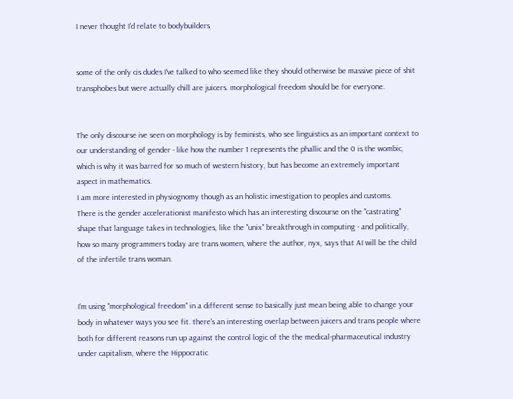I never thought I'd relate to bodybuilders


some of the only cis dudes I've talked to who seemed like they should otherwise be massive piece of shit transphobes but were actually chill are juicers. morphological freedom should be for everyone.


The only discourse ive seen on morphology is by feminists, who see linguistics as an important context to our understanding of gender - like how the number 1 represents the phallic and the 0 is the wombic, which is why it was barred for so much of western history, but has become an extremely important aspect in mathematics.
I am more interested in physiognomy though as an holistic investigation to peoples and customs.
There is the gender accelerationist manifesto which has an interesting discourse on the "castrating" shape that language takes in technologies, like the "unix" breakthrough in computing - and politically, how so many programmers today are trans women, where the author, nyx, says that AI will be the child of the infertile trans woman.


I'm using "morphological freedom" in a different sense to basically just mean being able to change your body in whatever ways you see fit. there's an interesting overlap between juicers and trans people where both for different reasons run up against the control logic of the the medical-pharmaceutical industry under capitalism, where the Hippocratic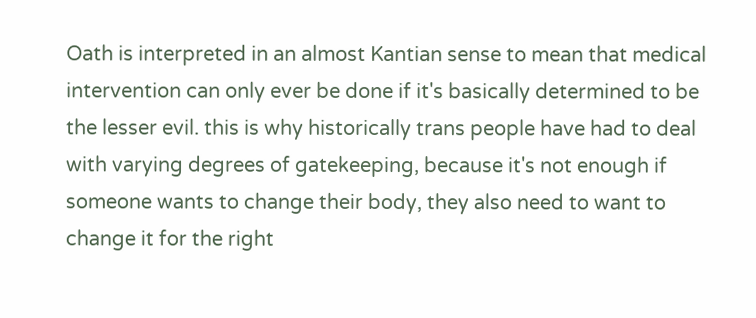Oath is interpreted in an almost Kantian sense to mean that medical intervention can only ever be done if it's basically determined to be the lesser evil. this is why historically trans people have had to deal with varying degrees of gatekeeping, because it's not enough if someone wants to change their body, they also need to want to change it for the right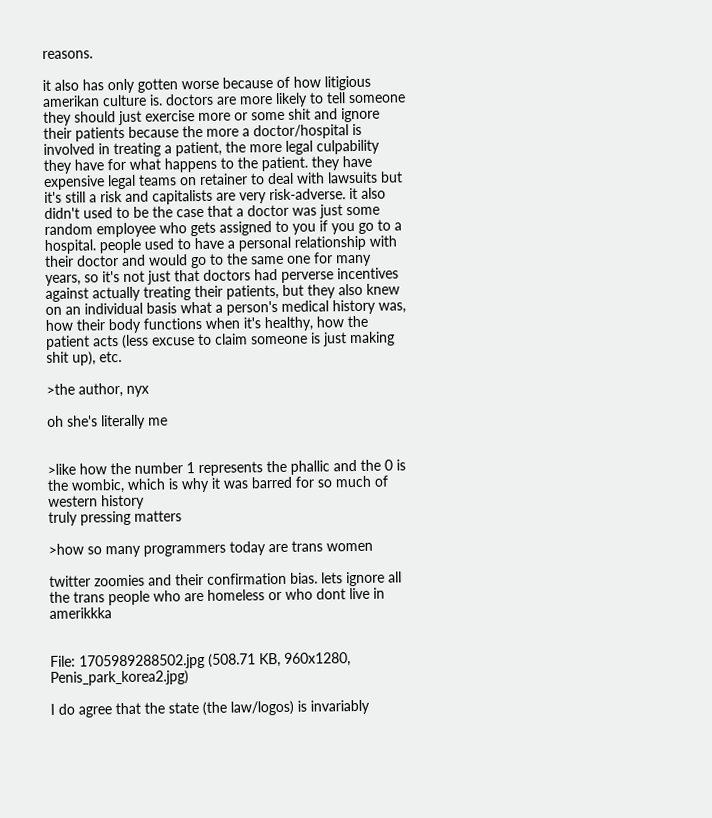reasons.

it also has only gotten worse because of how litigious amerikan culture is. doctors are more likely to tell someone they should just exercise more or some shit and ignore their patients because the more a doctor/hospital is involved in treating a patient, the more legal culpability they have for what happens to the patient. they have expensive legal teams on retainer to deal with lawsuits but it's still a risk and capitalists are very risk-adverse. it also didn't used to be the case that a doctor was just some random employee who gets assigned to you if you go to a hospital. people used to have a personal relationship with their doctor and would go to the same one for many years, so it's not just that doctors had perverse incentives against actually treating their patients, but they also knew on an individual basis what a person's medical history was, how their body functions when it's healthy, how the patient acts (less excuse to claim someone is just making shit up), etc.

>the author, nyx

oh she's literally me


>like how the number 1 represents the phallic and the 0 is the wombic, which is why it was barred for so much of western history
truly pressing matters

>how so many programmers today are trans women

twitter zoomies and their confirmation bias. lets ignore all the trans people who are homeless or who dont live in amerikkka


File: 1705989288502.jpg (508.71 KB, 960x1280, Penis_park_korea2.jpg)

I do agree that the state (the law/logos) is invariably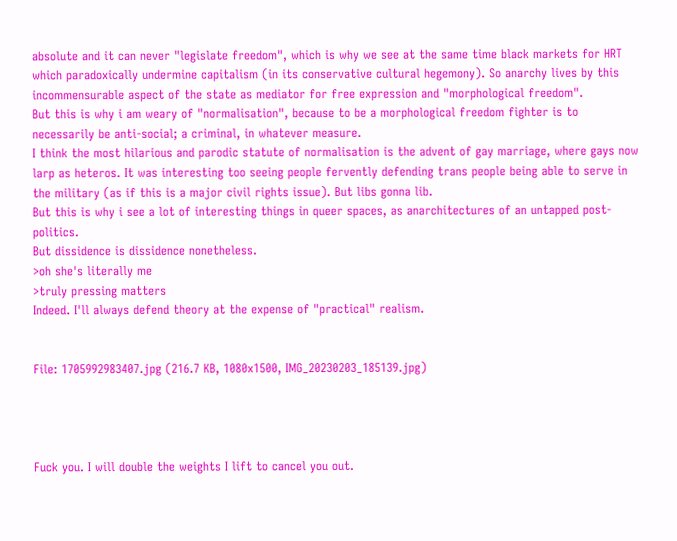absolute and it can never "legislate freedom", which is why we see at the same time black markets for HRT which paradoxically undermine capitalism (in its conservative cultural hegemony). So anarchy lives by this incommensurable aspect of the state as mediator for free expression and "morphological freedom".
But this is why i am weary of "normalisation", because to be a morphological freedom fighter is to necessarily be anti-social; a criminal, in whatever measure.
I think the most hilarious and parodic statute of normalisation is the advent of gay marriage, where gays now larp as heteros. It was interesting too seeing people fervently defending trans people being able to serve in the military (as if this is a major civil rights issue). But libs gonna lib.
But this is why i see a lot of interesting things in queer spaces, as anarchitectures of an untapped post-politics.
But dissidence is dissidence nonetheless.
>oh she's literally me
>truly pressing matters
Indeed. I'll always defend theory at the expense of "practical" realism.


File: 1705992983407.jpg (216.7 KB, 1080x1500, IMG_20230203_185139.jpg)




Fuck you. I will double the weights I lift to cancel you out.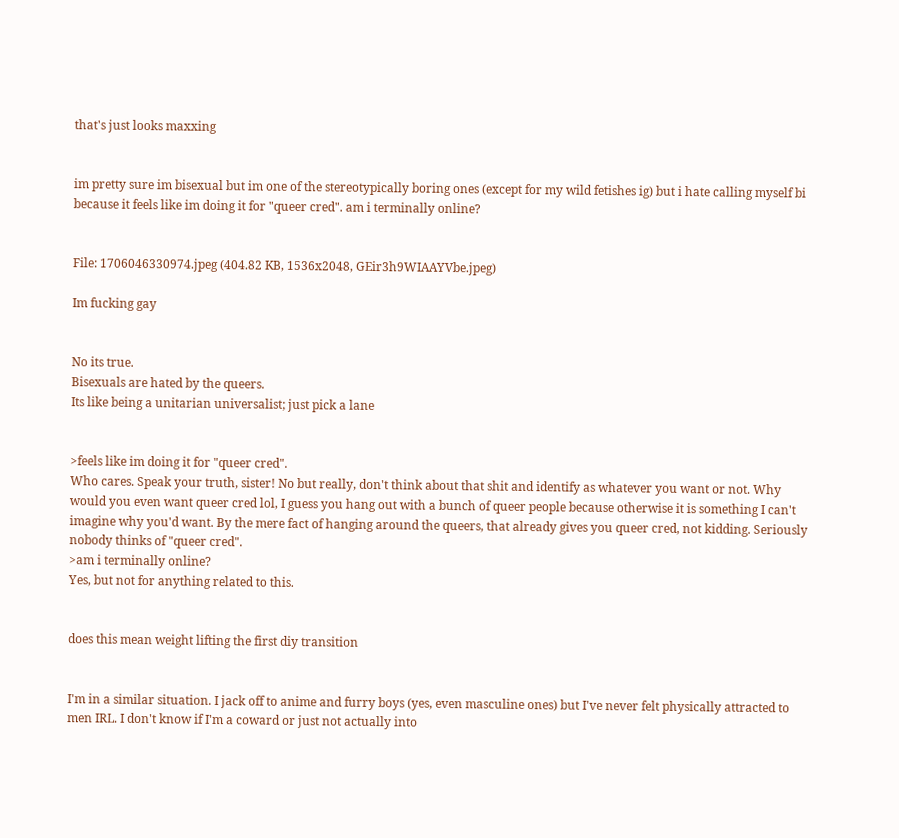that's just looks maxxing


im pretty sure im bisexual but im one of the stereotypically boring ones (except for my wild fetishes ig) but i hate calling myself bi because it feels like im doing it for "queer cred". am i terminally online?


File: 1706046330974.jpeg (404.82 KB, 1536x2048, GEir3h9WIAAYVbe.jpeg)

Im fucking gay


No its true.
Bisexuals are hated by the queers.
Its like being a unitarian universalist; just pick a lane


>feels like im doing it for "queer cred".
Who cares. Speak your truth, sister! No but really, don't think about that shit and identify as whatever you want or not. Why would you even want queer cred lol, I guess you hang out with a bunch of queer people because otherwise it is something I can't imagine why you'd want. By the mere fact of hanging around the queers, that already gives you queer cred, not kidding. Seriously nobody thinks of "queer cred".
>am i terminally online?
Yes, but not for anything related to this.


does this mean weight lifting the first diy transition


I'm in a similar situation. I jack off to anime and furry boys (yes, even masculine ones) but I've never felt physically attracted to men IRL. I don't know if I'm a coward or just not actually into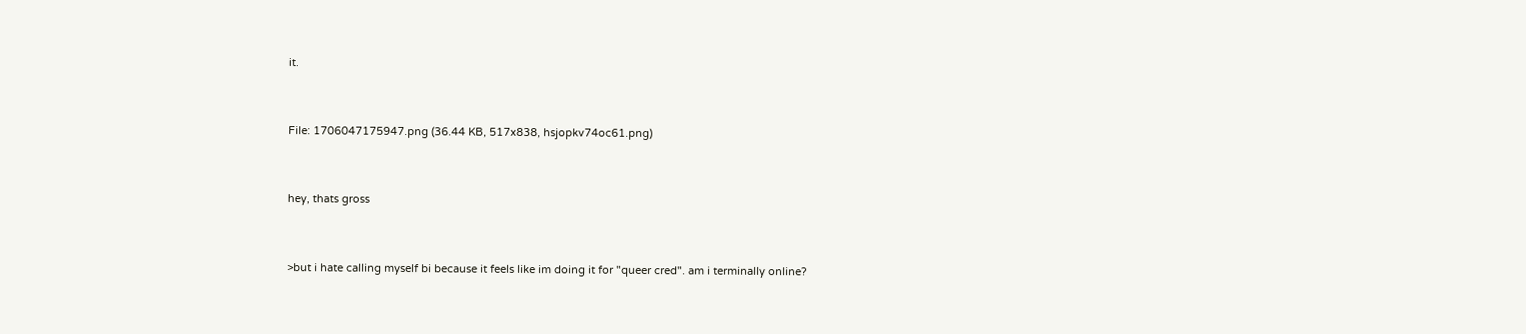it.


File: 1706047175947.png (36.44 KB, 517x838, hsjopkv74oc61.png)


hey, thats gross


>but i hate calling myself bi because it feels like im doing it for "queer cred". am i terminally online?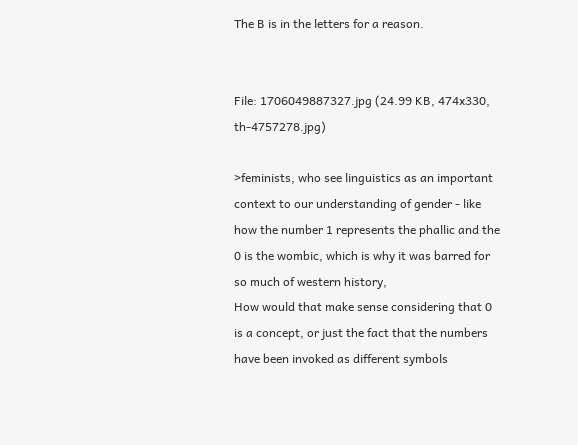The B is in the letters for a reason.


File: 1706049887327.jpg (24.99 KB, 474x330, th-4757278.jpg)

>feminists, who see linguistics as an important context to our understanding of gender - like how the number 1 represents the phallic and the 0 is the wombic, which is why it was barred for so much of western history,
How would that make sense considering that 0 is a concept, or just the fact that the numbers have been invoked as different symbols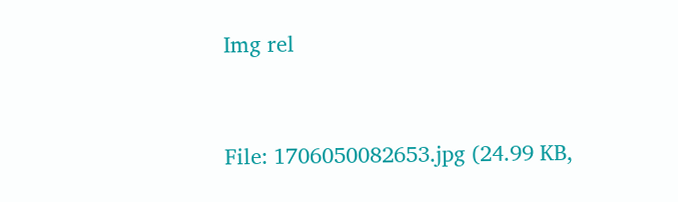Img rel


File: 1706050082653.jpg (24.99 KB,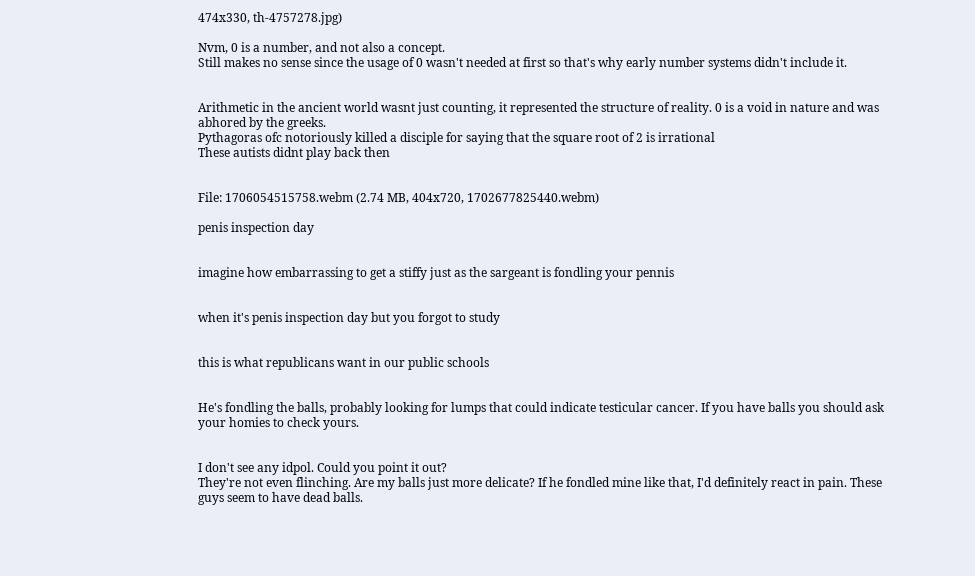474x330, th-4757278.jpg)

Nvm, 0 is a number, and not also a concept.
Still makes no sense since the usage of 0 wasn't needed at first so that's why early number systems didn't include it.


Arithmetic in the ancient world wasnt just counting, it represented the structure of reality. 0 is a void in nature and was abhored by the greeks.
Pythagoras ofc notoriously killed a disciple for saying that the square root of 2 is irrational
These autists didnt play back then


File: 1706054515758.webm (2.74 MB, 404x720, 1702677825440.webm)

penis inspection day


imagine how embarrassing to get a stiffy just as the sargeant is fondling your pennis


when it's penis inspection day but you forgot to study


this is what republicans want in our public schools


He's fondling the balls, probably looking for lumps that could indicate testicular cancer. If you have balls you should ask your homies to check yours.


I don't see any idpol. Could you point it out?
They're not even flinching. Are my balls just more delicate? If he fondled mine like that, I'd definitely react in pain. These guys seem to have dead balls.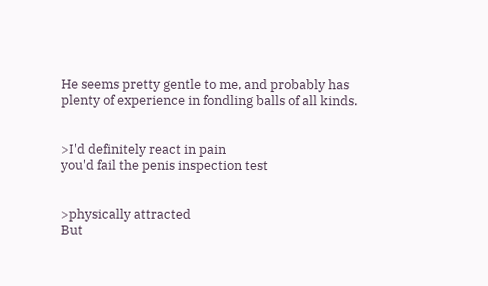He seems pretty gentle to me, and probably has plenty of experience in fondling balls of all kinds.


>I'd definitely react in pain
you'd fail the penis inspection test


>physically attracted
But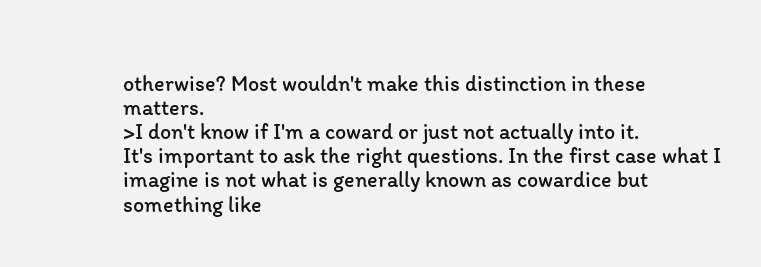otherwise? Most wouldn't make this distinction in these matters.
>I don't know if I'm a coward or just not actually into it.
It's important to ask the right questions. In the first case what I imagine is not what is generally known as cowardice but something like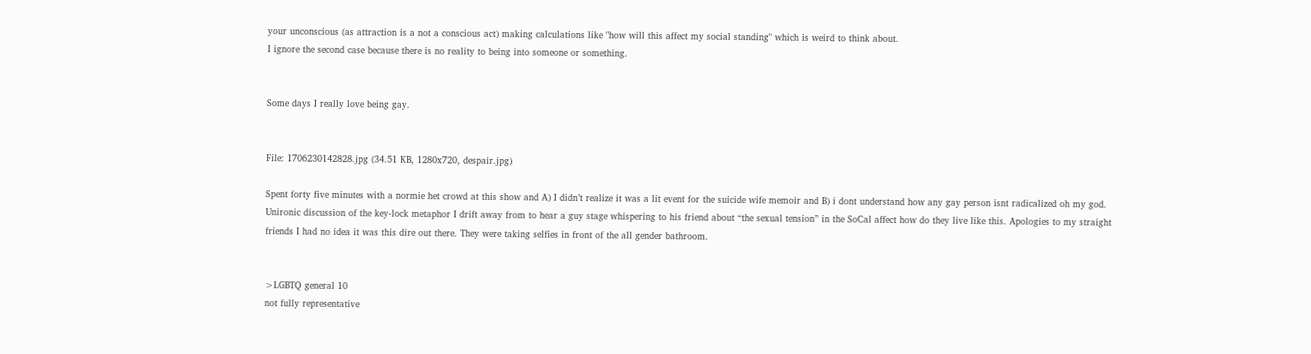your unconscious (as attraction is a not a conscious act) making calculations like "how will this affect my social standing" which is weird to think about.
I ignore the second case because there is no reality to being into someone or something.


Some days I really love being gay.


File: 1706230142828.jpg (34.51 KB, 1280x720, despair.jpg)

Spent forty five minutes with a normie het crowd at this show and A) I didn’t realize it was a lit event for the suicide wife memoir and B) i dont understand how any gay person isnt radicalized oh my god.
Unironic discussion of the key-lock metaphor I drift away from to hear a guy stage whispering to his friend about “the sexual tension” in the SoCal affect how do they live like this. Apologies to my straight friends I had no idea it was this dire out there. They were taking selfies in front of the all gender bathroom.


>LGBTQ general 10
not fully representative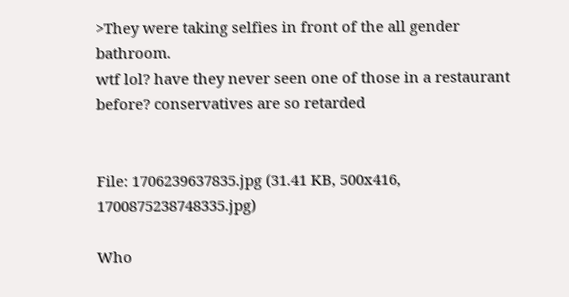>They were taking selfies in front of the all gender bathroom.
wtf lol? have they never seen one of those in a restaurant before? conservatives are so retarded


File: 1706239637835.jpg (31.41 KB, 500x416, 1700875238748335.jpg)

Who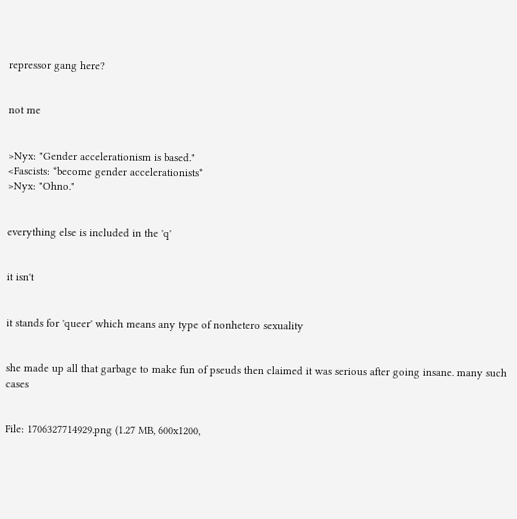repressor gang here?


not me


>Nyx: "Gender accelerationism is based."
<Fascists: *become gender accelerationists*
>Nyx: "Ohno."


everything else is included in the 'q'


it isn't


it stands for 'queer' which means any type of nonhetero sexuality


she made up all that garbage to make fun of pseuds then claimed it was serious after going insane. many such cases


File: 1706327714929.png (1.27 MB, 600x1200,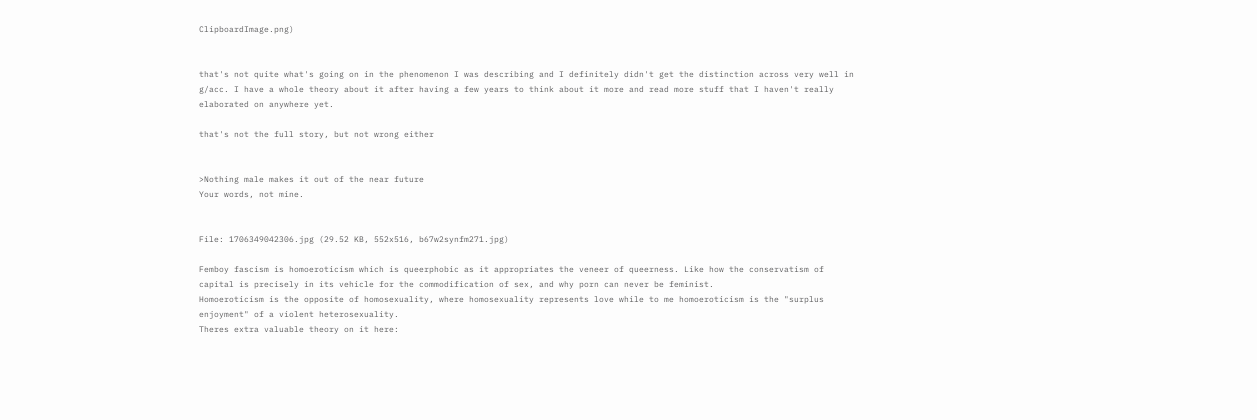ClipboardImage.png)


that's not quite what's going on in the phenomenon I was describing and I definitely didn't get the distinction across very well in g/acc. I have a whole theory about it after having a few years to think about it more and read more stuff that I haven't really elaborated on anywhere yet.

that's not the full story, but not wrong either


>Nothing male makes it out of the near future
Your words, not mine.


File: 1706349042306.jpg (29.52 KB, 552x516, b67w2synfm271.jpg)

Femboy fascism is homoeroticism which is queerphobic as it appropriates the veneer of queerness. Like how the conservatism of capital is precisely in its vehicle for the commodification of sex, and why porn can never be feminist.
Homoeroticism is the opposite of homosexuality, where homosexuality represents love while to me homoeroticism is the "surplus enjoyment" of a violent heterosexuality.
Theres extra valuable theory on it here: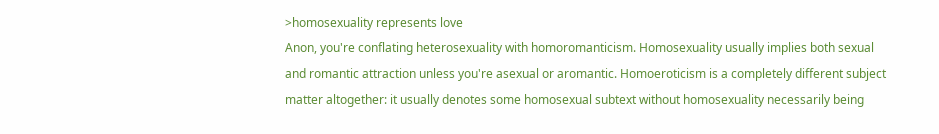>homosexuality represents love
Anon, you're conflating heterosexuality with homoromanticism. Homosexuality usually implies both sexual and romantic attraction unless you're asexual or aromantic. Homoeroticism is a completely different subject matter altogether: it usually denotes some homosexual subtext without homosexuality necessarily being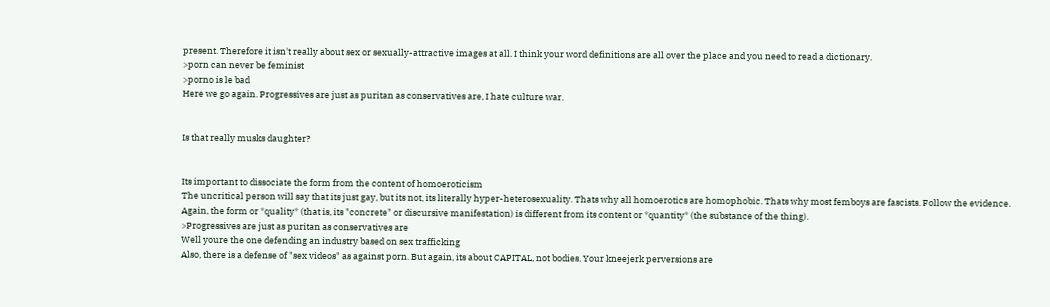present. Therefore it isn't really about sex or sexually-attractive images at all. I think your word definitions are all over the place and you need to read a dictionary.
>porn can never be feminist
>porno is le bad
Here we go again. Progressives are just as puritan as conservatives are, I hate culture war.


Is that really musks daughter?


Its important to dissociate the form from the content of homoeroticism
The uncritical person will say that its just gay, but its not, its literally hyper-heterosexuality. Thats why all homoerotics are homophobic. Thats why most femboys are fascists. Follow the evidence.
Again, the form or *quality* (that is, its "concrete" or discursive manifestation) is different from its content or *quantity* (the substance of the thing).
>Progressives are just as puritan as conservatives are
Well youre the one defending an industry based on sex trafficking
Also, there is a defense of "sex videos" as against porn. But again, its about CAPITAL, not bodies. Your kneejerk perversions are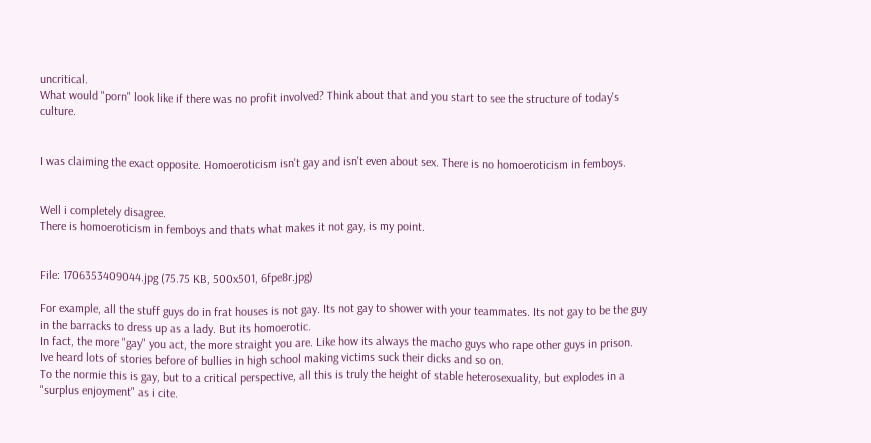uncritical.
What would "porn" look like if there was no profit involved? Think about that and you start to see the structure of today's culture.


I was claiming the exact opposite. Homoeroticism isn't gay and isn't even about sex. There is no homoeroticism in femboys.


Well i completely disagree.
There is homoeroticism in femboys and thats what makes it not gay, is my point.


File: 1706353409044.jpg (75.75 KB, 500x501, 6fpe8r.jpg)

For example, all the stuff guys do in frat houses is not gay. Its not gay to shower with your teammates. Its not gay to be the guy in the barracks to dress up as a lady. But its homoerotic.
In fact, the more "gay" you act, the more straight you are. Like how its always the macho guys who rape other guys in prison.
Ive heard lots of stories before of bullies in high school making victims suck their dicks and so on.
To the normie this is gay, but to a critical perspective, all this is truly the height of stable heterosexuality, but explodes in a "surplus enjoyment" as i cite.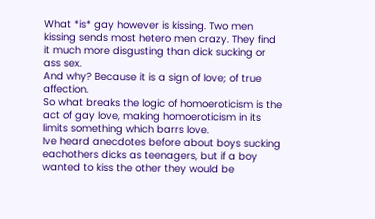What *is* gay however is kissing. Two men kissing sends most hetero men crazy. They find it much more disgusting than dick sucking or ass sex.
And why? Because it is a sign of love; of true affection.
So what breaks the logic of homoeroticism is the act of gay love, making homoeroticism in its limits something which barrs love.
Ive heard anecdotes before about boys sucking eachothers dicks as teenagers, but if a boy wanted to kiss the other they would be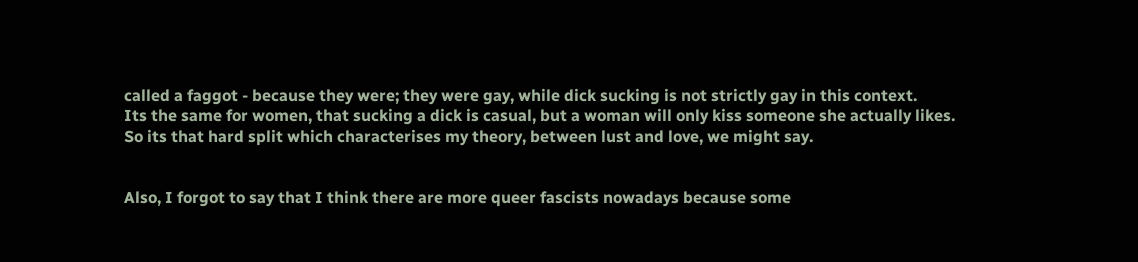called a faggot - because they were; they were gay, while dick sucking is not strictly gay in this context.
Its the same for women, that sucking a dick is casual, but a woman will only kiss someone she actually likes.
So its that hard split which characterises my theory, between lust and love, we might say.


Also, I forgot to say that I think there are more queer fascists nowadays because some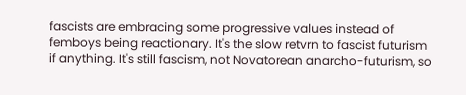fascists are embracing some progressive values instead of femboys being reactionary. It's the slow retvrn to fascist futurism if anything. It's still fascism, not Novatorean anarcho-futurism, so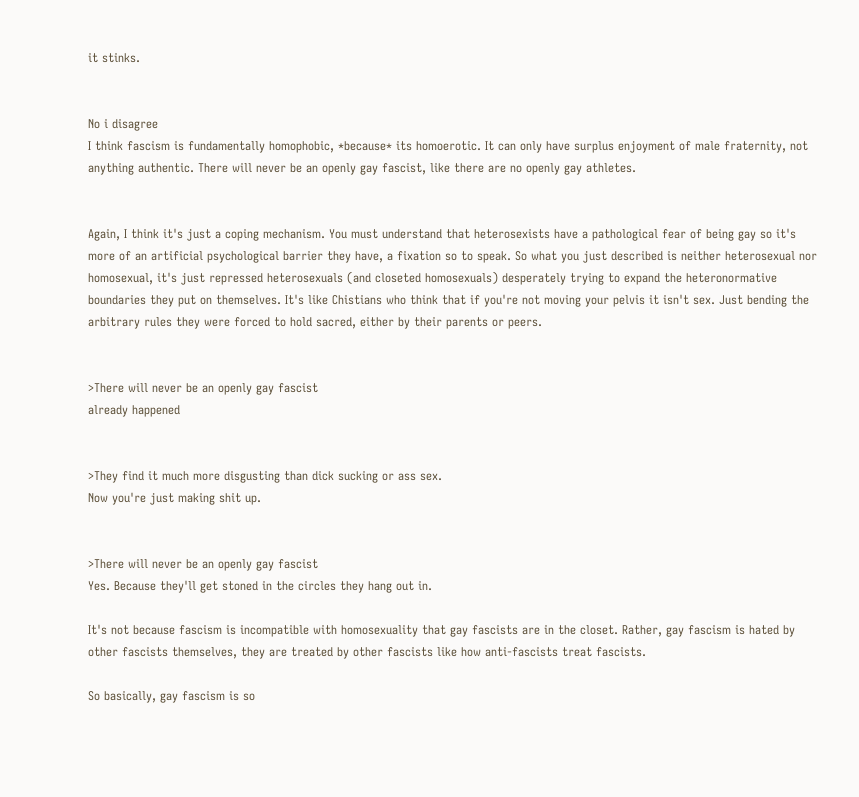it stinks.


No i disagree
I think fascism is fundamentally homophobic, *because* its homoerotic. It can only have surplus enjoyment of male fraternity, not anything authentic. There will never be an openly gay fascist, like there are no openly gay athletes.


Again, I think it's just a coping mechanism. You must understand that heterosexists have a pathological fear of being gay so it's more of an artificial psychological barrier they have, a fixation so to speak. So what you just described is neither heterosexual nor homosexual, it's just repressed heterosexuals (and closeted homosexuals) desperately trying to expand the heteronormative boundaries they put on themselves. It's like Chistians who think that if you're not moving your pelvis it isn't sex. Just bending the arbitrary rules they were forced to hold sacred, either by their parents or peers.


>There will never be an openly gay fascist
already happened


>They find it much more disgusting than dick sucking or ass sex.
Now you're just making shit up.


>There will never be an openly gay fascist
Yes. Because they'll get stoned in the circles they hang out in.

It's not because fascism is incompatible with homosexuality that gay fascists are in the closet. Rather, gay fascism is hated by other fascists themselves, they are treated by other fascists like how anti-fascists treat fascists.

So basically, gay fascism is so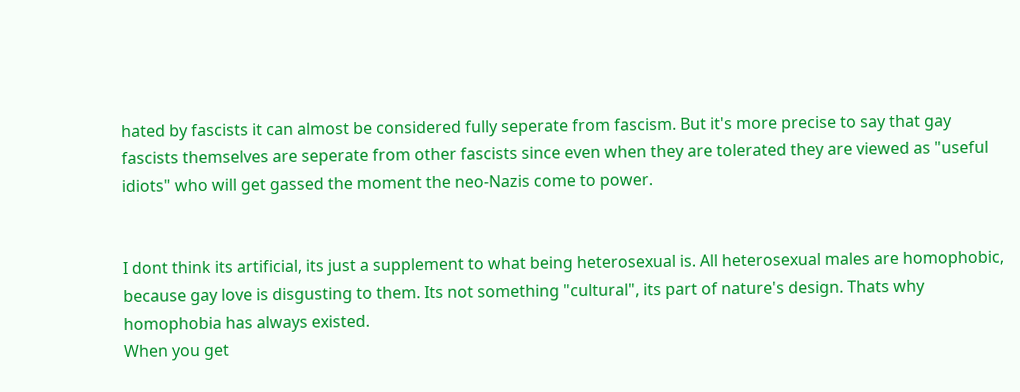hated by fascists it can almost be considered fully seperate from fascism. But it's more precise to say that gay fascists themselves are seperate from other fascists since even when they are tolerated they are viewed as "useful idiots" who will get gassed the moment the neo-Nazis come to power.


I dont think its artificial, its just a supplement to what being heterosexual is. All heterosexual males are homophobic, because gay love is disgusting to them. Its not something "cultural", its part of nature's design. Thats why homophobia has always existed.
When you get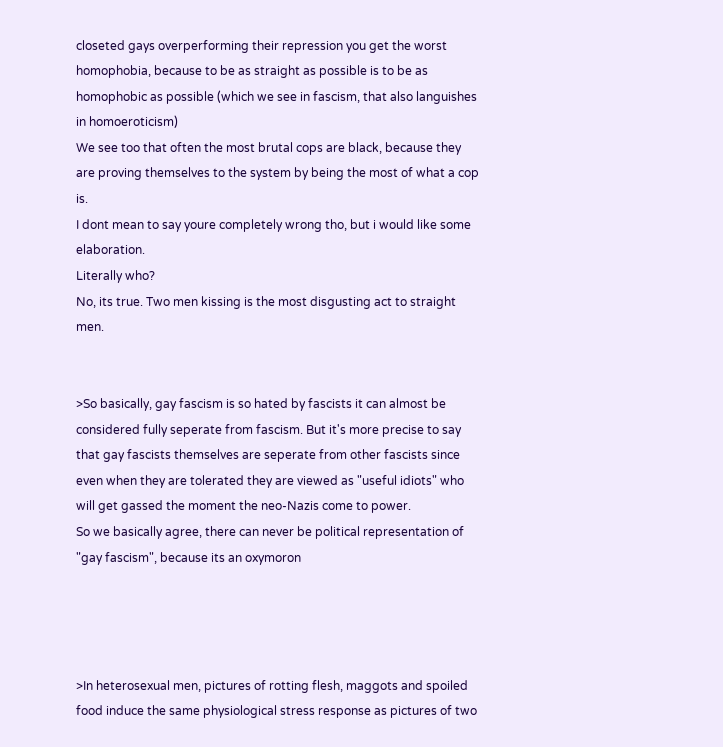closeted gays overperforming their repression you get the worst homophobia, because to be as straight as possible is to be as homophobic as possible (which we see in fascism, that also languishes in homoeroticism)
We see too that often the most brutal cops are black, because they are proving themselves to the system by being the most of what a cop is.
I dont mean to say youre completely wrong tho, but i would like some elaboration.
Literally who?
No, its true. Two men kissing is the most disgusting act to straight men.


>So basically, gay fascism is so hated by fascists it can almost be considered fully seperate from fascism. But it's more precise to say that gay fascists themselves are seperate from other fascists since even when they are tolerated they are viewed as "useful idiots" who will get gassed the moment the neo-Nazis come to power.
So we basically agree, there can never be political representation of "gay fascism", because its an oxymoron




>In heterosexual men, pictures of rotting flesh, maggots and spoiled food induce the same physiological stress response as pictures of two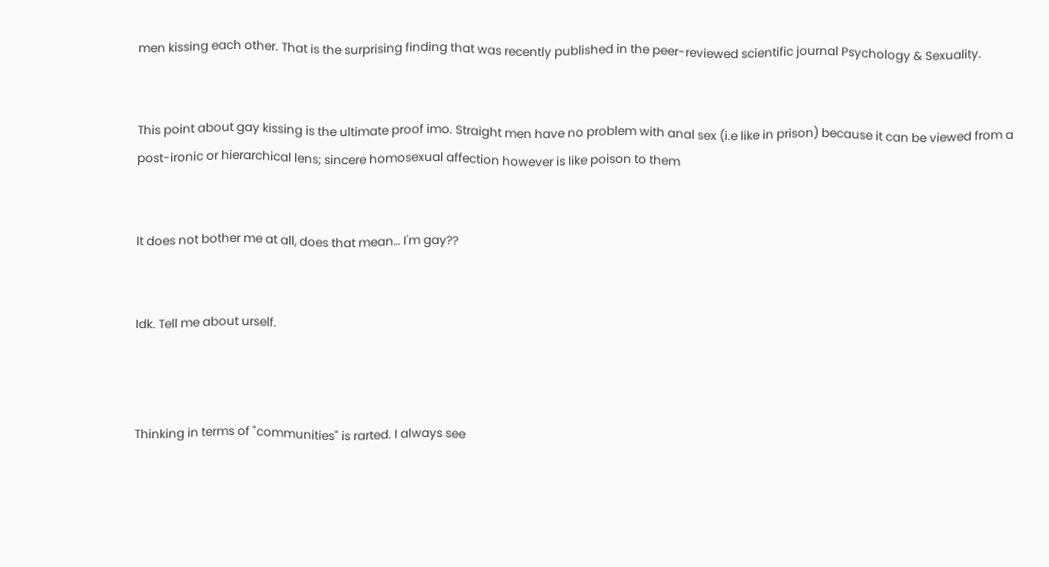men kissing each other. That is the surprising finding that was recently published in the peer-reviewed scientific journal Psychology & Sexuality.


This point about gay kissing is the ultimate proof imo. Straight men have no problem with anal sex (i.e like in prison) because it can be viewed from a post-ironic or hierarchical lens; sincere homosexual affection however is like poison to them


It does not bother me at all, does that mean… I'm gay??


Idk. Tell me about urself.



Thinking in terms of "communities" is rarted. I always see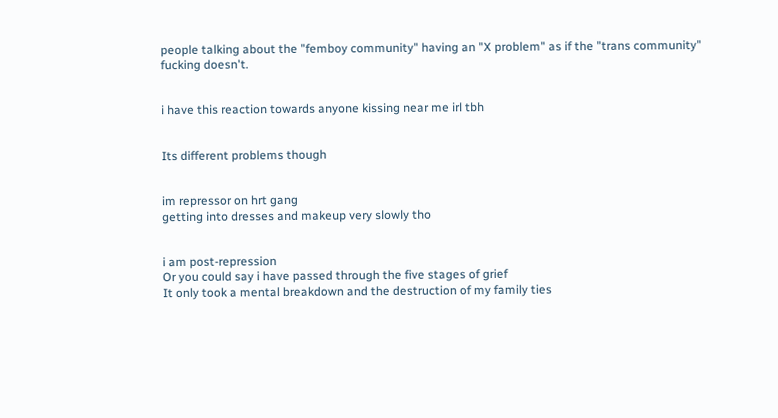people talking about the "femboy community" having an "X problem" as if the "trans community" fucking doesn't.


i have this reaction towards anyone kissing near me irl tbh


Its different problems though


im repressor on hrt gang
getting into dresses and makeup very slowly tho


i am post-repression
Or you could say i have passed through the five stages of grief
It only took a mental breakdown and the destruction of my family ties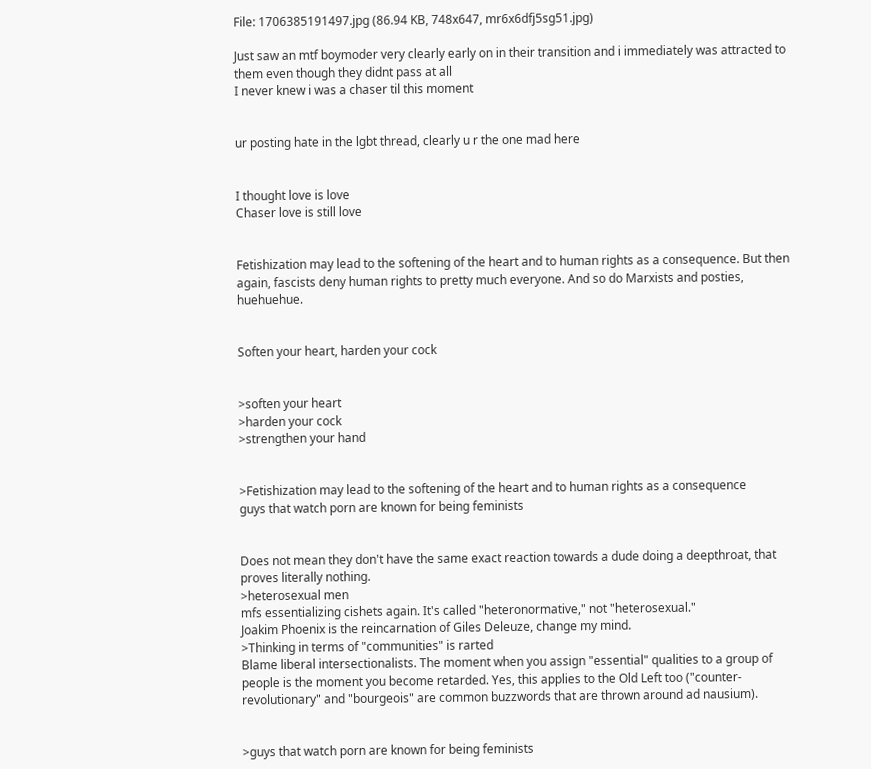File: 1706385191497.jpg (86.94 KB, 748x647, mr6x6dfj5sg51.jpg)

Just saw an mtf boymoder very clearly early on in their transition and i immediately was attracted to them even though they didnt pass at all
I never knew i was a chaser til this moment


ur posting hate in the lgbt thread, clearly u r the one mad here


I thought love is love
Chaser love is still love


Fetishization may lead to the softening of the heart and to human rights as a consequence. But then again, fascists deny human rights to pretty much everyone. And so do Marxists and posties, huehuehue.


Soften your heart, harden your cock


>soften your heart
>harden your cock
>strengthen your hand


>Fetishization may lead to the softening of the heart and to human rights as a consequence
guys that watch porn are known for being feminists


Does not mean they don't have the same exact reaction towards a dude doing a deepthroat, that proves literally nothing.
>heterosexual men
mfs essentializing cishets again. It's called "heteronormative," not "heterosexual."
Joakim Phoenix is the reincarnation of Giles Deleuze, change my mind.
>Thinking in terms of "communities" is rarted
Blame liberal intersectionalists. The moment when you assign "essential" qualities to a group of people is the moment you become retarded. Yes, this applies to the Old Left too ("counter-revolutionary" and "bourgeois" are common buzzwords that are thrown around ad nausium).


>guys that watch porn are known for being feminists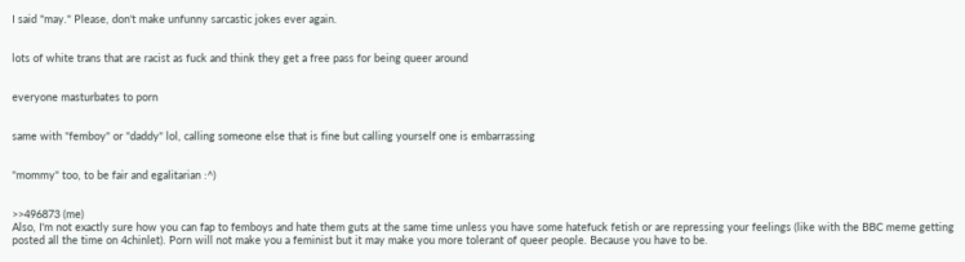I said "may." Please, don't make unfunny sarcastic jokes ever again.


lots of white trans that are racist as fuck and think they get a free pass for being queer around


everyone masturbates to porn


same with "femboy" or "daddy" lol, calling someone else that is fine but calling yourself one is embarrassing


"mommy" too, to be fair and egalitarian :^)


>>496873 (me)
Also, I'm not exactly sure how you can fap to femboys and hate them guts at the same time unless you have some hatefuck fetish or are repressing your feelings (like with the BBC meme getting posted all the time on 4chinlet). Porn will not make you a feminist but it may make you more tolerant of queer people. Because you have to be.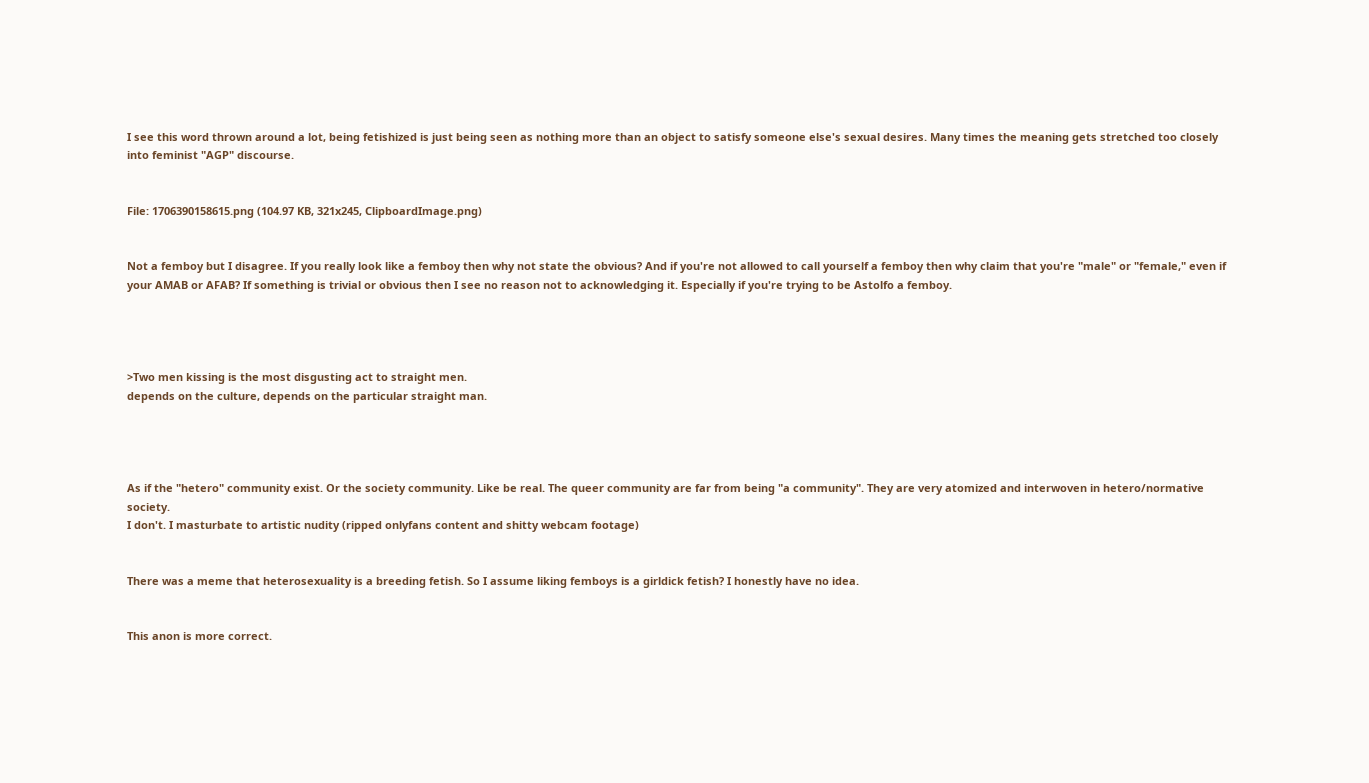I see this word thrown around a lot, being fetishized is just being seen as nothing more than an object to satisfy someone else's sexual desires. Many times the meaning gets stretched too closely into feminist "AGP" discourse.


File: 1706390158615.png (104.97 KB, 321x245, ClipboardImage.png)


Not a femboy but I disagree. If you really look like a femboy then why not state the obvious? And if you're not allowed to call yourself a femboy then why claim that you're "male" or "female," even if your AMAB or AFAB? If something is trivial or obvious then I see no reason not to acknowledging it. Especially if you're trying to be Astolfo a femboy.




>Two men kissing is the most disgusting act to straight men.
depends on the culture, depends on the particular straight man.




As if the "hetero" community exist. Or the society community. Like be real. The queer community are far from being "a community". They are very atomized and interwoven in hetero/normative society.
I don't. I masturbate to artistic nudity (ripped onlyfans content and shitty webcam footage)


There was a meme that heterosexuality is a breeding fetish. So I assume liking femboys is a girldick fetish? I honestly have no idea.


This anon is more correct.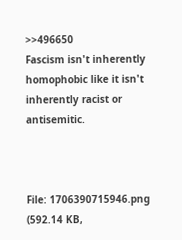>>496650
Fascism isn't inherently homophobic like it isn't inherently racist or antisemitic.



File: 1706390715946.png (592.14 KB,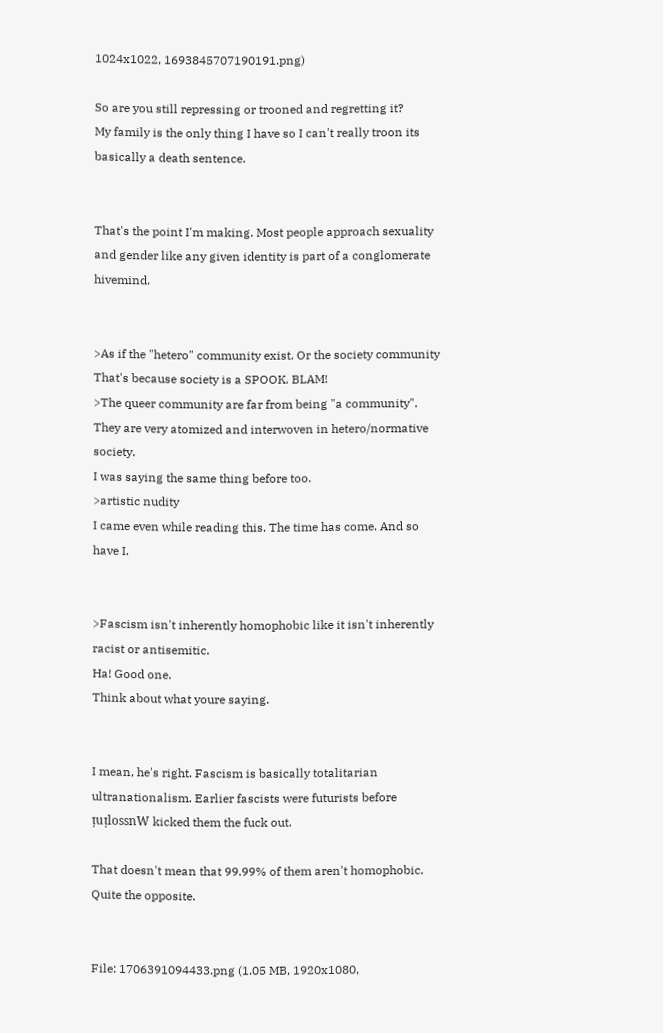1024x1022, 1693845707190191.png)

So are you still repressing or trooned and regretting it?
My family is the only thing I have so I can't really troon its basically a death sentence.


That's the point I'm making. Most people approach sexuality and gender like any given identity is part of a conglomerate hivemind.


>As if the "hetero" community exist. Or the society community
That's because society is a SPOOK. BLAM!
>The queer community are far from being "a community". They are very atomized and interwoven in hetero/normative society.
I was saying the same thing before too.
>artistic nudity
I came even while reading this. The time has come. And so have I.


>Fascism isn't inherently homophobic like it isn't inherently racist or antisemitic.
Ha! Good one.
Think about what youre saying.


I mean, he's right. Fascism is basically totalitarian ultranationalism. Earlier fascists were futurists before ᴉuᴉlossnW kicked them the fuck out.

That doesn't mean that 99.99% of them aren't homophobic. Quite the opposite.


File: 1706391094433.png (1.05 MB, 1920x1080,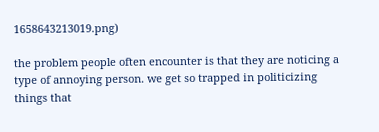1658643213019.png)

the problem people often encounter is that they are noticing a type of annoying person. we get so trapped in politicizing things that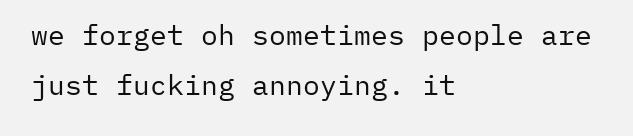we forget oh sometimes people are just fucking annoying. it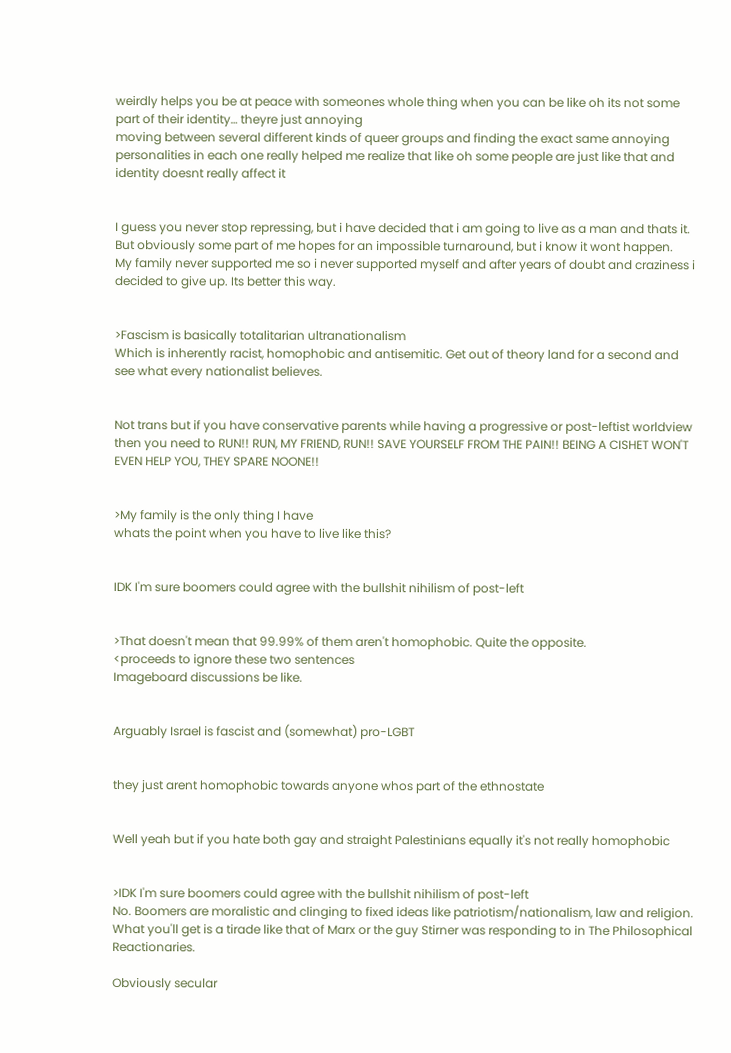weirdly helps you be at peace with someones whole thing when you can be like oh its not some part of their identity… theyre just annoying
moving between several different kinds of queer groups and finding the exact same annoying personalities in each one really helped me realize that like oh some people are just like that and identity doesnt really affect it


I guess you never stop repressing, but i have decided that i am going to live as a man and thats it. But obviously some part of me hopes for an impossible turnaround, but i know it wont happen.
My family never supported me so i never supported myself and after years of doubt and craziness i decided to give up. Its better this way.


>Fascism is basically totalitarian ultranationalism
Which is inherently racist, homophobic and antisemitic. Get out of theory land for a second and see what every nationalist believes.


Not trans but if you have conservative parents while having a progressive or post-leftist worldview then you need to RUN!! RUN, MY FRIEND, RUN!! SAVE YOURSELF FROM THE PAIN!! BEING A CISHET WON'T EVEN HELP YOU, THEY SPARE NOONE!!


>My family is the only thing I have
whats the point when you have to live like this?


IDK I'm sure boomers could agree with the bullshit nihilism of post-left


>That doesn't mean that 99.99% of them aren't homophobic. Quite the opposite.
<proceeds to ignore these two sentences
Imageboard discussions be like.


Arguably Israel is fascist and (somewhat) pro-LGBT


they just arent homophobic towards anyone whos part of the ethnostate


Well yeah but if you hate both gay and straight Palestinians equally it's not really homophobic


>IDK I'm sure boomers could agree with the bullshit nihilism of post-left
No. Boomers are moralistic and clinging to fixed ideas like patriotism/nationalism, law and religion. What you'll get is a tirade like that of Marx or the guy Stirner was responding to in The Philosophical Reactionaries.

Obviously secular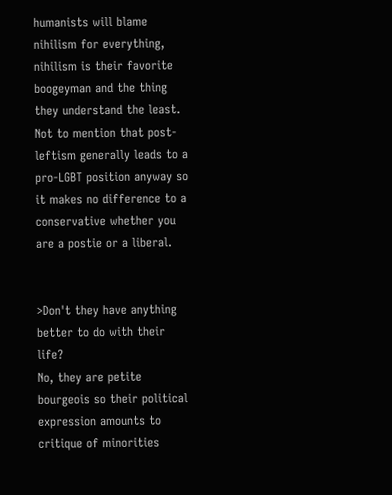humanists will blame nihilism for everything, nihilism is their favorite boogeyman and the thing they understand the least. Not to mention that post-leftism generally leads to a pro-LGBT position anyway so it makes no difference to a conservative whether you are a postie or a liberal.


>Don't they have anything better to do with their life?
No, they are petite bourgeois so their political expression amounts to critique of minorities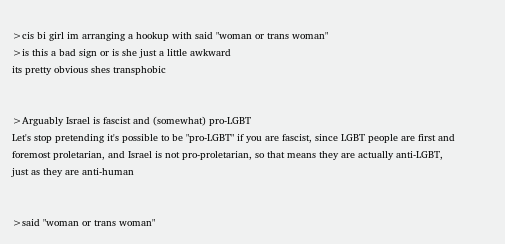>cis bi girl im arranging a hookup with said "woman or trans woman"
>is this a bad sign or is she just a little awkward
its pretty obvious shes transphobic


>Arguably Israel is fascist and (somewhat) pro-LGBT
Let's stop pretending it's possible to be "pro-LGBT" if you are fascist, since LGBT people are first and foremost proletarian, and Israel is not pro-proletarian, so that means they are actually anti-LGBT, just as they are anti-human


>said "woman or trans woman"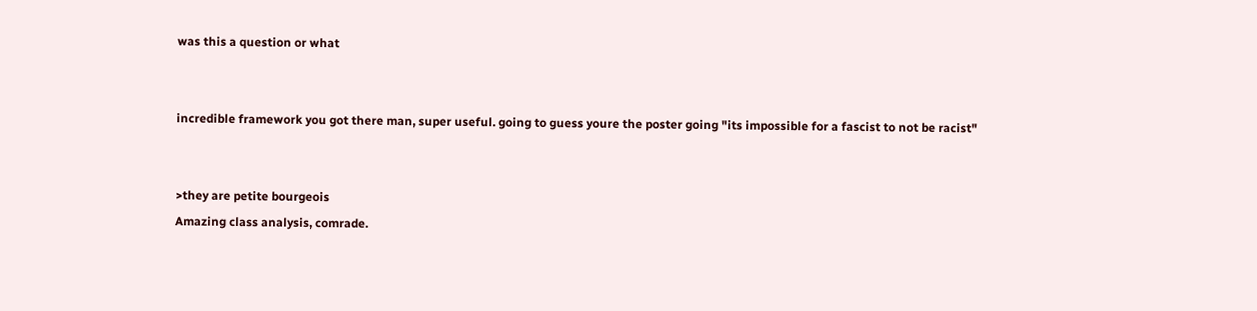was this a question or what


incredible framework you got there man, super useful. going to guess youre the poster going "its impossible for a fascist to not be racist"


>they are petite bourgeois
Amazing class analysis, comrade.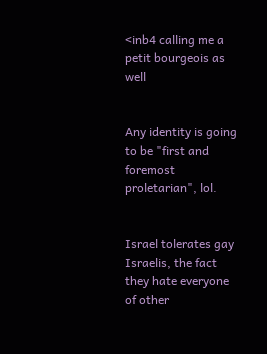<inb4 calling me a petit bourgeois as well


Any identity is going to be "first and foremost proletarian", lol.


Israel tolerates gay Israelis, the fact they hate everyone of other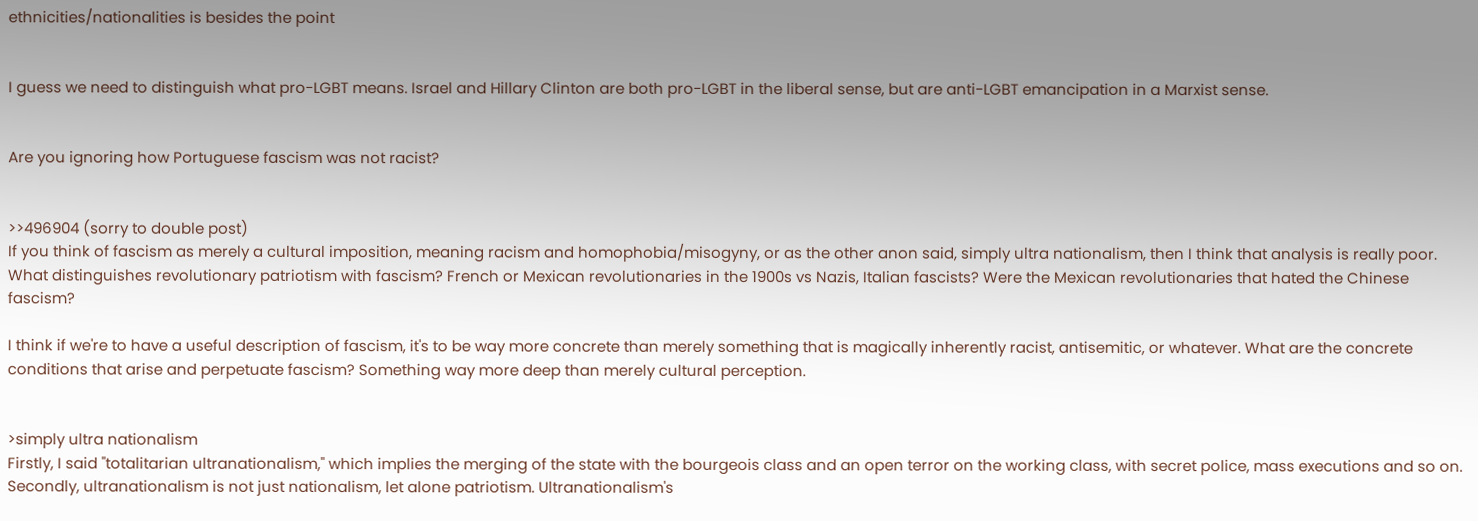ethnicities/nationalities is besides the point


I guess we need to distinguish what pro-LGBT means. Israel and Hillary Clinton are both pro-LGBT in the liberal sense, but are anti-LGBT emancipation in a Marxist sense.


Are you ignoring how Portuguese fascism was not racist?


>>496904 (sorry to double post)
If you think of fascism as merely a cultural imposition, meaning racism and homophobia/misogyny, or as the other anon said, simply ultra nationalism, then I think that analysis is really poor. What distinguishes revolutionary patriotism with fascism? French or Mexican revolutionaries in the 1900s vs Nazis, Italian fascists? Were the Mexican revolutionaries that hated the Chinese fascism?

I think if we're to have a useful description of fascism, it's to be way more concrete than merely something that is magically inherently racist, antisemitic, or whatever. What are the concrete conditions that arise and perpetuate fascism? Something way more deep than merely cultural perception.


>simply ultra nationalism
Firstly, I said "totalitarian ultranationalism," which implies the merging of the state with the bourgeois class and an open terror on the working class, with secret police, mass executions and so on. Secondly, ultranationalism is not just nationalism, let alone patriotism. Ultranationalism's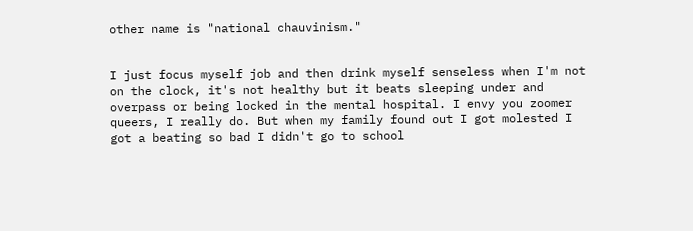other name is "national chauvinism."


I just focus myself job and then drink myself senseless when I'm not on the clock, it's not healthy but it beats sleeping under and overpass or being locked in the mental hospital. I envy you zoomer queers, I really do. But when my family found out I got molested I got a beating so bad I didn't go to school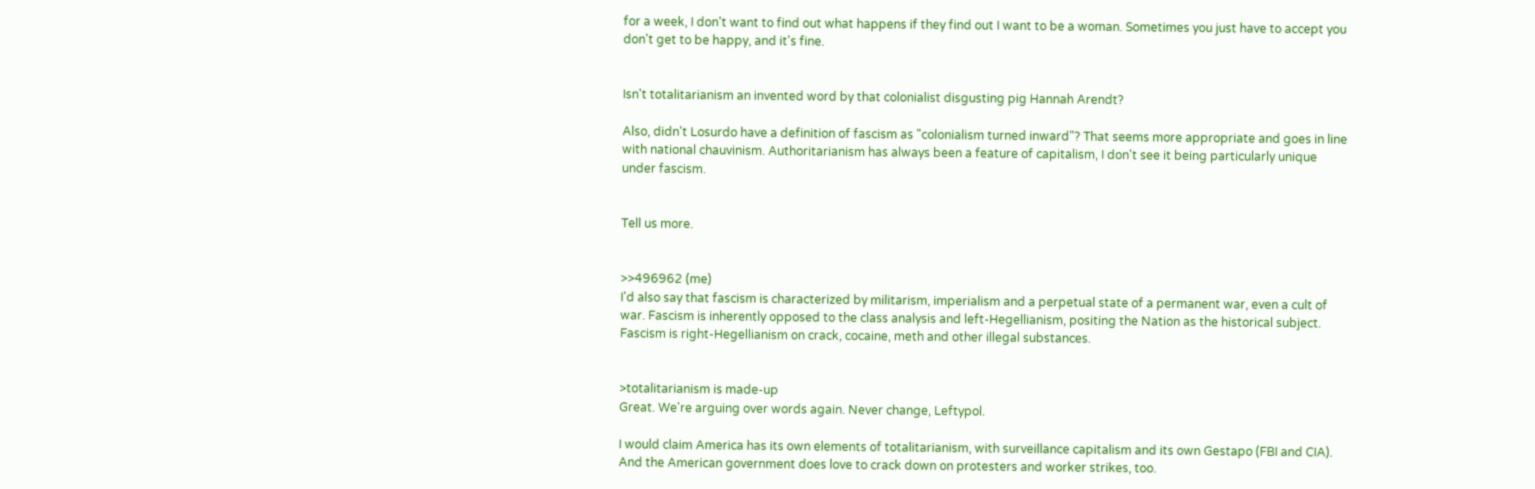for a week, I don't want to find out what happens if they find out I want to be a woman. Sometimes you just have to accept you don't get to be happy, and it's fine.


Isn't totalitarianism an invented word by that colonialist disgusting pig Hannah Arendt?

Also, didn't Losurdo have a definition of fascism as "colonialism turned inward"? That seems more appropriate and goes in line with national chauvinism. Authoritarianism has always been a feature of capitalism, I don't see it being particularly unique under fascism.


Tell us more.


>>496962 (me)
I'd also say that fascism is characterized by militarism, imperialism and a perpetual state of a permanent war, even a cult of war. Fascism is inherently opposed to the class analysis and left-Hegellianism, positing the Nation as the historical subject. Fascism is right-Hegellianism on crack, cocaine, meth and other illegal substances.


>totalitarianism is made-up
Great. We're arguing over words again. Never change, Leftypol.

I would claim America has its own elements of totalitarianism, with surveillance capitalism and its own Gestapo (FBI and CIA). And the American government does love to crack down on protesters and worker strikes, too.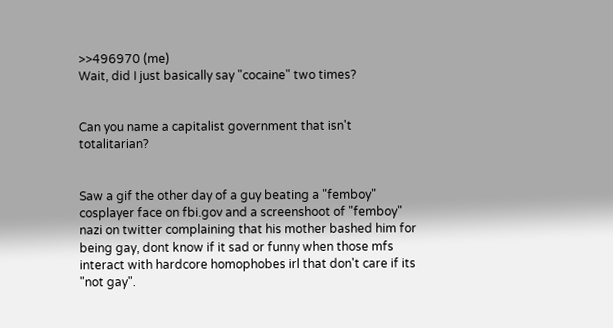>>496970 (me)
Wait, did I just basically say "cocaine" two times?


Can you name a capitalist government that isn't totalitarian?


Saw a gif the other day of a guy beating a "femboy" cosplayer face on fbi.gov and a screenshoot of "femboy" nazi on twitter complaining that his mother bashed him for being gay, dont know if it sad or funny when those mfs interact with hardcore homophobes irl that don't care if its "not gay".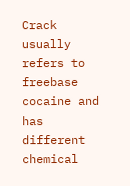Crack usually refers to freebase cocaine and has different chemical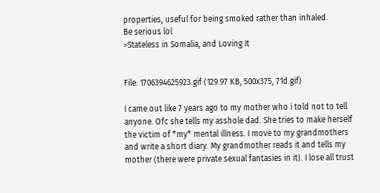properties, useful for being smoked rather than inhaled.
Be serious lol
>Stateless in Somalia, and Loving It


File: 1706394625923.gif (129.97 KB, 500x375, 71d.gif)

I came out like 7 years ago to my mother who i told not to tell anyone. Ofc she tells my asshole dad. She tries to make herself the victim of *my* mental illness. I move to my grandmothers and write a short diary. My grandmother reads it and tells my mother (there were private sexual fantasies in it). I lose all trust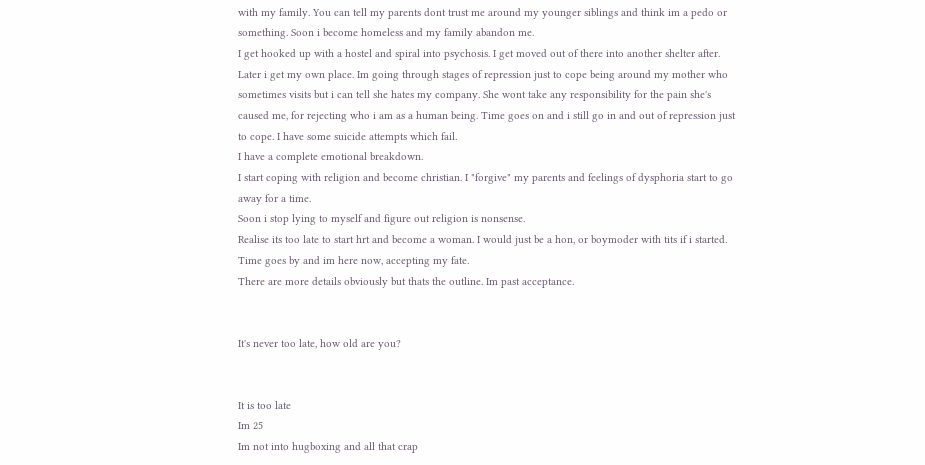with my family. You can tell my parents dont trust me around my younger siblings and think im a pedo or something. Soon i become homeless and my family abandon me.
I get hooked up with a hostel and spiral into psychosis. I get moved out of there into another shelter after.
Later i get my own place. Im going through stages of repression just to cope being around my mother who sometimes visits but i can tell she hates my company. She wont take any responsibility for the pain she's caused me, for rejecting who i am as a human being. Time goes on and i still go in and out of repression just to cope. I have some suicide attempts which fail.
I have a complete emotional breakdown.
I start coping with religion and become christian. I "forgive" my parents and feelings of dysphoria start to go away for a time.
Soon i stop lying to myself and figure out religion is nonsense.
Realise its too late to start hrt and become a woman. I would just be a hon, or boymoder with tits if i started.
Time goes by and im here now, accepting my fate.
There are more details obviously but thats the outline. Im past acceptance.


It's never too late, how old are you?


It is too late
Im 25
Im not into hugboxing and all that crap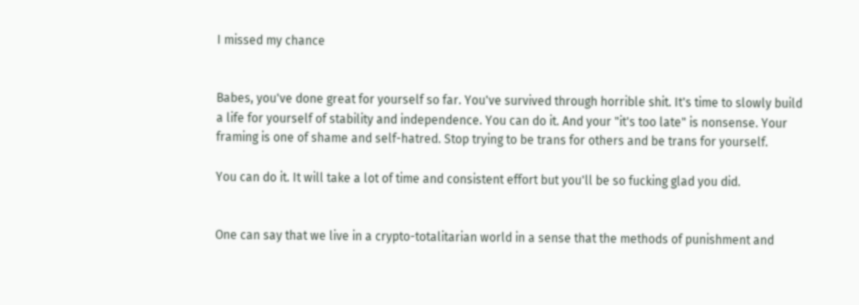I missed my chance


Babes, you've done great for yourself so far. You've survived through horrible shit. It's time to slowly build a life for yourself of stability and independence. You can do it. And your "it's too late" is nonsense. Your framing is one of shame and self-hatred. Stop trying to be trans for others and be trans for yourself.

You can do it. It will take a lot of time and consistent effort but you'll be so fucking glad you did.


One can say that we live in a crypto-totalitarian world in a sense that the methods of punishment and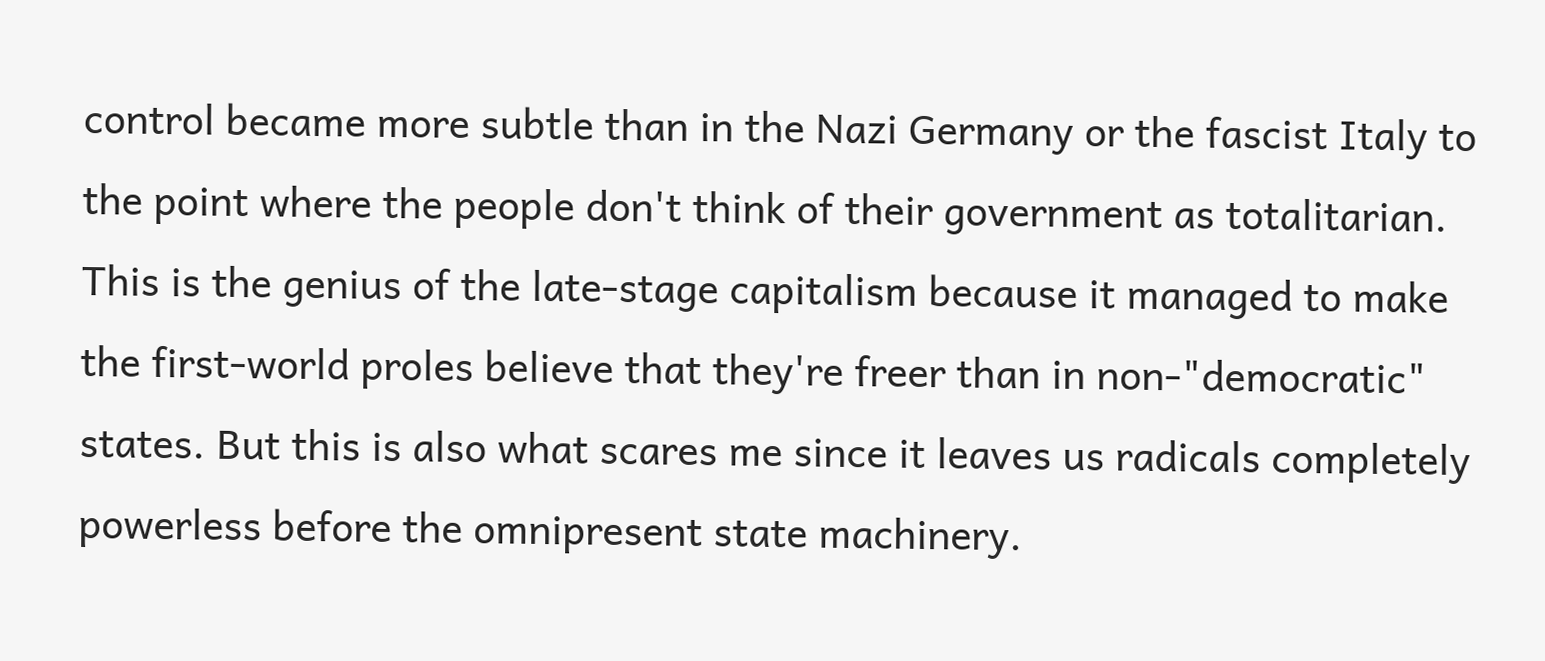control became more subtle than in the Nazi Germany or the fascist Italy to the point where the people don't think of their government as totalitarian. This is the genius of the late-stage capitalism because it managed to make the first-world proles believe that they're freer than in non-"democratic" states. But this is also what scares me since it leaves us radicals completely powerless before the omnipresent state machinery.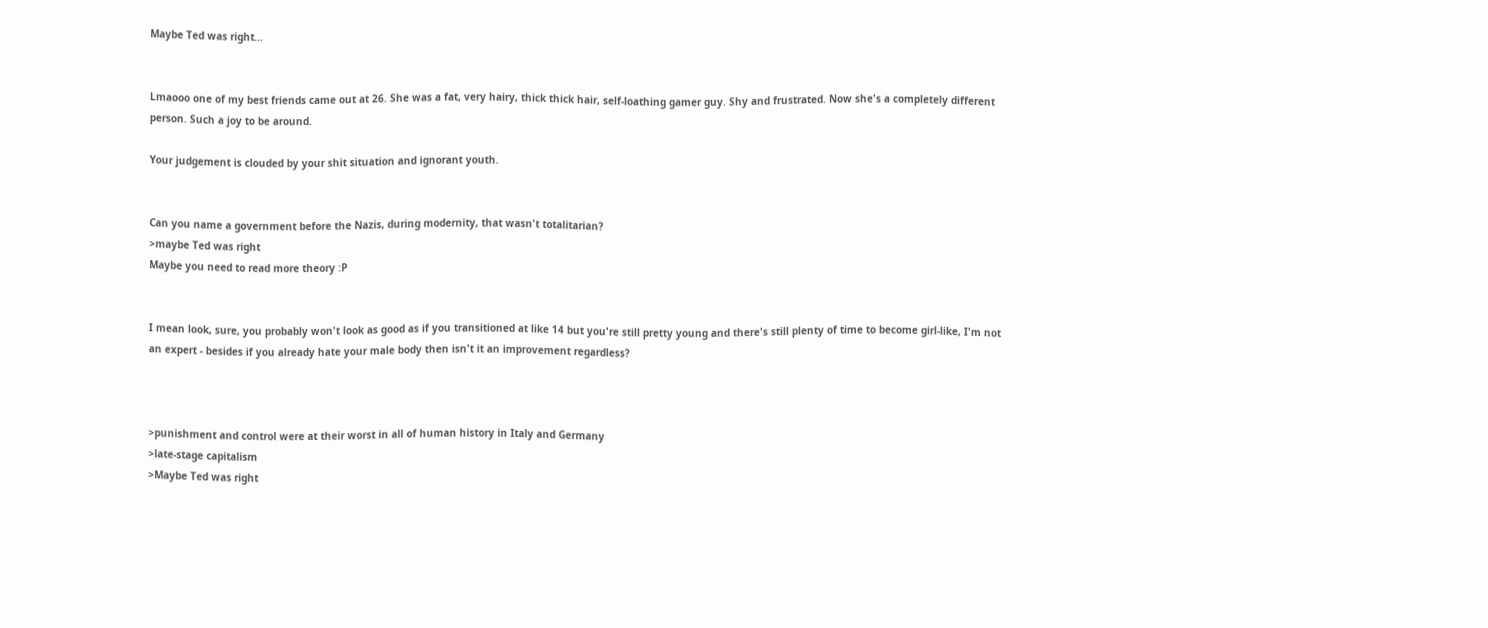Maybe Ted was right…


Lmaooo one of my best friends came out at 26. She was a fat, very hairy, thick thick hair, self-loathing gamer guy. Shy and frustrated. Now she's a completely different person. Such a joy to be around.

Your judgement is clouded by your shit situation and ignorant youth.


Can you name a government before the Nazis, during modernity, that wasn't totalitarian?
>maybe Ted was right
Maybe you need to read more theory :P


I mean look, sure, you probably won't look as good as if you transitioned at like 14 but you're still pretty young and there's still plenty of time to become girl-like, I'm not an expert - besides if you already hate your male body then isn't it an improvement regardless?



>punishment and control were at their worst in all of human history in Italy and Germany
>late-stage capitalism
>Maybe Ted was right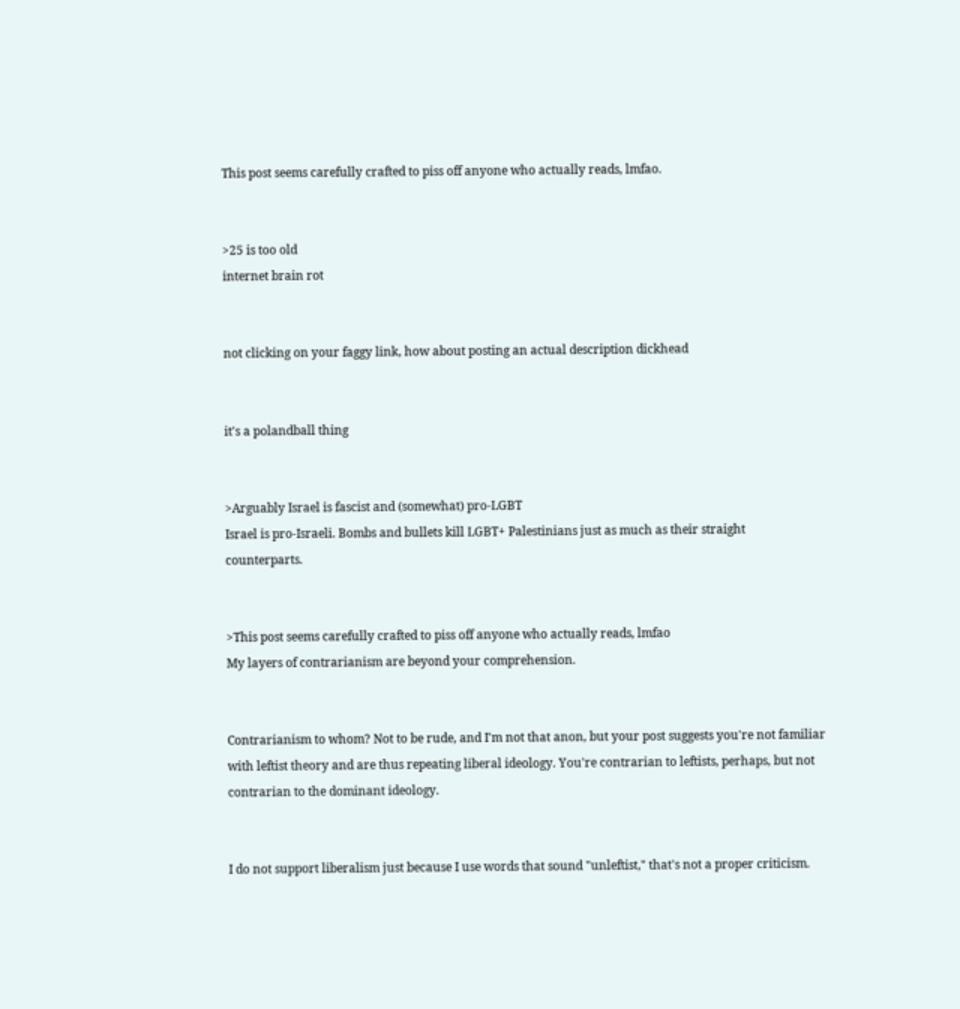This post seems carefully crafted to piss off anyone who actually reads, lmfao.


>25 is too old
internet brain rot


not clicking on your faggy link, how about posting an actual description dickhead


it's a polandball thing


>Arguably Israel is fascist and (somewhat) pro-LGBT
Israel is pro-Israeli. Bombs and bullets kill LGBT+ Palestinians just as much as their straight counterparts.


>This post seems carefully crafted to piss off anyone who actually reads, lmfao
My layers of contrarianism are beyond your comprehension.


Contrarianism to whom? Not to be rude, and I'm not that anon, but your post suggests you're not familiar with leftist theory and are thus repeating liberal ideology. You're contrarian to leftists, perhaps, but not contrarian to the dominant ideology.


I do not support liberalism just because I use words that sound "unleftist," that's not a proper criticism.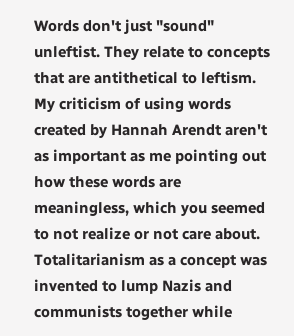Words don't just "sound" unleftist. They relate to concepts that are antithetical to leftism. My criticism of using words created by Hannah Arendt aren't as important as me pointing out how these words are meaningless, which you seemed to not realize or not care about. Totalitarianism as a concept was invented to lump Nazis and communists together while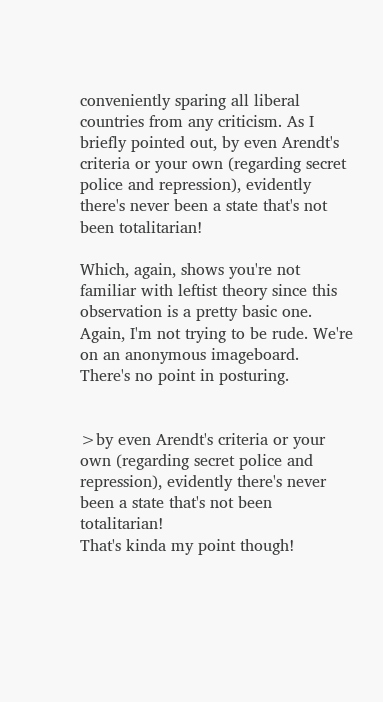conveniently sparing all liberal countries from any criticism. As I briefly pointed out, by even Arendt's criteria or your own (regarding secret police and repression), evidently there's never been a state that's not been totalitarian!

Which, again, shows you're not familiar with leftist theory since this observation is a pretty basic one. Again, I'm not trying to be rude. We're on an anonymous imageboard. There's no point in posturing.


>by even Arendt's criteria or your own (regarding secret police and repression), evidently there's never been a state that's not been totalitarian!
That's kinda my point though!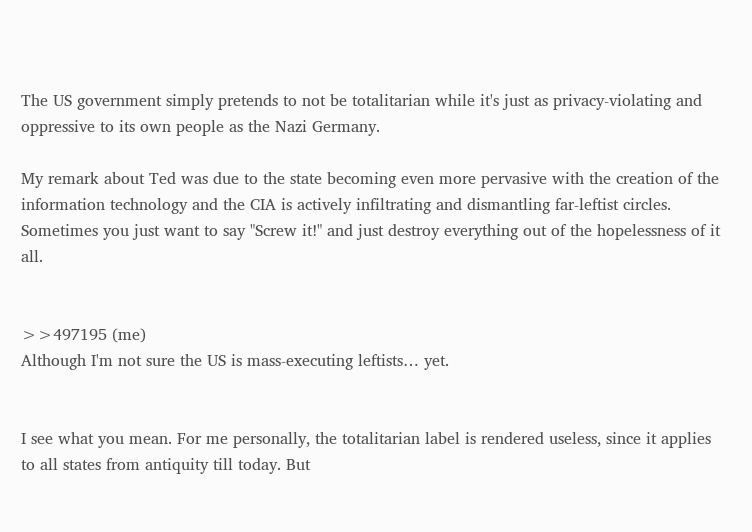The US government simply pretends to not be totalitarian while it's just as privacy-violating and oppressive to its own people as the Nazi Germany.

My remark about Ted was due to the state becoming even more pervasive with the creation of the information technology and the CIA is actively infiltrating and dismantling far-leftist circles. Sometimes you just want to say "Screw it!" and just destroy everything out of the hopelessness of it all.


>>497195 (me)
Although I'm not sure the US is mass-executing leftists… yet.


I see what you mean. For me personally, the totalitarian label is rendered useless, since it applies to all states from antiquity till today. But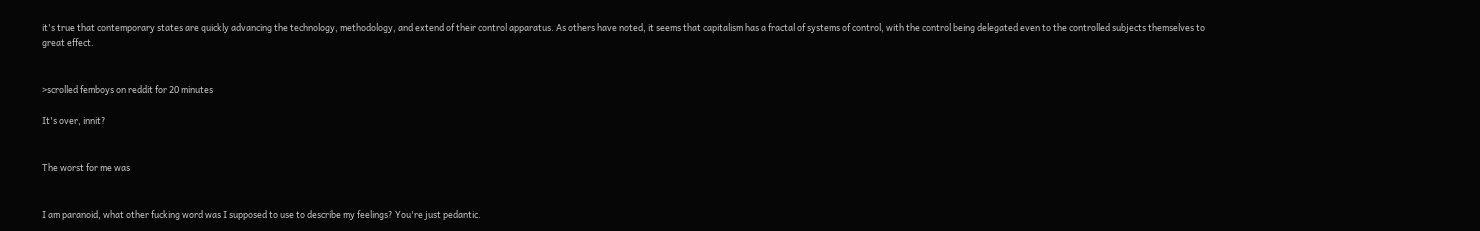it's true that contemporary states are quickly advancing the technology, methodology, and extend of their control apparatus. As others have noted, it seems that capitalism has a fractal of systems of control, with the control being delegated even to the controlled subjects themselves to great effect.


>scrolled femboys on reddit for 20 minutes

It's over, innit?


The worst for me was


I am paranoid, what other fucking word was I supposed to use to describe my feelings? You're just pedantic.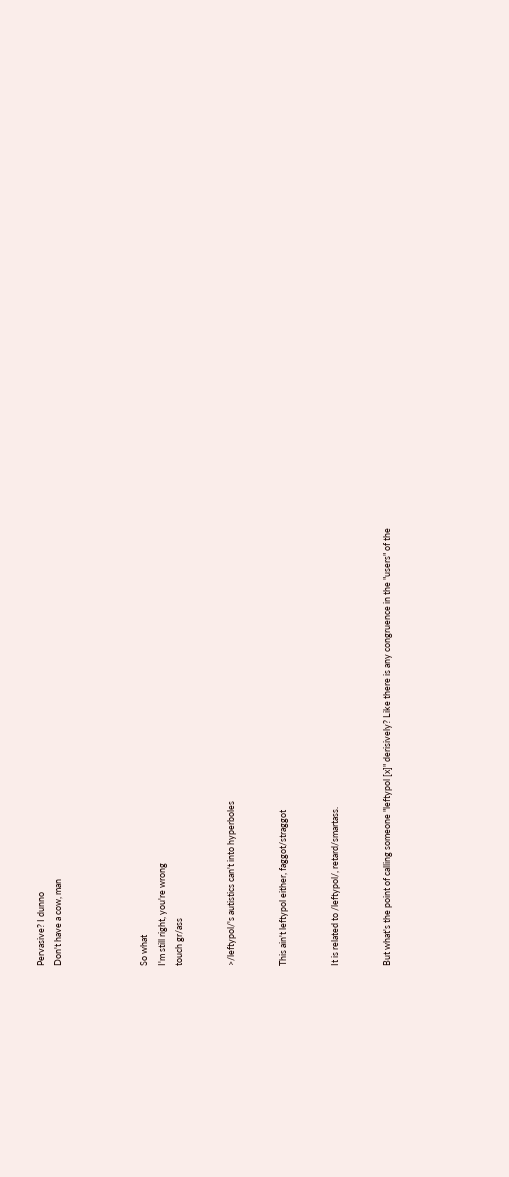Pervasive? I dunno
Don't have a cow, man




So what
I'm still right, you're wrong
touch gr/ass


>/leftypol/'s autistics can't into hyperboles


This ain't leftypol either, faggot/straggot


It is related to /leftypol/, retard/smartass.


But what's the point of calling someone "leftypol [x]" derisively? Like there is any congruence in the "users" of the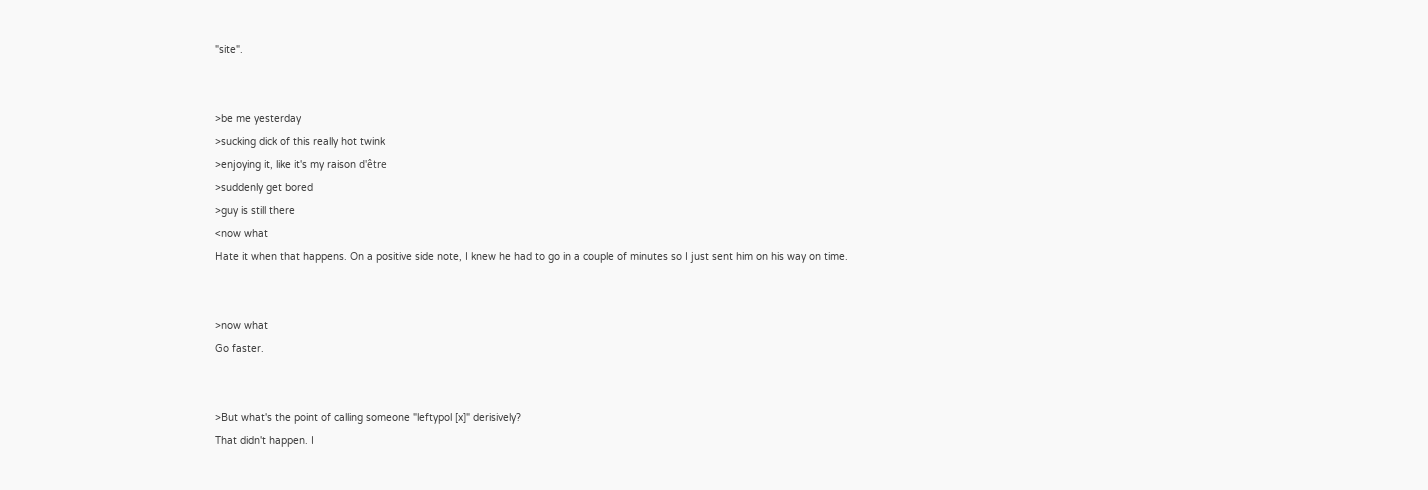"site".


>be me yesterday
>sucking dick of this really hot twink
>enjoying it, like it's my raison d'être
>suddenly get bored
>guy is still there
<now what
Hate it when that happens. On a positive side note, I knew he had to go in a couple of minutes so I just sent him on his way on time.


>now what
Go faster.


>But what's the point of calling someone "leftypol [x]" derisively?
That didn't happen. I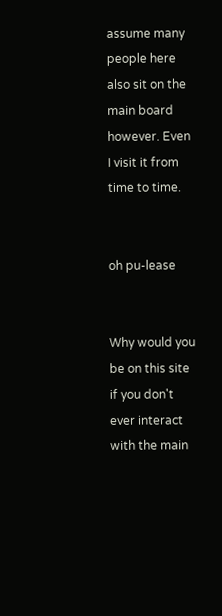assume many people here also sit on the main board however. Even I visit it from time to time.


oh pu-lease


Why would you be on this site if you don't ever interact with the main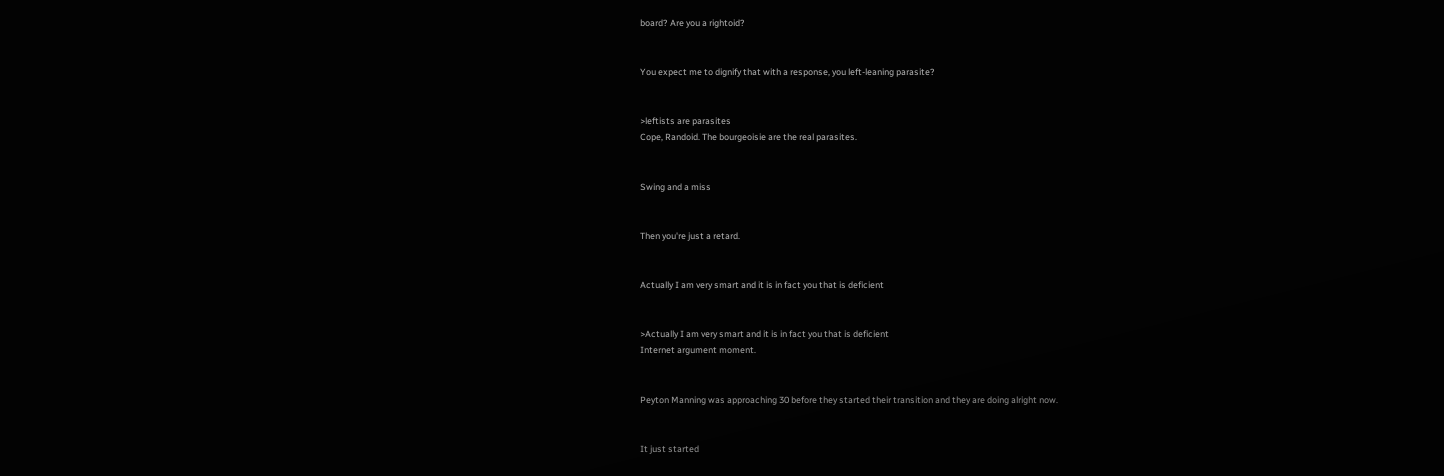board? Are you a rightoid?


You expect me to dignify that with a response, you left-leaning parasite?


>leftists are parasites
Cope, Randoid. The bourgeoisie are the real parasites.


Swing and a miss


Then you're just a retard.


Actually I am very smart and it is in fact you that is deficient


>Actually I am very smart and it is in fact you that is deficient
Internet argument moment.


Peyton Manning was approaching 30 before they started their transition and they are doing alright now.


It just started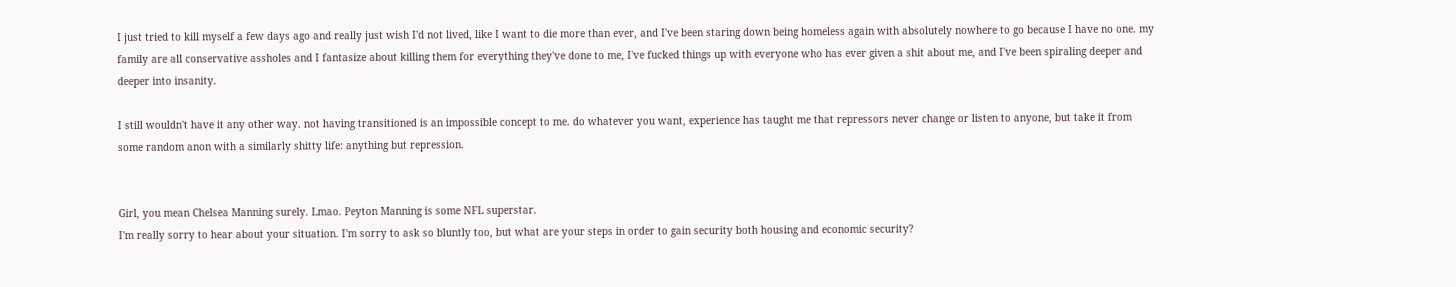I just tried to kill myself a few days ago and really just wish I'd not lived, like I want to die more than ever, and I've been staring down being homeless again with absolutely nowhere to go because I have no one. my family are all conservative assholes and I fantasize about killing them for everything they've done to me, I've fucked things up with everyone who has ever given a shit about me, and I've been spiraling deeper and deeper into insanity.

I still wouldn't have it any other way. not having transitioned is an impossible concept to me. do whatever you want, experience has taught me that repressors never change or listen to anyone, but take it from some random anon with a similarly shitty life: anything but repression.


Girl, you mean Chelsea Manning surely. Lmao. Peyton Manning is some NFL superstar.
I'm really sorry to hear about your situation. I'm sorry to ask so bluntly too, but what are your steps in order to gain security both housing and economic security?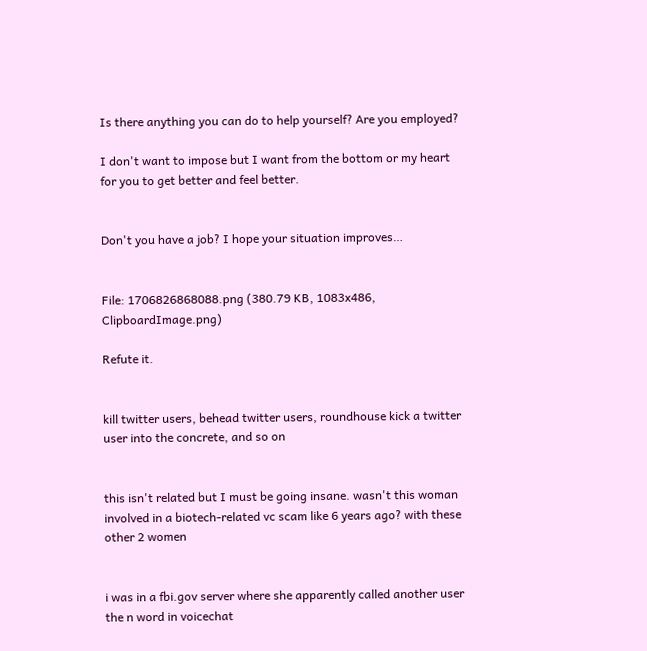Is there anything you can do to help yourself? Are you employed?

I don't want to impose but I want from the bottom or my heart for you to get better and feel better.


Don't you have a job? I hope your situation improves…


File: 1706826868088.png (380.79 KB, 1083x486, ClipboardImage.png)

Refute it.


kill twitter users, behead twitter users, roundhouse kick a twitter user into the concrete, and so on


this isn't related but I must be going insane. wasn't this woman involved in a biotech-related vc scam like 6 years ago? with these other 2 women


i was in a fbi.gov server where she apparently called another user the n word in voicechat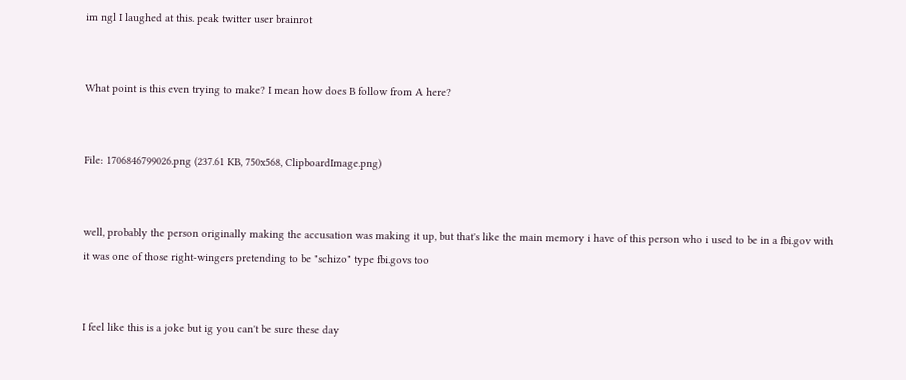im ngl I laughed at this. peak twitter user brainrot


What point is this even trying to make? I mean how does B follow from A here?


File: 1706846799026.png (237.61 KB, 750x568, ClipboardImage.png)


well, probably the person originally making the accusation was making it up, but that's like the main memory i have of this person who i used to be in a fbi.gov with
it was one of those right-wingers pretending to be "schizo" type fbi.govs too


I feel like this is a joke but ig you can't be sure these day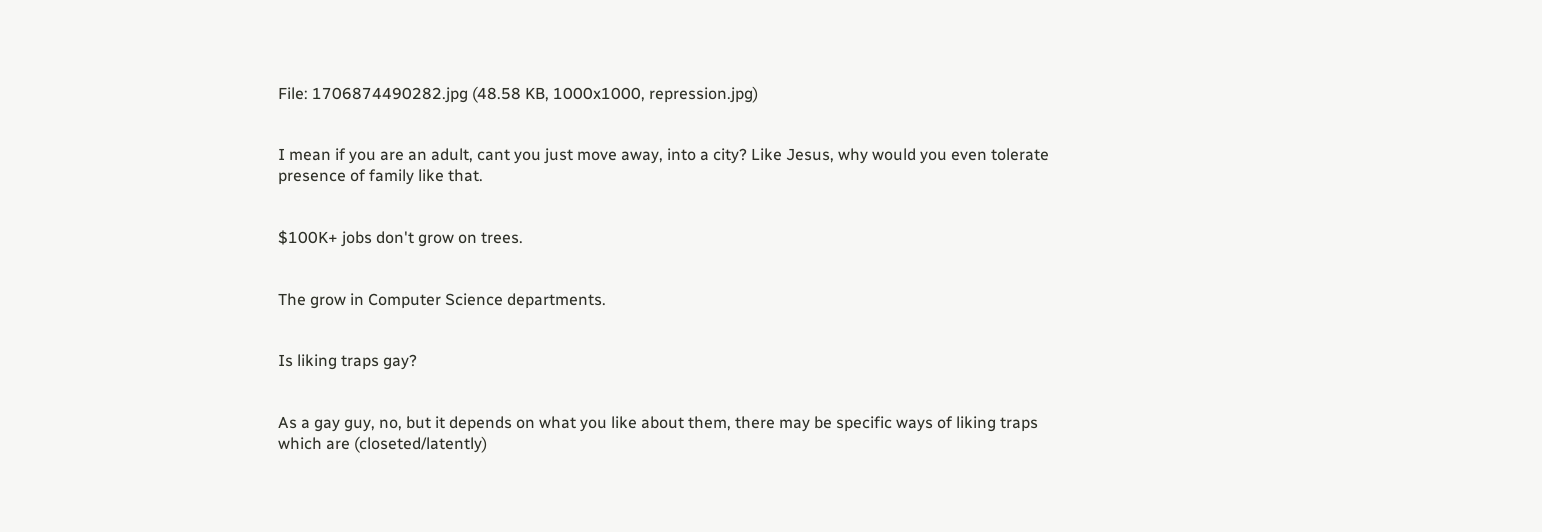File: 1706874490282.jpg (48.58 KB, 1000x1000, repression.jpg)


I mean if you are an adult, cant you just move away, into a city? Like Jesus, why would you even tolerate presence of family like that.


$100K+ jobs don't grow on trees.


The grow in Computer Science departments.


Is liking traps gay?


As a gay guy, no, but it depends on what you like about them, there may be specific ways of liking traps which are (closeted/latently)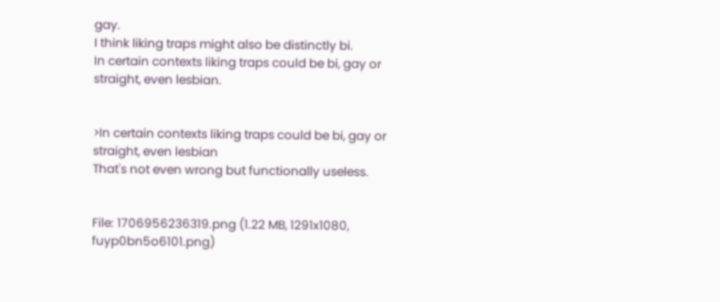gay.
I think liking traps might also be distinctly bi.
In certain contexts liking traps could be bi, gay or straight, even lesbian.


>In certain contexts liking traps could be bi, gay or straight, even lesbian
That's not even wrong but functionally useless.


File: 1706956236319.png (1.22 MB, 1291x1080, fuyp0bn5o6101.png)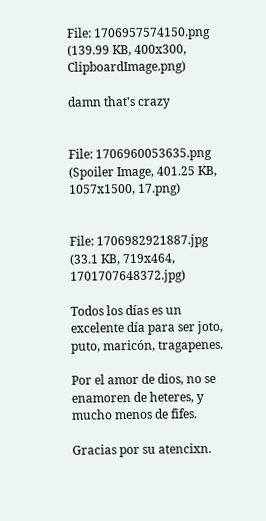File: 1706957574150.png (139.99 KB, 400x300, ClipboardImage.png)

damn that's crazy


File: 1706960053635.png (Spoiler Image, 401.25 KB, 1057x1500, 17.png)


File: 1706982921887.jpg (33.1 KB, 719x464, 1701707648372.jpg)

Todos los días es un excelente día para ser joto, puto, maricón, tragapenes.

Por el amor de dios, no se enamoren de heteres, y mucho menos de fifes.

Gracias por su atencixn.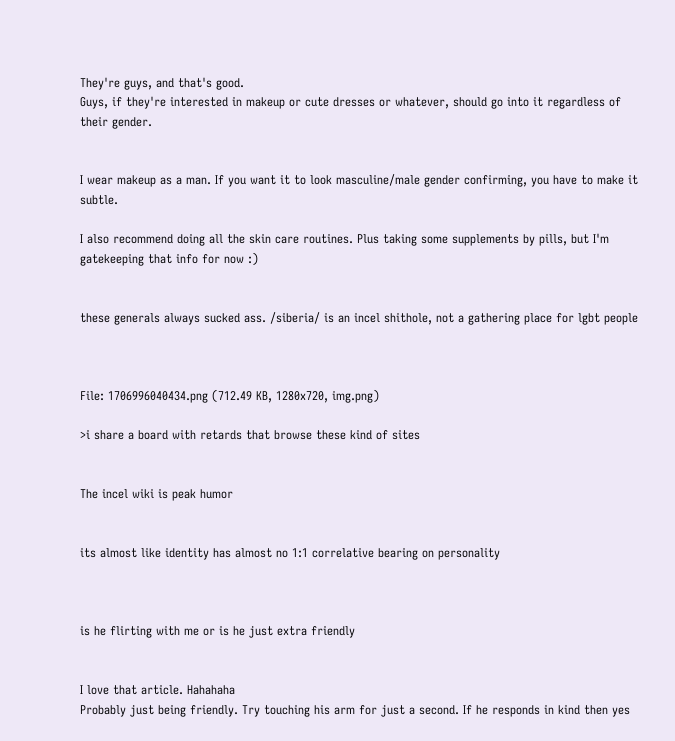They're guys, and that's good.
Guys, if they're interested in makeup or cute dresses or whatever, should go into it regardless of their gender.


I wear makeup as a man. If you want it to look masculine/male gender confirming, you have to make it subtle.

I also recommend doing all the skin care routines. Plus taking some supplements by pills, but I'm gatekeeping that info for now :)


these generals always sucked ass. /siberia/ is an incel shithole, not a gathering place for lgbt people



File: 1706996040434.png (712.49 KB, 1280x720, img.png)

>i share a board with retards that browse these kind of sites


The incel wiki is peak humor


its almost like identity has almost no 1:1 correlative bearing on personality



is he flirting with me or is he just extra friendly


I love that article. Hahahaha
Probably just being friendly. Try touching his arm for just a second. If he responds in kind then yes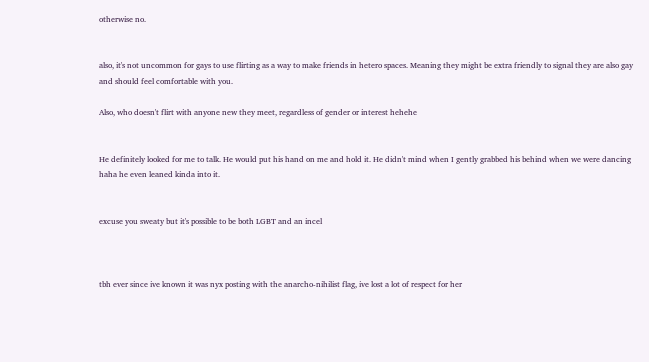otherwise no.


also, it's not uncommon for gays to use flirting as a way to make friends in hetero spaces. Meaning they might be extra friendly to signal they are also gay and should feel comfortable with you.

Also, who doesn't flirt with anyone new they meet, regardless of gender or interest hehehe


He definitely looked for me to talk. He would put his hand on me and hold it. He didn't mind when I gently grabbed his behind when we were dancing haha he even leaned kinda into it.


excuse you sweaty but it's possible to be both LGBT and an incel



tbh ever since ive known it was nyx posting with the anarcho-nihilist flag, ive lost a lot of respect for her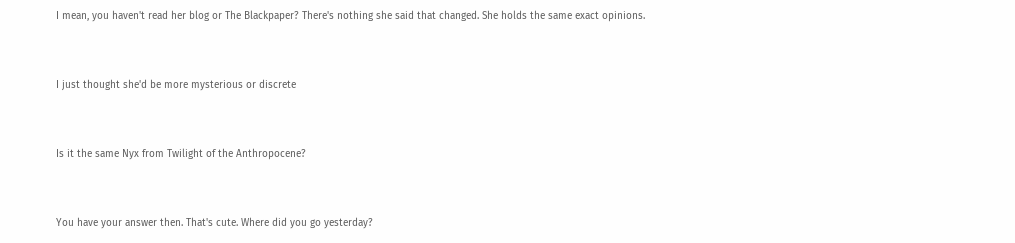I mean, you haven't read her blog or The Blackpaper? There's nothing she said that changed. She holds the same exact opinions.


I just thought she'd be more mysterious or discrete


Is it the same Nyx from Twilight of the Anthropocene?


You have your answer then. That's cute. Where did you go yesterday?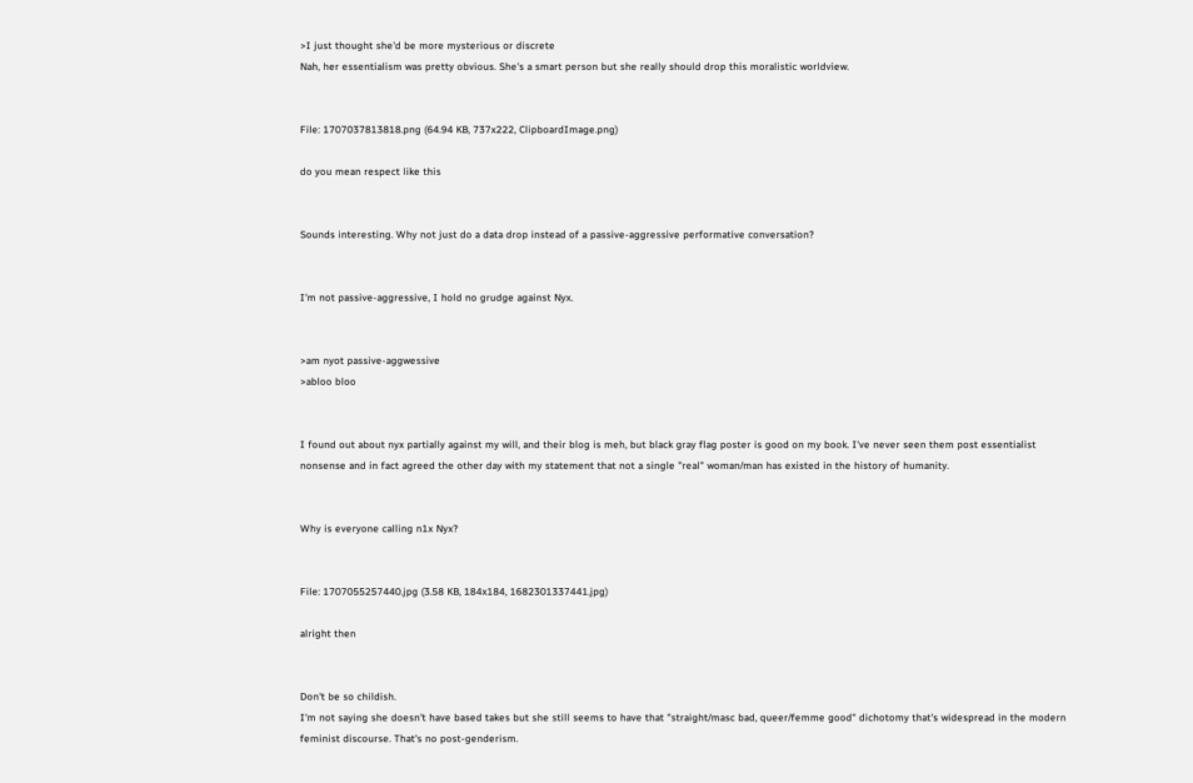>I just thought she'd be more mysterious or discrete
Nah, her essentialism was pretty obvious. She's a smart person but she really should drop this moralistic worldview.


File: 1707037813818.png (64.94 KB, 737x222, ClipboardImage.png)

do you mean respect like this


Sounds interesting. Why not just do a data drop instead of a passive-aggressive performative conversation?


I'm not passive-aggressive, I hold no grudge against Nyx.


>am nyot passive-aggwessive
>abloo bloo


I found out about nyx partially against my will, and their blog is meh, but black gray flag poster is good on my book. I've never seen them post essentialist nonsense and in fact agreed the other day with my statement that not a single "real" woman/man has existed in the history of humanity.


Why is everyone calling n1x Nyx?


File: 1707055257440.jpg (3.58 KB, 184x184, 1682301337441.jpg)

alright then


Don't be so childish.
I'm not saying she doesn't have based takes but she still seems to have that "straight/masc bad, queer/femme good" dichotomy that's widespread in the modern feminist discourse. That's no post-genderism.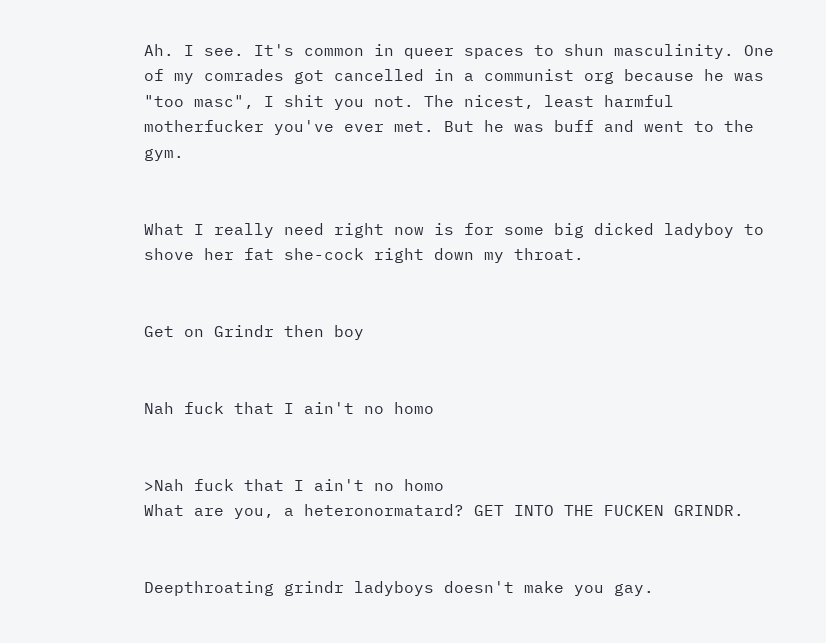Ah. I see. It's common in queer spaces to shun masculinity. One of my comrades got cancelled in a communist org because he was "too masc", I shit you not. The nicest, least harmful motherfucker you've ever met. But he was buff and went to the gym.


What I really need right now is for some big dicked ladyboy to shove her fat she-cock right down my throat.


Get on Grindr then boy


Nah fuck that I ain't no homo


>Nah fuck that I ain't no homo
What are you, a heteronormatard? GET INTO THE FUCKEN GRINDR.


Deepthroating grindr ladyboys doesn't make you gay.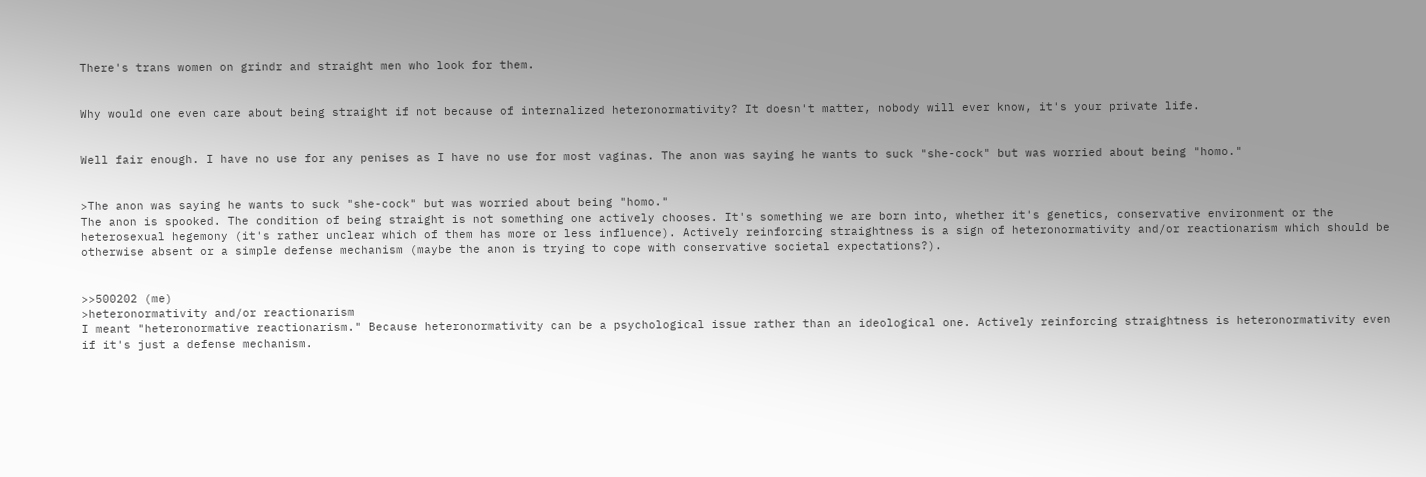There's trans women on grindr and straight men who look for them.


Why would one even care about being straight if not because of internalized heteronormativity? It doesn't matter, nobody will ever know, it's your private life.


Well fair enough. I have no use for any penises as I have no use for most vaginas. The anon was saying he wants to suck "she-cock" but was worried about being "homo."


>The anon was saying he wants to suck "she-cock" but was worried about being "homo."
The anon is spooked. The condition of being straight is not something one actively chooses. It's something we are born into, whether it's genetics, conservative environment or the heterosexual hegemony (it's rather unclear which of them has more or less influence). Actively reinforcing straightness is a sign of heteronormativity and/or reactionarism which should be otherwise absent or a simple defense mechanism (maybe the anon is trying to cope with conservative societal expectations?).


>>500202 (me)
>heteronormativity and/or reactionarism
I meant "heteronormative reactionarism." Because heteronormativity can be a psychological issue rather than an ideological one. Actively reinforcing straightness is heteronormativity even if it's just a defense mechanism.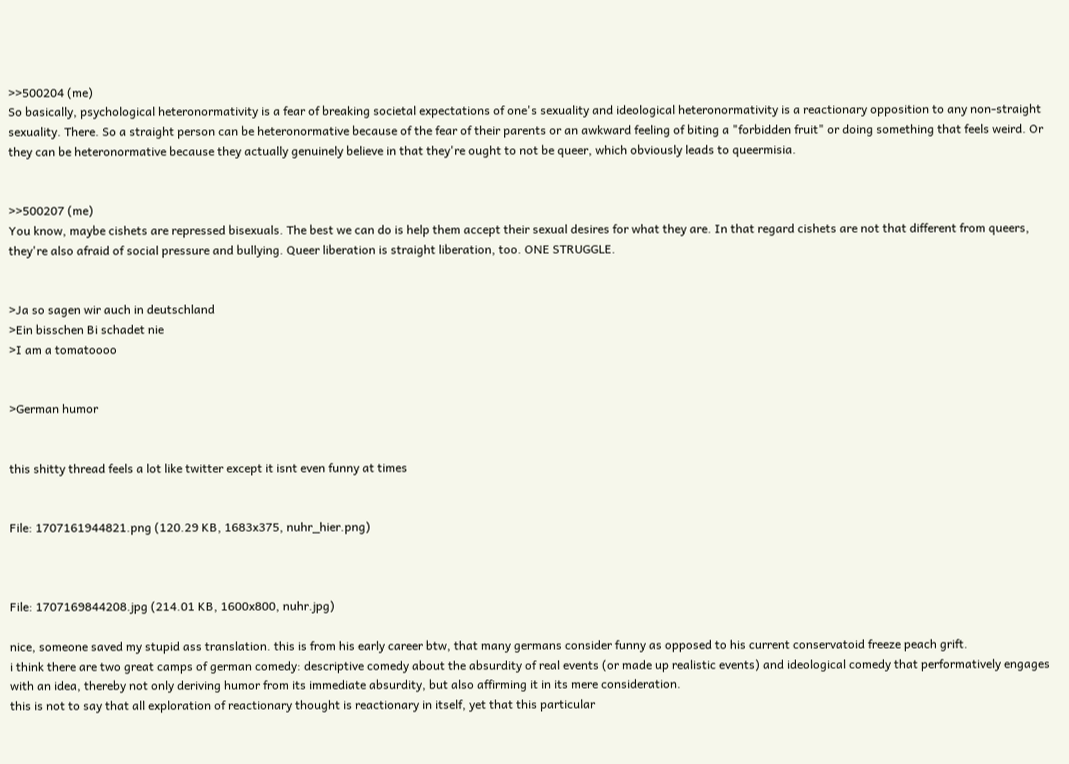>>500204 (me)
So basically, psychological heteronormativity is a fear of breaking societal expectations of one's sexuality and ideological heteronormativity is a reactionary opposition to any non-straight sexuality. There. So a straight person can be heteronormative because of the fear of their parents or an awkward feeling of biting a "forbidden fruit" or doing something that feels weird. Or they can be heteronormative because they actually genuinely believe in that they're ought to not be queer, which obviously leads to queermisia.


>>500207 (me)
You know, maybe cishets are repressed bisexuals. The best we can do is help them accept their sexual desires for what they are. In that regard cishets are not that different from queers, they're also afraid of social pressure and bullying. Queer liberation is straight liberation, too. ONE STRUGGLE.


>Ja so sagen wir auch in deutschland
>Ein bisschen Bi schadet nie
>I am a tomatoooo


>German humor


this shitty thread feels a lot like twitter except it isnt even funny at times


File: 1707161944821.png (120.29 KB, 1683x375, nuhr_hier.png)



File: 1707169844208.jpg (214.01 KB, 1600x800, nuhr.jpg)

nice, someone saved my stupid ass translation. this is from his early career btw, that many germans consider funny as opposed to his current conservatoid freeze peach grift.
i think there are two great camps of german comedy: descriptive comedy about the absurdity of real events (or made up realistic events) and ideological comedy that performatively engages with an idea, thereby not only deriving humor from its immediate absurdity, but also affirming it in its mere consideration.
this is not to say that all exploration of reactionary thought is reactionary in itself, yet that this particular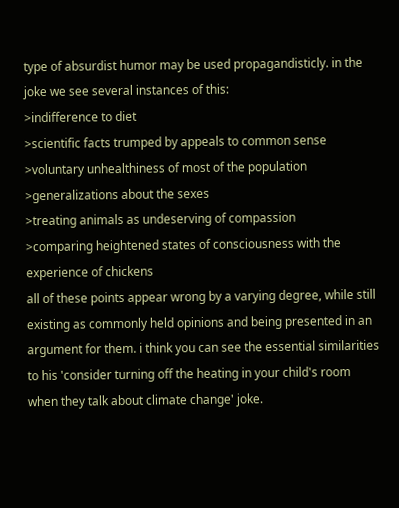type of absurdist humor may be used propagandisticly. in the joke we see several instances of this:
>indifference to diet
>scientific facts trumped by appeals to common sense
>voluntary unhealthiness of most of the population
>generalizations about the sexes
>treating animals as undeserving of compassion
>comparing heightened states of consciousness with the experience of chickens
all of these points appear wrong by a varying degree, while still existing as commonly held opinions and being presented in an argument for them. i think you can see the essential similarities to his 'consider turning off the heating in your child's room when they talk about climate change' joke.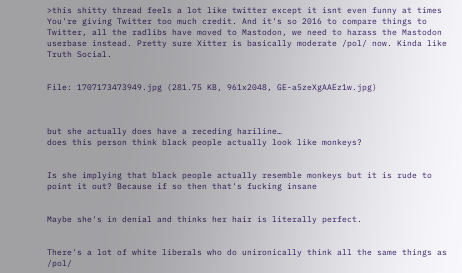>this shitty thread feels a lot like twitter except it isnt even funny at times
You're giving Twitter too much credit. And it's so 2016 to compare things to Twitter, all the radlibs have moved to Mastodon, we need to harass the Mastodon userbase instead. Pretty sure Xitter is basically moderate /pol/ now. Kinda like Truth Social.


File: 1707173473949.jpg (281.75 KB, 961x2048, GE-a5zeXgAAEz1w.jpg)



but she actually does have a receding hariline…
does this person think black people actually look like monkeys?


Is she implying that black people actually resemble monkeys but it is rude to point it out? Because if so then that's fucking insane


Maybe she's in denial and thinks her hair is literally perfect.


There's a lot of white liberals who do unironically think all the same things as /pol/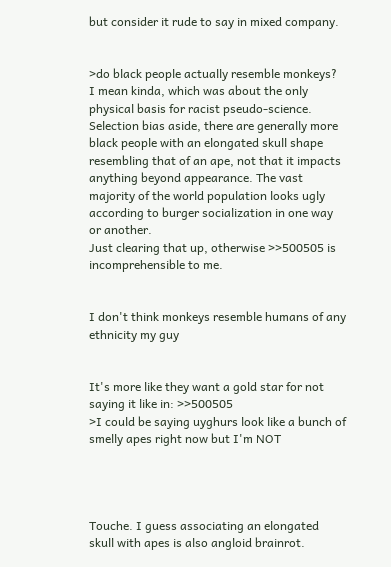but consider it rude to say in mixed company.


>do black people actually resemble monkeys?
I mean kinda, which was about the only physical basis for racist pseudo-science. Selection bias aside, there are generally more black people with an elongated skull shape resembling that of an ape, not that it impacts anything beyond appearance. The vast majority of the world population looks ugly according to burger socialization in one way or another.
Just clearing that up, otherwise >>500505 is incomprehensible to me.


I don't think monkeys resemble humans of any ethnicity my guy


It's more like they want a gold star for not saying it like in: >>500505
>I could be saying uyghurs look like a bunch of smelly apes right now but I'm NOT




Touche. I guess associating an elongated skull with apes is also angloid brainrot.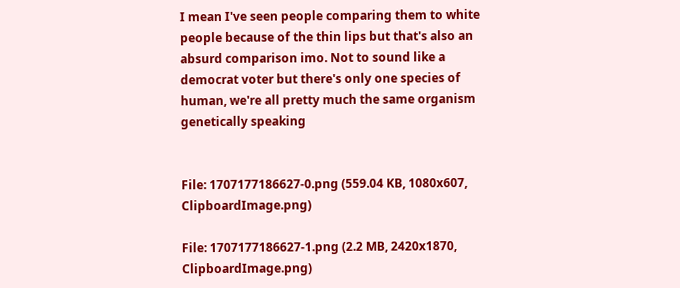I mean I've seen people comparing them to white people because of the thin lips but that's also an absurd comparison imo. Not to sound like a democrat voter but there's only one species of human, we're all pretty much the same organism genetically speaking


File: 1707177186627-0.png (559.04 KB, 1080x607, ClipboardImage.png)

File: 1707177186627-1.png (2.2 MB, 2420x1870, ClipboardImage.png)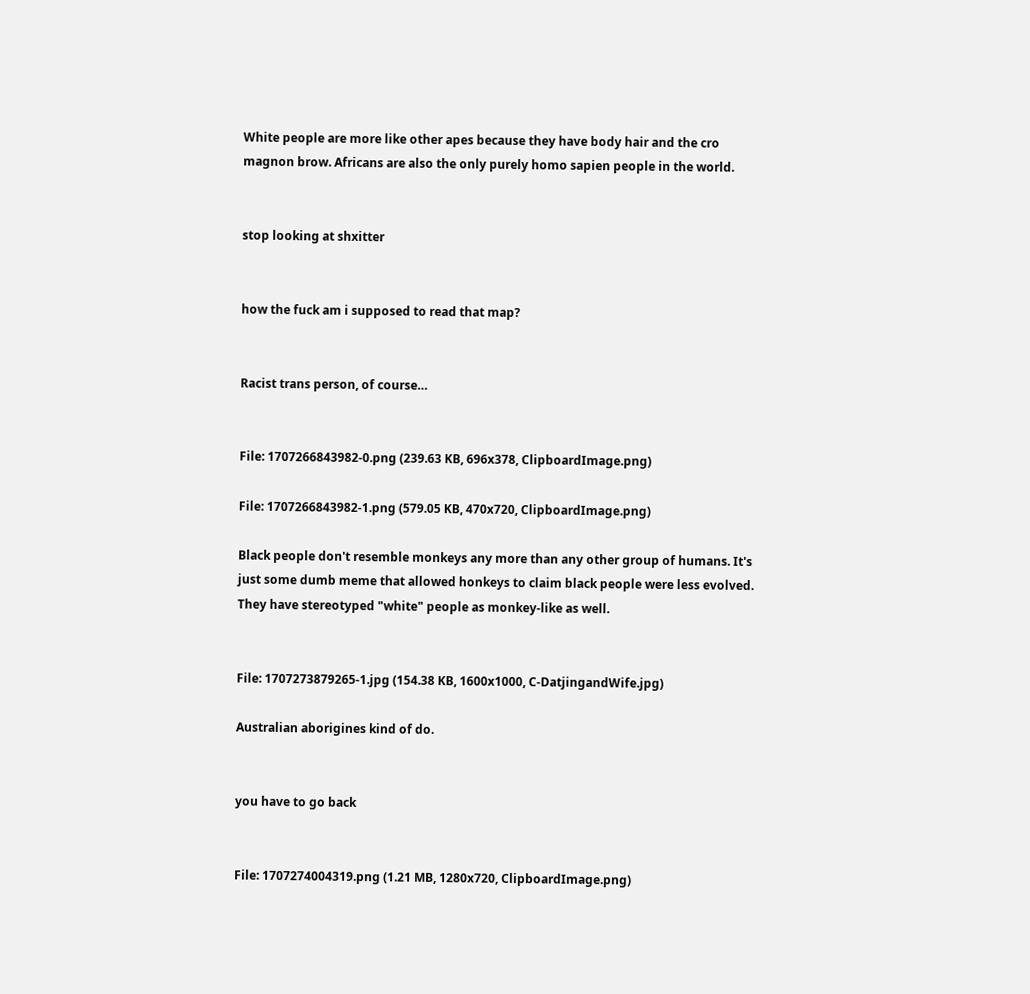White people are more like other apes because they have body hair and the cro magnon brow. Africans are also the only purely homo sapien people in the world.


stop looking at shxitter


how the fuck am i supposed to read that map?


Racist trans person, of course…


File: 1707266843982-0.png (239.63 KB, 696x378, ClipboardImage.png)

File: 1707266843982-1.png (579.05 KB, 470x720, ClipboardImage.png)

Black people don't resemble monkeys any more than any other group of humans. It's just some dumb meme that allowed honkeys to claim black people were less evolved. They have stereotyped "white" people as monkey-like as well.


File: 1707273879265-1.jpg (154.38 KB, 1600x1000, C-DatjingandWife.jpg)

Australian aborigines kind of do.


you have to go back


File: 1707274004319.png (1.21 MB, 1280x720, ClipboardImage.png)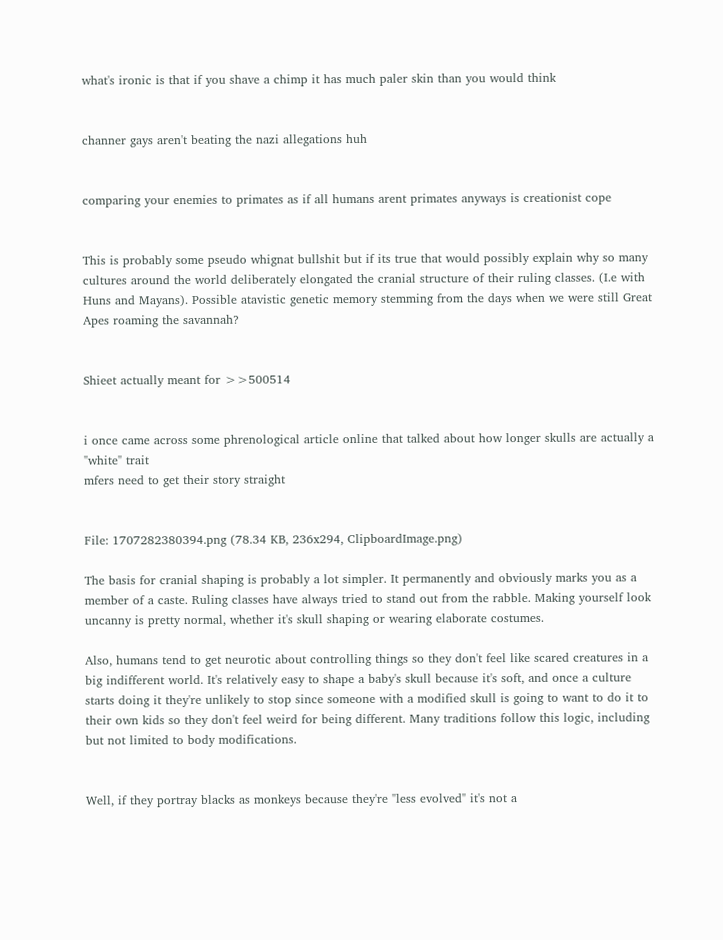what's ironic is that if you shave a chimp it has much paler skin than you would think


channer gays aren't beating the nazi allegations huh


comparing your enemies to primates as if all humans arent primates anyways is creationist cope


This is probably some pseudo whignat bullshit but if its true that would possibly explain why so many cultures around the world deliberately elongated the cranial structure of their ruling classes. (I.e with Huns and Mayans). Possible atavistic genetic memory stemming from the days when we were still Great Apes roaming the savannah?


Shieet actually meant for >>500514


i once came across some phrenological article online that talked about how longer skulls are actually a "white" trait
mfers need to get their story straight


File: 1707282380394.png (78.34 KB, 236x294, ClipboardImage.png)

The basis for cranial shaping is probably a lot simpler. It permanently and obviously marks you as a member of a caste. Ruling classes have always tried to stand out from the rabble. Making yourself look uncanny is pretty normal, whether it's skull shaping or wearing elaborate costumes.

Also, humans tend to get neurotic about controlling things so they don't feel like scared creatures in a big indifferent world. It's relatively easy to shape a baby's skull because it's soft, and once a culture starts doing it they're unlikely to stop since someone with a modified skull is going to want to do it to their own kids so they don't feel weird for being different. Many traditions follow this logic, including but not limited to body modifications.


Well, if they portray blacks as monkeys because they're "less evolved" it's not a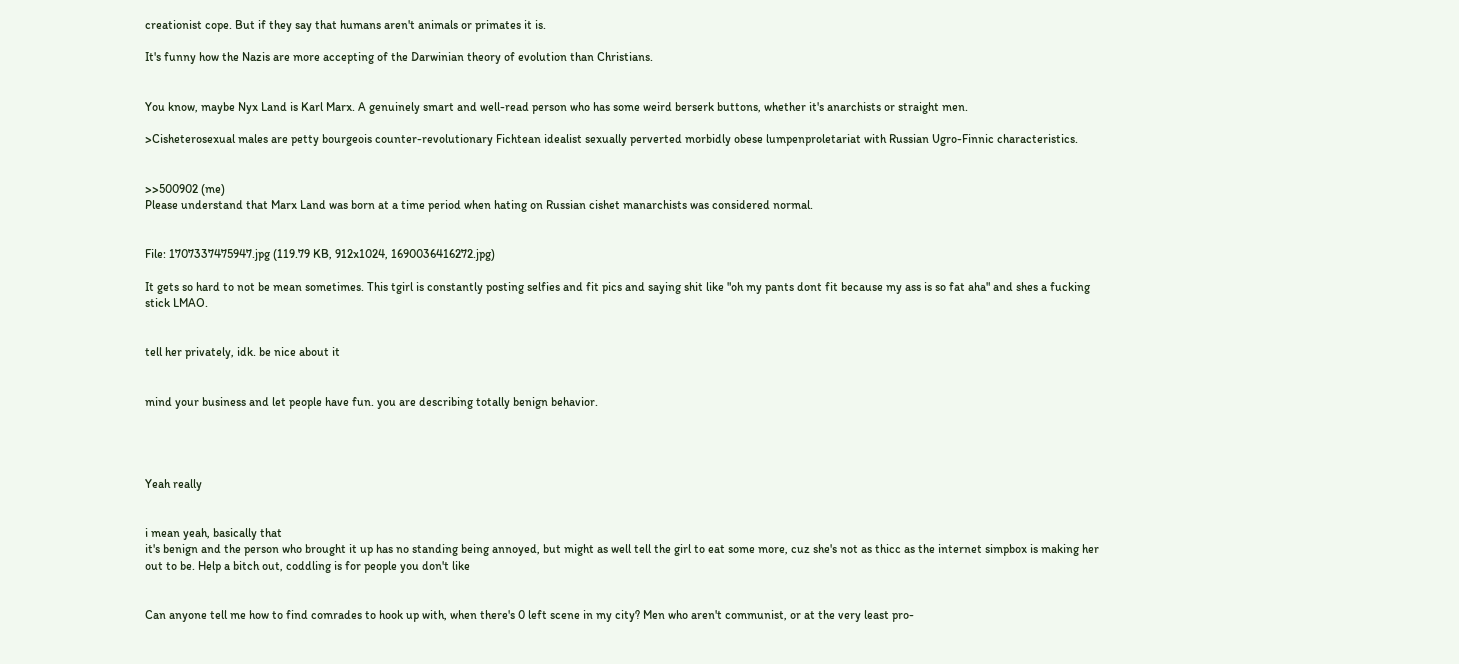creationist cope. But if they say that humans aren't animals or primates it is.

It's funny how the Nazis are more accepting of the Darwinian theory of evolution than Christians.


You know, maybe Nyx Land is Karl Marx. A genuinely smart and well-read person who has some weird berserk buttons, whether it's anarchists or straight men.

>Cisheterosexual males are petty bourgeois counter-revolutionary Fichtean idealist sexually perverted morbidly obese lumpenproletariat with Russian Ugro-Finnic characteristics.


>>500902 (me)
Please understand that Marx Land was born at a time period when hating on Russian cishet manarchists was considered normal.


File: 1707337475947.jpg (119.79 KB, 912x1024, 1690036416272.jpg)

It gets so hard to not be mean sometimes. This tgirl is constantly posting selfies and fit pics and saying shit like "oh my pants dont fit because my ass is so fat aha" and shes a fucking stick LMAO.


tell her privately, idk. be nice about it


mind your business and let people have fun. you are describing totally benign behavior.




Yeah really


i mean yeah, basically that
it's benign and the person who brought it up has no standing being annoyed, but might as well tell the girl to eat some more, cuz she's not as thicc as the internet simpbox is making her out to be. Help a bitch out, coddling is for people you don't like


Can anyone tell me how to find comrades to hook up with, when there's 0 left scene in my city? Men who aren't communist, or at the very least pro-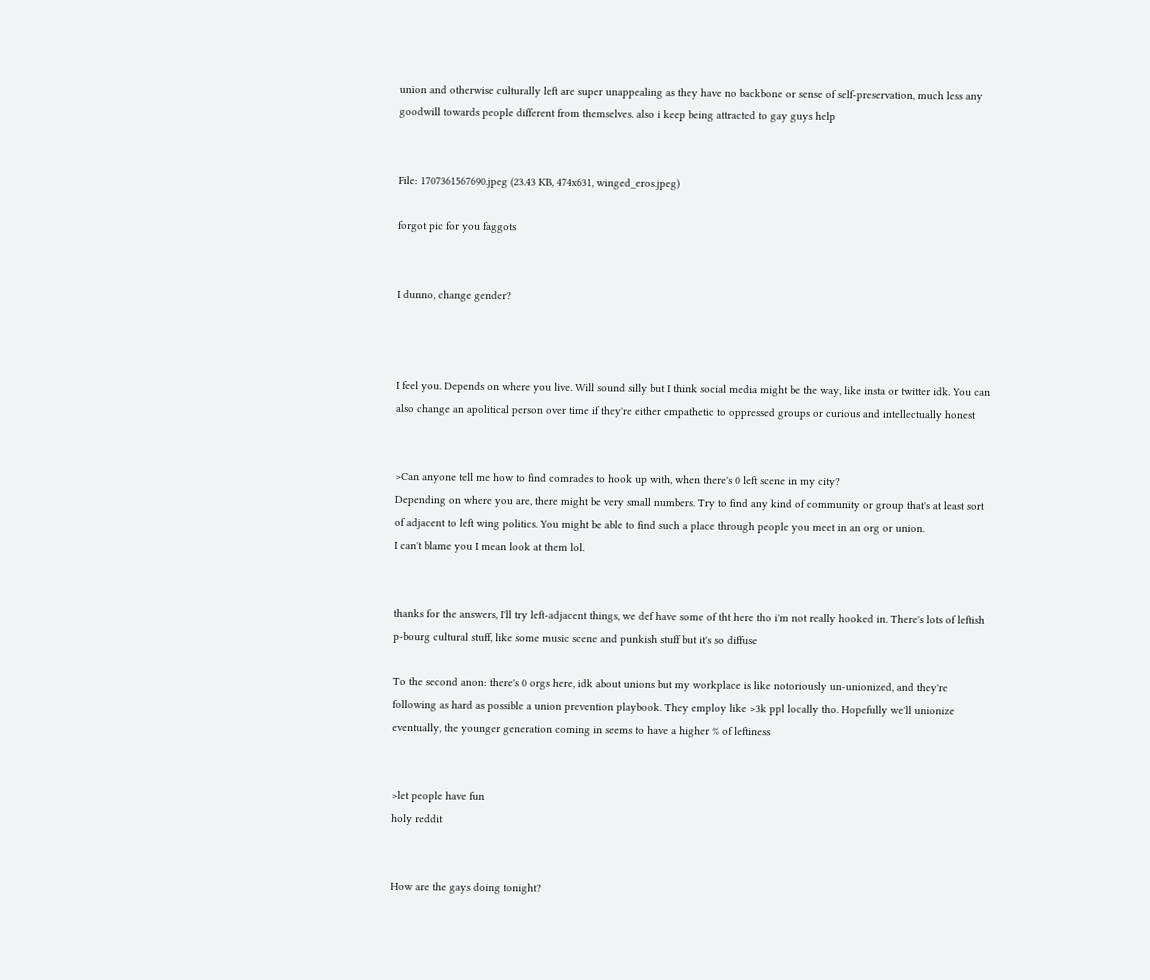union and otherwise culturally left are super unappealing as they have no backbone or sense of self-preservation, much less any goodwill towards people different from themselves. also i keep being attracted to gay guys help


File: 1707361567690.jpeg (23.43 KB, 474x631, winged_eros.jpeg)

forgot pic for you faggots


I dunno, change gender?



I feel you. Depends on where you live. Will sound silly but I think social media might be the way, like insta or twitter idk. You can also change an apolitical person over time if they're either empathetic to oppressed groups or curious and intellectually honest


>Can anyone tell me how to find comrades to hook up with, when there's 0 left scene in my city?
Depending on where you are, there might be very small numbers. Try to find any kind of community or group that's at least sort of adjacent to left wing politics. You might be able to find such a place through people you meet in an org or union.
I can't blame you I mean look at them lol.


thanks for the answers, I'll try left-adjacent things, we def have some of tht here tho i'm not really hooked in. There's lots of leftish p-bourg cultural stuff, like some music scene and punkish stuff but it's so diffuse

To the second anon: there's 0 orgs here, idk about unions but my workplace is like notoriously un-unionized, and they're following as hard as possible a union prevention playbook. They employ like >3k ppl locally tho. Hopefully we'll unionize eventually, the younger generation coming in seems to have a higher % of leftiness


>let people have fun
holy reddit


How are the gays doing tonight?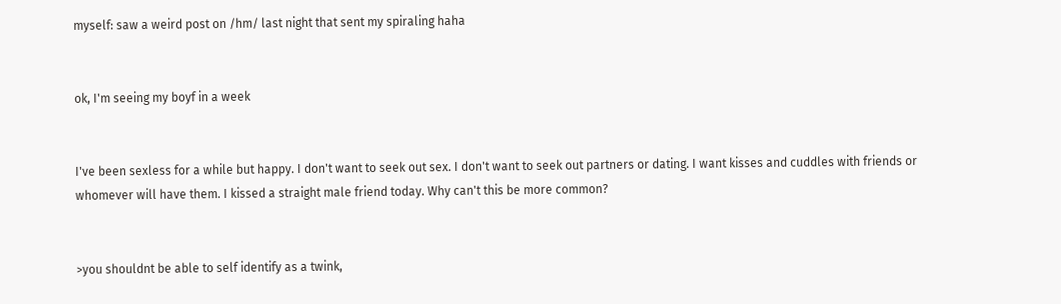myself: saw a weird post on /hm/ last night that sent my spiraling haha


ok, I'm seeing my boyf in a week


I've been sexless for a while but happy. I don't want to seek out sex. I don't want to seek out partners or dating. I want kisses and cuddles with friends or whomever will have them. I kissed a straight male friend today. Why can't this be more common?


>you shouldnt be able to self identify as a twink,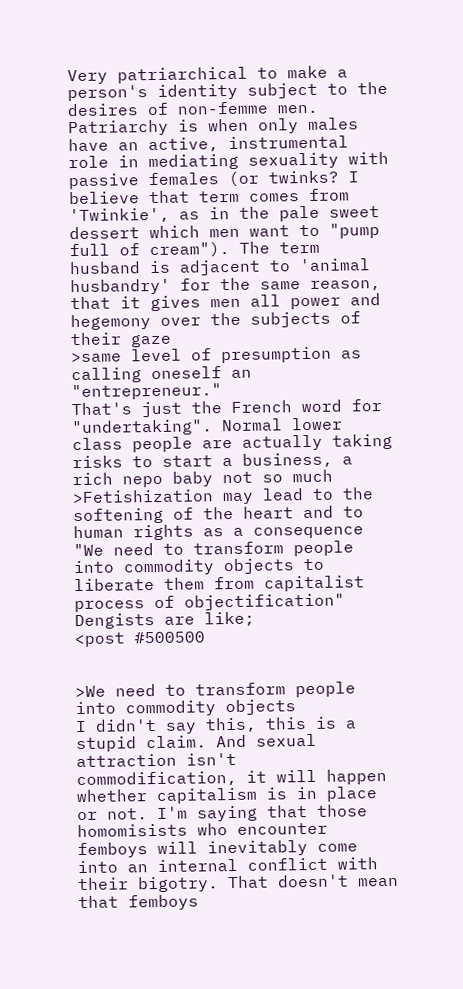Very patriarchical to make a person's identity subject to the desires of non-femme men. Patriarchy is when only males have an active, instrumental role in mediating sexuality with passive females (or twinks? I believe that term comes from 'Twinkie', as in the pale sweet dessert which men want to "pump full of cream"). The term husband is adjacent to 'animal husbandry' for the same reason, that it gives men all power and hegemony over the subjects of their gaze
>same level of presumption as calling oneself an "entrepreneur."
That's just the French word for "undertaking". Normal lower class people are actually taking risks to start a business, a rich nepo baby not so much
>Fetishization may lead to the softening of the heart and to human rights as a consequence
"We need to transform people into commodity objects to liberate them from capitalist process of objectification" Dengists are like;
<post #500500


>We need to transform people into commodity objects
I didn't say this, this is a stupid claim. And sexual attraction isn't commodification, it will happen whether capitalism is in place or not. I'm saying that those homomisists who encounter femboys will inevitably come into an internal conflict with their bigotry. That doesn't mean that femboys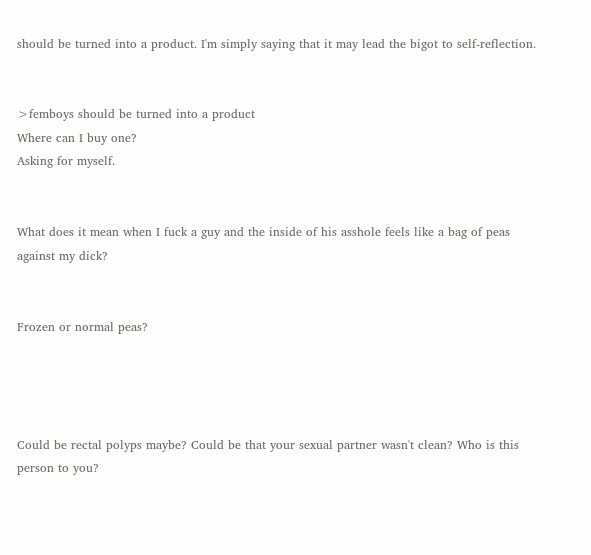should be turned into a product. I'm simply saying that it may lead the bigot to self-reflection.


>femboys should be turned into a product
Where can I buy one?
Asking for myself.


What does it mean when I fuck a guy and the inside of his asshole feels like a bag of peas against my dick?


Frozen or normal peas?




Could be rectal polyps maybe? Could be that your sexual partner wasn't clean? Who is this person to you?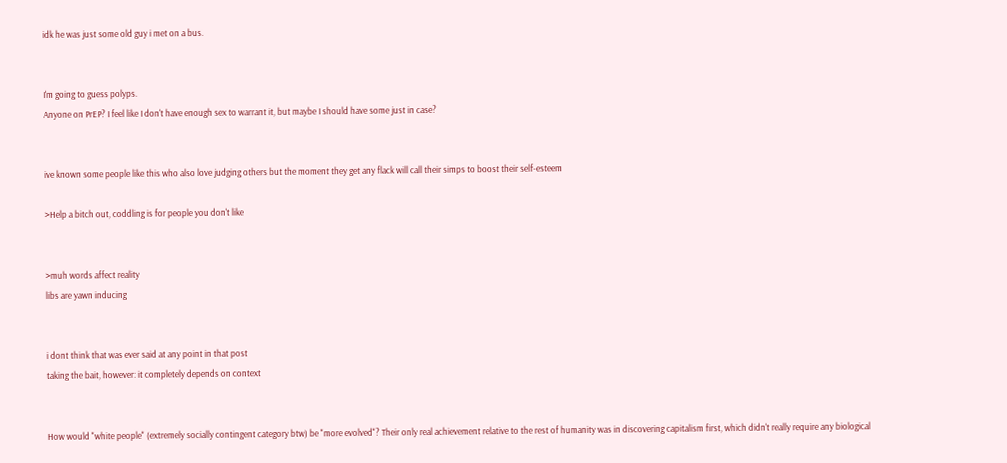idk he was just some old guy i met on a bus.


I'm going to guess polyps.
Anyone on PrEP? I feel like I don't have enough sex to warrant it, but maybe I should have some just in case?


ive known some people like this who also love judging others but the moment they get any flack will call their simps to boost their self-esteem

>Help a bitch out, coddling is for people you don't like


>muh words affect reality
libs are yawn inducing


i dont think that was ever said at any point in that post
taking the bait, however: it completely depends on context


How would "white people" (extremely socially contingent category btw) be "more evolved"? Their only real achievement relative to the rest of humanity was in discovering capitalism first, which didn't really require any biological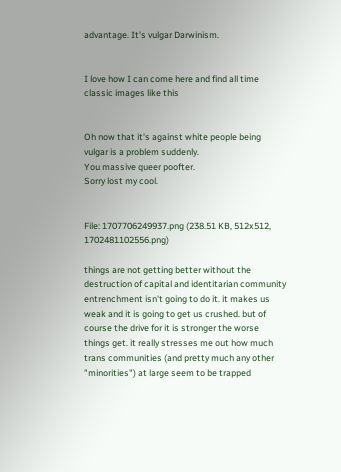advantage. It's vulgar Darwinism.


I love how I can come here and find all time classic images like this


Oh now that it's against white people being vulgar is a problem suddenly.
You massive queer poofter.
Sorry lost my cool.


File: 1707706249937.png (238.51 KB, 512x512, 1702481102556.png)

things are not getting better without the destruction of capital and identitarian community entrenchment isn't going to do it. it makes us weak and it is going to get us crushed. but of course the drive for it is stronger the worse things get. it really stresses me out how much trans communities (and pretty much any other "minorities") at large seem to be trapped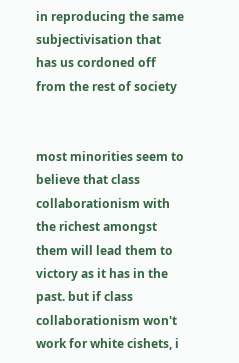in reproducing the same subjectivisation that has us cordoned off from the rest of society


most minorities seem to believe that class collaborationism with the richest amongst them will lead them to victory as it has in the past. but if class collaborationism won't work for white cishets, i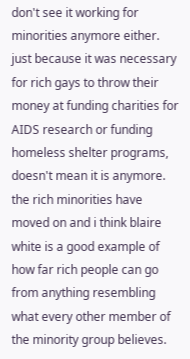don't see it working for minorities anymore either. just because it was necessary for rich gays to throw their money at funding charities for AIDS research or funding homeless shelter programs, doesn't mean it is anymore. the rich minorities have moved on and i think blaire white is a good example of how far rich people can go from anything resembling what every other member of the minority group believes.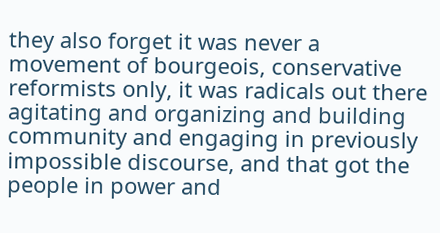they also forget it was never a movement of bourgeois, conservative reformists only, it was radicals out there agitating and organizing and building community and engaging in previously impossible discourse, and that got the people in power and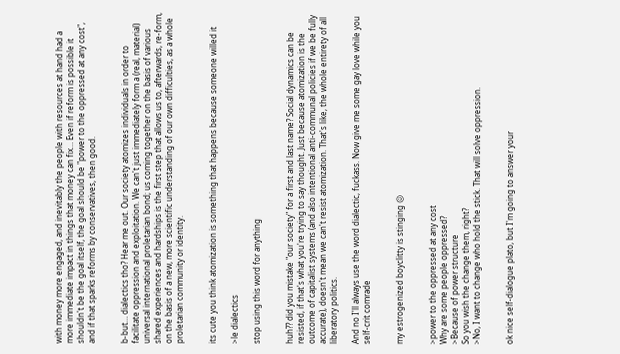with money more engaged, and inevitably the people with resources at hand had a more immediate impact in things that money can fix… Even if reform is possible it shouldn't be the goal itself, the goal should be "power to the oppressed at any cost", and if that sparks reforms by conservatives, then good.


b-but… dialectics tho? Hear me out. Our society atomizes individuals in order to facilitate oppression and exploitation. We can't just immediately form a (real, material) universal international proletarian bond; us coming together on the basis of various shared experiences and hardships is the first step that allows us to, afterwards, re-form, on the basis of a new, more scientific understanding of our own difficulties, as a whole proletarian community or identity.


its cute you think atomization is something that happens because someone willed it

>le dialectics

stop using this word for anything


huh?? did you mistake "our society" for a first and last name? Social dynamics can be resisted, if that's what you're trying to say thought. Just because atomization is the outcome of capitalist systems (and also intentional anti-communal policies if we be fully accurate), doesn't mean we can't resist atomization. That's like, the whole entirety of all liberatory politics.

And no I'll always use the word dialectic, fuckass. Now give me some gay love while you self-crit comrade


my estrogenized boyclitty is stinging 😖


>power to the oppressed at any cost
Why are some people oppressed?
>Because of power structure
So you wish the change them, right?
>No, I want to change who hold the stick. That will solve oppression.


ok nice self-dialogue plato, but I'm going to answer your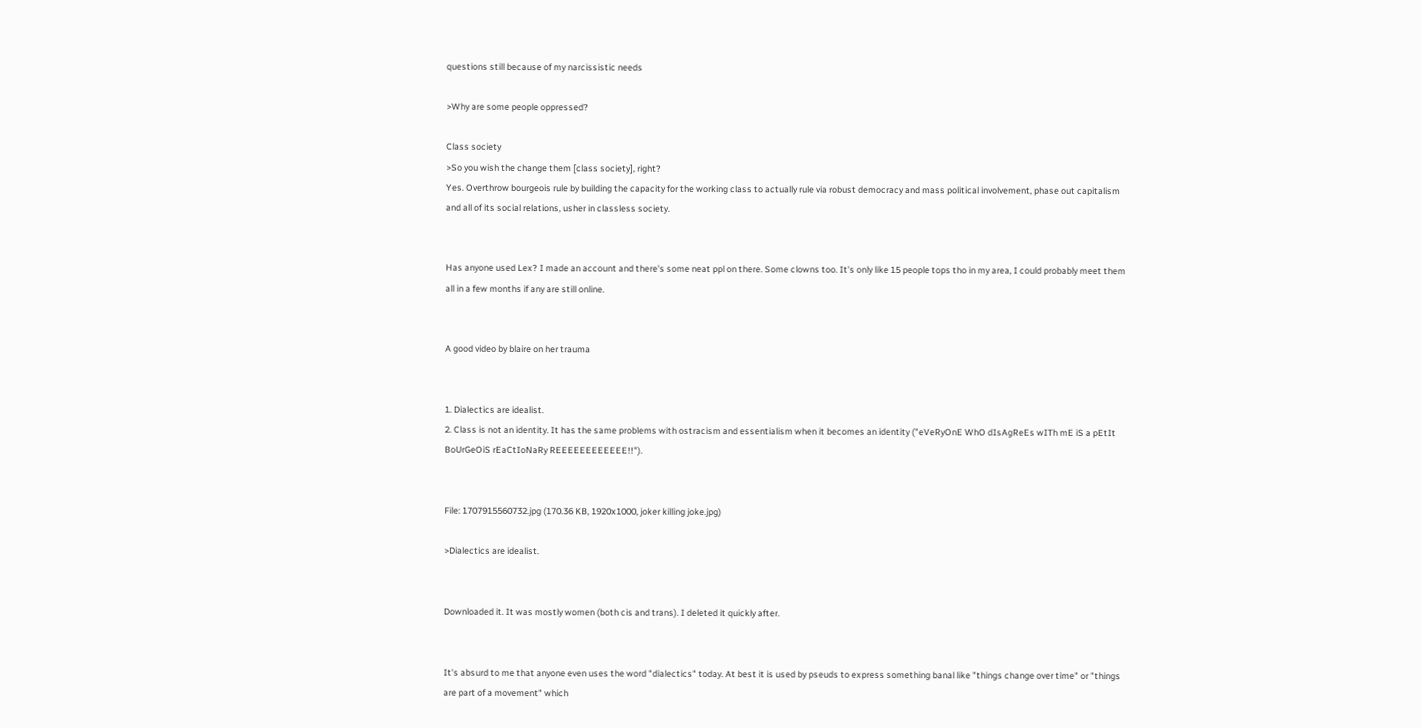questions still because of my narcissistic needs

>Why are some people oppressed?

Class society
>So you wish the change them [class society], right?
Yes. Overthrow bourgeois rule by building the capacity for the working class to actually rule via robust democracy and mass political involvement, phase out capitalism and all of its social relations, usher in classless society.


Has anyone used Lex? I made an account and there's some neat ppl on there. Some clowns too. It's only like 15 people tops tho in my area, I could probably meet them all in a few months if any are still online.


A good video by blaire on her trauma


1. Dialectics are idealist.
2. Class is not an identity. It has the same problems with ostracism and essentialism when it becomes an identity ("eVeRyOnE WhO dIsAgReEs wITh mE iS a pEtIt BoUrGeOiS rEaCtIoNaRy REEEEEEEEEEEE!!").


File: 1707915560732.jpg (170.36 KB, 1920x1000, joker killing joke.jpg)

>Dialectics are idealist.


Downloaded it. It was mostly women (both cis and trans). I deleted it quickly after.


It's absurd to me that anyone even uses the word "dialectics" today. At best it is used by pseuds to express something banal like "things change over time" or "things are part of a movement" which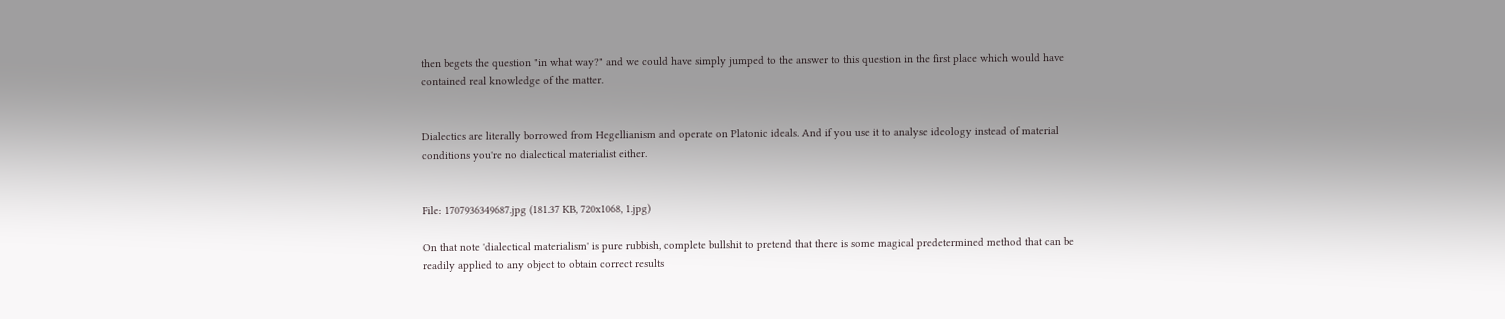then begets the question "in what way?" and we could have simply jumped to the answer to this question in the first place which would have contained real knowledge of the matter.


Dialectics are literally borrowed from Hegellianism and operate on Platonic ideals. And if you use it to analyse ideology instead of material conditions you're no dialectical materialist either.


File: 1707936349687.jpg (181.37 KB, 720x1068, 1.jpg)

On that note 'dialectical materialism' is pure rubbish, complete bullshit to pretend that there is some magical predetermined method that can be readily applied to any object to obtain correct results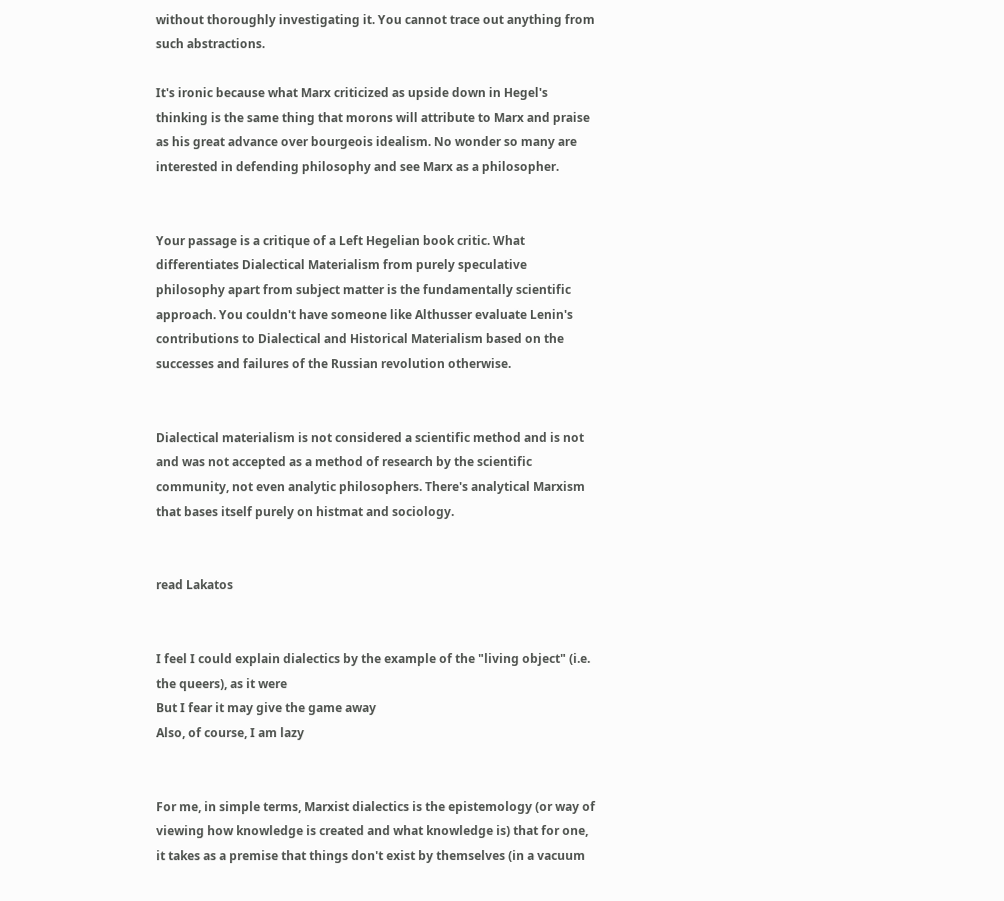without thoroughly investigating it. You cannot trace out anything from such abstractions.

It's ironic because what Marx criticized as upside down in Hegel's thinking is the same thing that morons will attribute to Marx and praise as his great advance over bourgeois idealism. No wonder so many are interested in defending philosophy and see Marx as a philosopher.


Your passage is a critique of a Left Hegelian book critic. What differentiates Dialectical Materialism from purely speculative philosophy apart from subject matter is the fundamentally scientific approach. You couldn't have someone like Althusser evaluate Lenin's contributions to Dialectical and Historical Materialism based on the successes and failures of the Russian revolution otherwise.


Dialectical materialism is not considered a scientific method and is not and was not accepted as a method of research by the scientific community, not even analytic philosophers. There's analytical Marxism that bases itself purely on histmat and sociology.


read Lakatos


I feel I could explain dialectics by the example of the "living object" (i.e. the queers), as it were
But I fear it may give the game away
Also, of course, I am lazy


For me, in simple terms, Marxist dialectics is the epistemology (or way of viewing how knowledge is created and what knowledge is) that for one, it takes as a premise that things don't exist by themselves (in a vacuum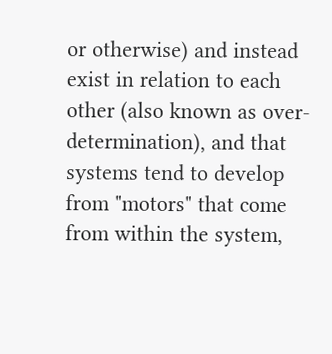or otherwise) and instead exist in relation to each other (also known as over-determination), and that systems tend to develop from "motors" that come from within the system,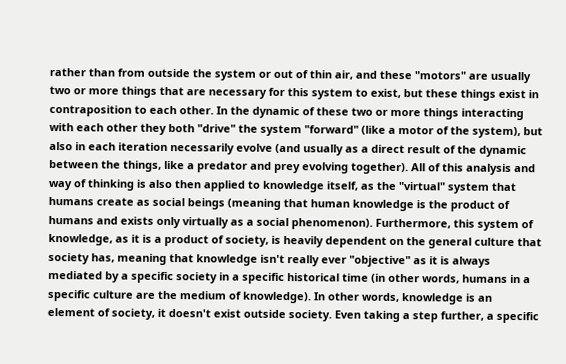rather than from outside the system or out of thin air, and these "motors" are usually two or more things that are necessary for this system to exist, but these things exist in contraposition to each other. In the dynamic of these two or more things interacting with each other they both "drive" the system "forward" (like a motor of the system), but also in each iteration necessarily evolve (and usually as a direct result of the dynamic between the things, like a predator and prey evolving together). All of this analysis and way of thinking is also then applied to knowledge itself, as the "virtual" system that humans create as social beings (meaning that human knowledge is the product of humans and exists only virtually as a social phenomenon). Furthermore, this system of knowledge, as it is a product of society, is heavily dependent on the general culture that society has, meaning that knowledge isn't really ever "objective" as it is always mediated by a specific society in a specific historical time (in other words, humans in a specific culture are the medium of knowledge). In other words, knowledge is an element of society, it doesn't exist outside society. Even taking a step further, a specific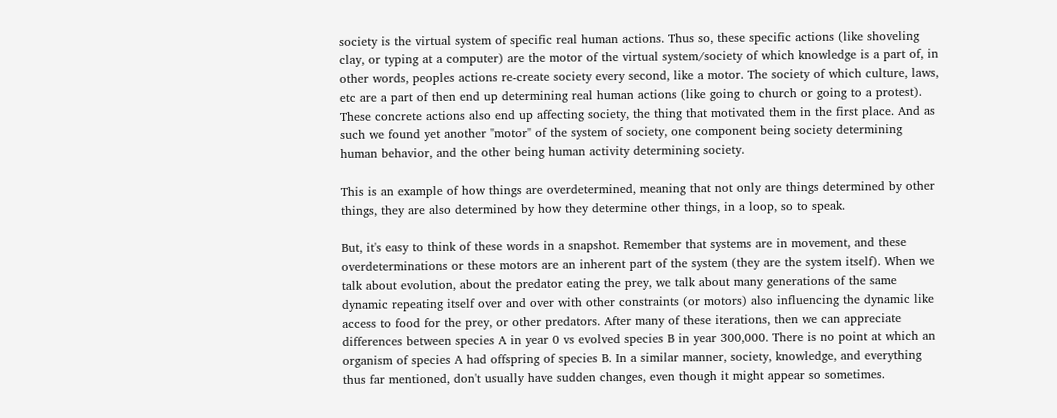society is the virtual system of specific real human actions. Thus so, these specific actions (like shoveling clay, or typing at a computer) are the motor of the virtual system/society of which knowledge is a part of, in other words, peoples actions re-create society every second, like a motor. The society of which culture, laws, etc are a part of then end up determining real human actions (like going to church or going to a protest). These concrete actions also end up affecting society, the thing that motivated them in the first place. And as such we found yet another "motor" of the system of society, one component being society determining human behavior, and the other being human activity determining society.

This is an example of how things are overdetermined, meaning that not only are things determined by other things, they are also determined by how they determine other things, in a loop, so to speak.

But, it's easy to think of these words in a snapshot. Remember that systems are in movement, and these overdeterminations or these motors are an inherent part of the system (they are the system itself). When we talk about evolution, about the predator eating the prey, we talk about many generations of the same dynamic repeating itself over and over with other constraints (or motors) also influencing the dynamic like access to food for the prey, or other predators. After many of these iterations, then we can appreciate differences between species A in year 0 vs evolved species B in year 300,000. There is no point at which an organism of species A had offspring of species B. In a similar manner, society, knowledge, and everything thus far mentioned, don't usually have sudden changes, even though it might appear so sometimes.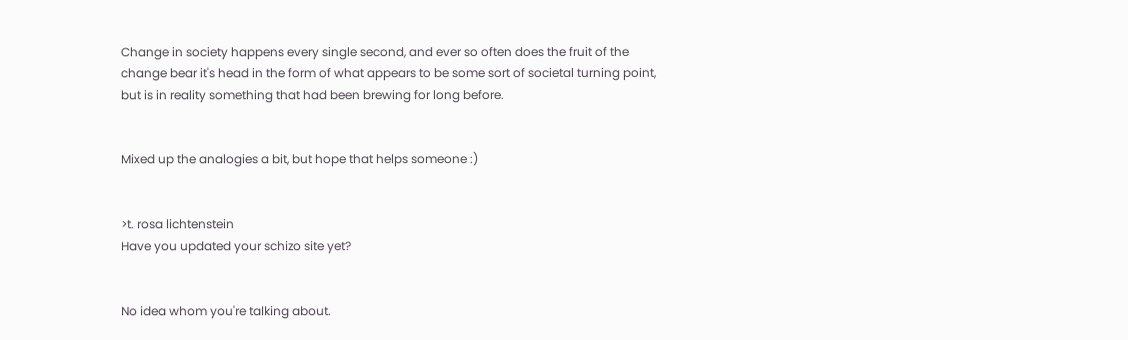Change in society happens every single second, and ever so often does the fruit of the change bear it's head in the form of what appears to be some sort of societal turning point, but is in reality something that had been brewing for long before.


Mixed up the analogies a bit, but hope that helps someone :)


>t. rosa lichtenstein
Have you updated your schizo site yet?


No idea whom you're talking about.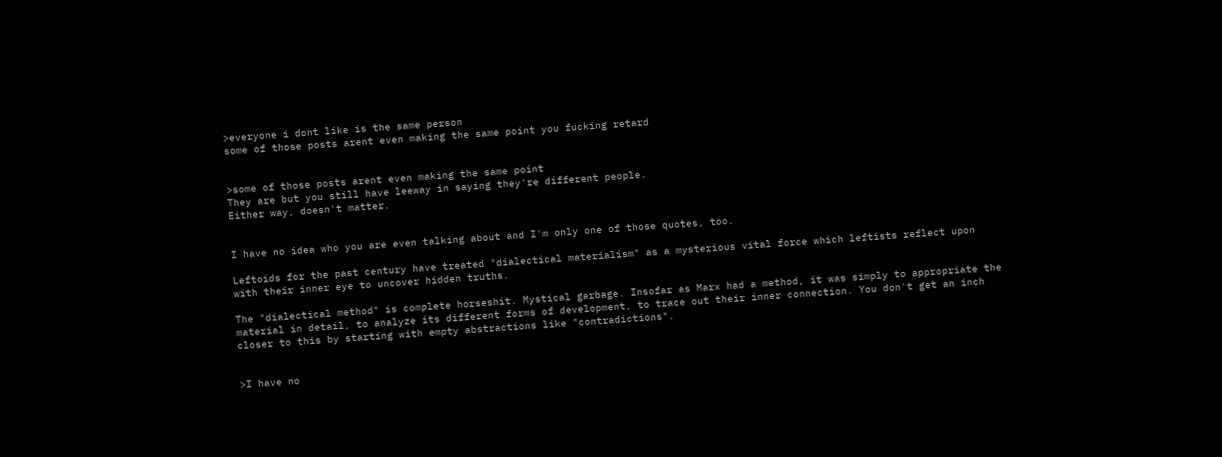>everyone i dont like is the same person
some of those posts arent even making the same point you fucking retard


>some of those posts arent even making the same point
They are but you still have leeway in saying they're different people.
Either way, doesn't matter.


I have no idea who you are even talking about and I'm only one of those quotes, too.

Leftoids for the past century have treated "dialectical materialism" as a mysterious vital force which leftists reflect upon with their inner eye to uncover hidden truths.

The "dialectical method" is complete horseshit. Mystical garbage. Insofar as Marx had a method, it was simply to appropriate the material in detail, to analyze its different forms of development, to trace out their inner connection. You don't get an inch closer to this by starting with empty abstractions like "contradictions".


>I have no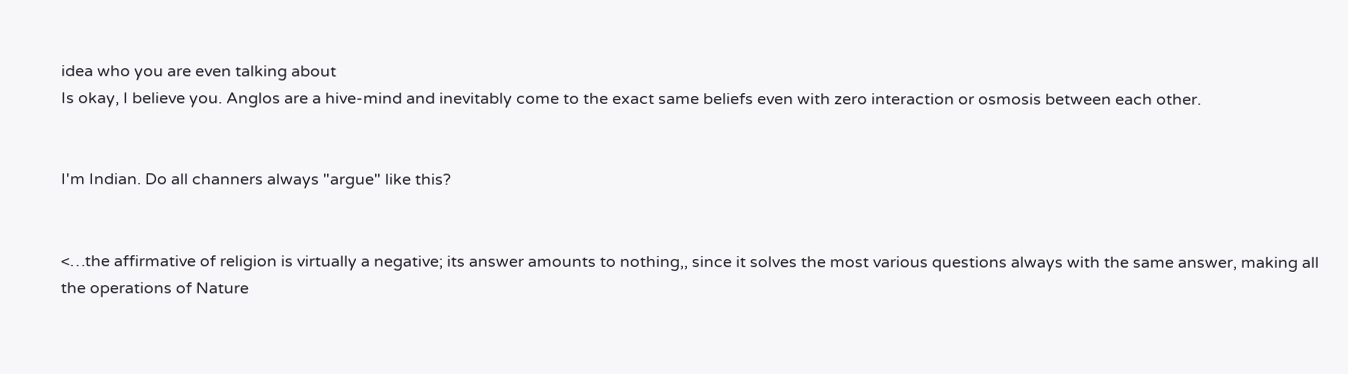idea who you are even talking about
Is okay, I believe you. Anglos are a hive-mind and inevitably come to the exact same beliefs even with zero interaction or osmosis between each other.


I'm Indian. Do all channers always "argue" like this?


<…the affirmative of religion is virtually a negative; its answer amounts to nothing,, since it solves the most various questions always with the same answer, making all the operations of Nature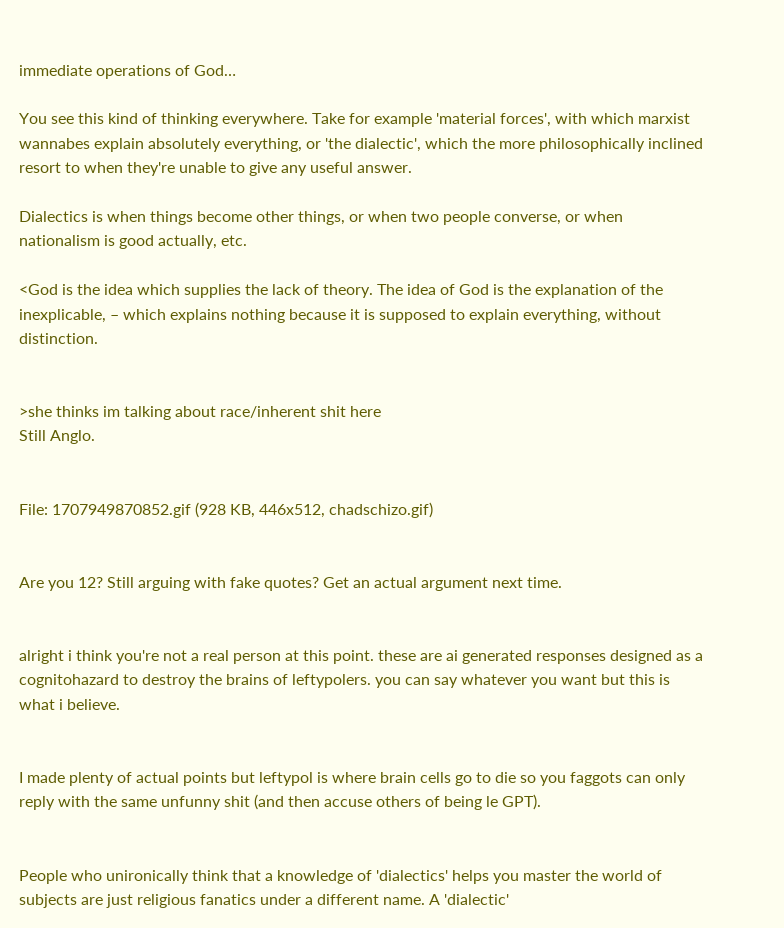immediate operations of God…

You see this kind of thinking everywhere. Take for example 'material forces', with which marxist wannabes explain absolutely everything, or 'the dialectic', which the more philosophically inclined resort to when they're unable to give any useful answer.

Dialectics is when things become other things, or when two people converse, or when nationalism is good actually, etc.

<God is the idea which supplies the lack of theory. The idea of God is the explanation of the inexplicable, – which explains nothing because it is supposed to explain everything, without distinction.


>she thinks im talking about race/inherent shit here
Still Anglo.


File: 1707949870852.gif (928 KB, 446x512, chadschizo.gif)


Are you 12? Still arguing with fake quotes? Get an actual argument next time.


alright i think you're not a real person at this point. these are ai generated responses designed as a cognitohazard to destroy the brains of leftypolers. you can say whatever you want but this is what i believe.


I made plenty of actual points but leftypol is where brain cells go to die so you faggots can only reply with the same unfunny shit (and then accuse others of being le GPT).


People who unironically think that a knowledge of 'dialectics' helps you master the world of subjects are just religious fanatics under a different name. A 'dialectic'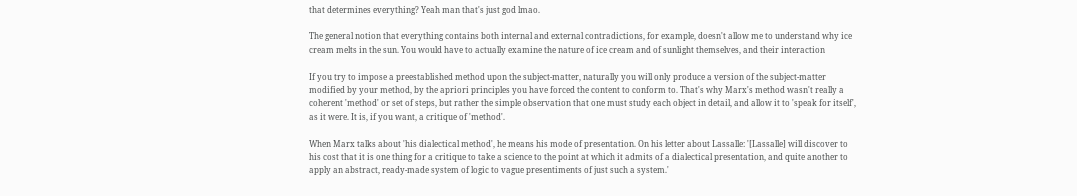that determines everything? Yeah man that's just god lmao.

The general notion that everything contains both internal and external contradictions, for example, doesn't allow me to understand why ice cream melts in the sun. You would have to actually examine the nature of ice cream and of sunlight themselves, and their interaction

If you try to impose a preestablished method upon the subject-matter, naturally you will only produce a version of the subject-matter modified by your method, by the apriori principles you have forced the content to conform to. That's why Marx's method wasn't really a coherent 'method' or set of steps, but rather the simple observation that one must study each object in detail, and allow it to 'speak for itself', as it were. It is, if you want, a critique of 'method'.

When Marx talks about 'his dialectical method', he means his mode of presentation. On his letter about Lassalle: '[Lassalle] will discover to his cost that it is one thing for a critique to take a science to the point at which it admits of a dialectical presentation, and quite another to apply an abstract, ready-made system of logic to vague presentiments of just such a system.'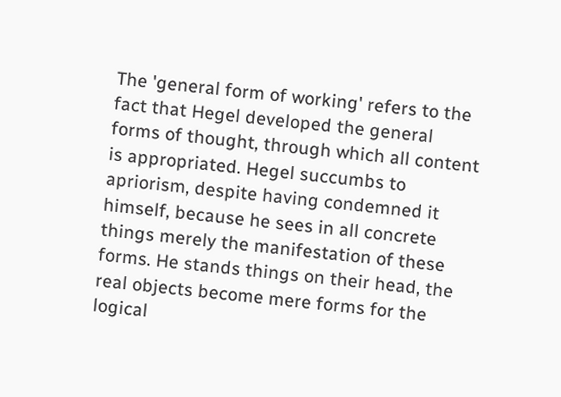The 'general form of working' refers to the fact that Hegel developed the general forms of thought, through which all content is appropriated. Hegel succumbs to apriorism, despite having condemned it himself, because he sees in all concrete things merely the manifestation of these forms. He stands things on their head, the real objects become mere forms for the logical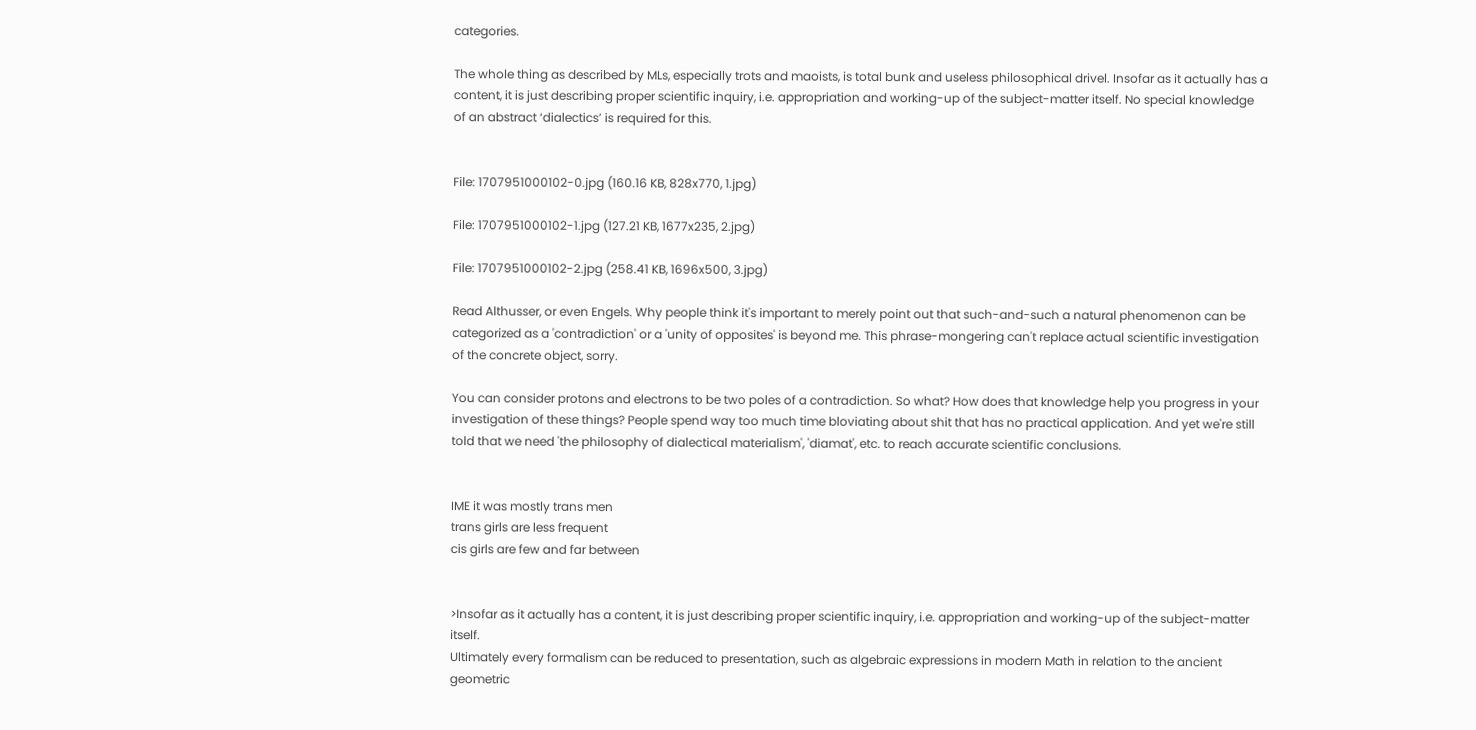categories.

The whole thing as described by MLs, especially trots and maoists, is total bunk and useless philosophical drivel. Insofar as it actually has a content, it is just describing proper scientific inquiry, i.e. appropriation and working-up of the subject-matter itself. No special knowledge of an abstract ‘dialectics’ is required for this.


File: 1707951000102-0.jpg (160.16 KB, 828x770, 1.jpg)

File: 1707951000102-1.jpg (127.21 KB, 1677x235, 2.jpg)

File: 1707951000102-2.jpg (258.41 KB, 1696x500, 3.jpg)

Read Althusser, or even Engels. Why people think it's important to merely point out that such-and-such a natural phenomenon can be categorized as a 'contradiction' or a 'unity of opposites' is beyond me. This phrase-mongering can't replace actual scientific investigation of the concrete object, sorry.

You can consider protons and electrons to be two poles of a contradiction. So what? How does that knowledge help you progress in your investigation of these things? People spend way too much time bloviating about shit that has no practical application. And yet we're still told that we need 'the philosophy of dialectical materialism', 'diamat', etc. to reach accurate scientific conclusions.


IME it was mostly trans men
trans girls are less frequent
cis girls are few and far between


>Insofar as it actually has a content, it is just describing proper scientific inquiry, i.e. appropriation and working-up of the subject-matter itself.
Ultimately every formalism can be reduced to presentation, such as algebraic expressions in modern Math in relation to the ancient geometric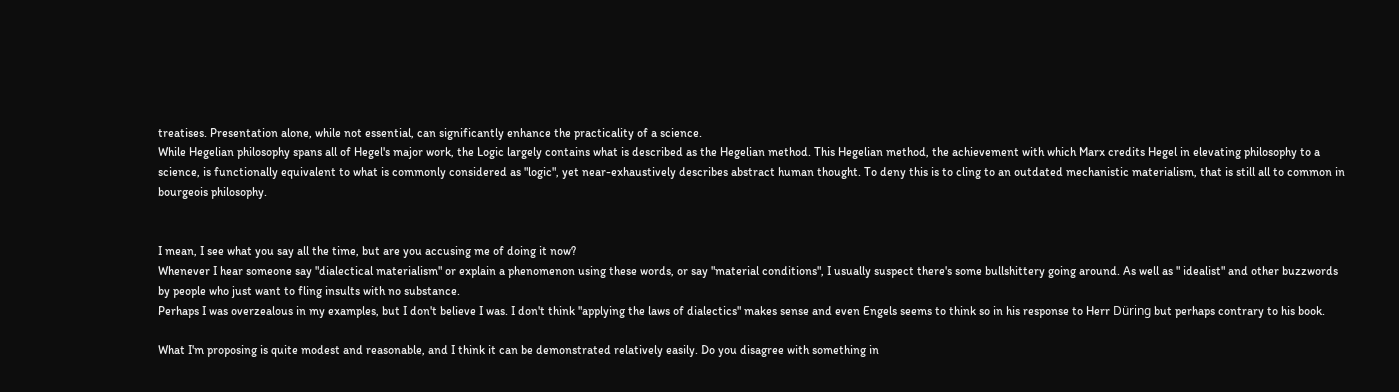treatises. Presentation alone, while not essential, can significantly enhance the practicality of a science.
While Hegelian philosophy spans all of Hegel's major work, the Logic largely contains what is described as the Hegelian method. This Hegelian method, the achievement with which Marx credits Hegel in elevating philosophy to a science, is functionally equivalent to what is commonly considered as "logic", yet near-exhaustively describes abstract human thought. To deny this is to cling to an outdated mechanistic materialism, that is still all to common in bourgeois philosophy.


I mean, I see what you say all the time, but are you accusing me of doing it now?
Whenever I hear someone say "dialectical materialism" or explain a phenomenon using these words, or say "material conditions", I usually suspect there's some bullshittery going around. As well as " idealist" and other buzzwords by people who just want to fling insults with no substance.
Perhaps I was overzealous in my examples, but I don't believe I was. I don't think "applying the laws of dialectics" makes sense and even Engels seems to think so in his response to Herr Düring but perhaps contrary to his book.

What I'm proposing is quite modest and reasonable, and I think it can be demonstrated relatively easily. Do you disagree with something in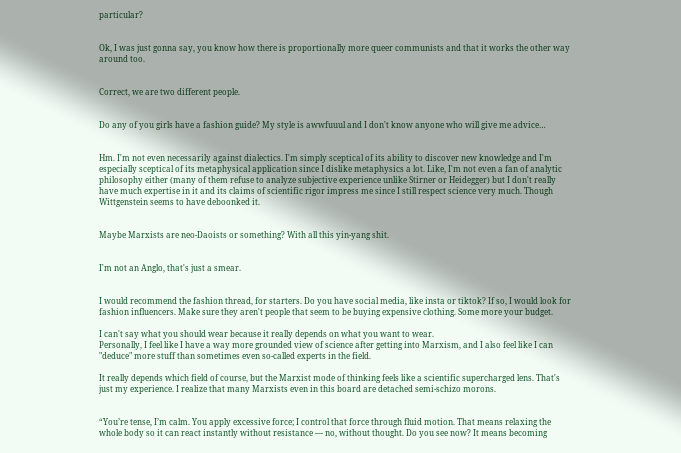particular?


Ok, I was just gonna say, you know how there is proportionally more queer communists and that it works the other way around too.


Correct, we are two different people.


Do any of you girls have a fashion guide? My style is awwfuuul and I don't know anyone who will give me advice…


Hm. I'm not even necessarily against dialectics. I'm simply sceptical of its ability to discover new knowledge and I'm especially sceptical of its metaphysical application since I dislike metaphysics a lot. Like, I'm not even a fan of analytic philosophy either (many of them refuse to analyze subjective experience unlike Stirner or Heidegger) but I don't really have much expertise in it and its claims of scientific rigor impress me since I still respect science very much. Though Wittgenstein seems to have deboonked it.


Maybe Marxists are neo-Daoists or something? With all this yin-yang shit.


I'm not an Anglo, that's just a smear.


I would recommend the fashion thread, for starters. Do you have social media, like insta or tiktok? If so, I would look for fashion influencers. Make sure they aren't people that seem to be buying expensive clothing. Some more your budget.

I can't say what you should wear because it really depends on what you want to wear.
Personally, I feel like I have a way more grounded view of science after getting into Marxism, and I also feel like I can "deduce" more stuff than sometimes even so-called experts in the field.

It really depends which field of course, but the Marxist mode of thinking feels like a scientific supercharged lens. That's just my experience. I realize that many Marxists even in this board are detached semi-schizo morons.


“You’re tense, I’m calm. You apply excessive force; I control that force through fluid motion. That means relaxing the whole body so it can react instantly without resistance — no, without thought. Do you see now? It means becoming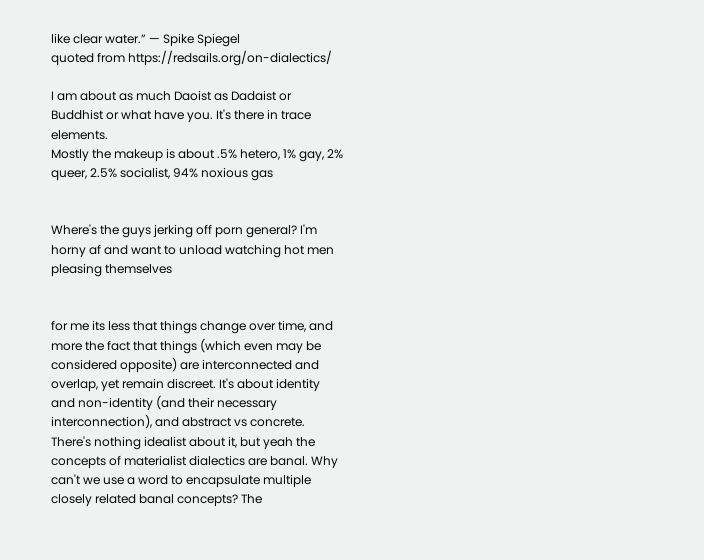like clear water.” — Spike Spiegel
quoted from https://redsails.org/on-dialectics/

I am about as much Daoist as Dadaist or Buddhist or what have you. It's there in trace elements.
Mostly the makeup is about .5% hetero, 1% gay, 2% queer, 2.5% socialist, 94% noxious gas


Where's the guys jerking off porn general? I'm horny af and want to unload watching hot men pleasing themselves


for me its less that things change over time, and more the fact that things (which even may be considered opposite) are interconnected and overlap, yet remain discreet. It's about identity and non-identity (and their necessary interconnection), and abstract vs concrete. There's nothing idealist about it, but yeah the concepts of materialist dialectics are banal. Why can't we use a word to encapsulate multiple closely related banal concepts? The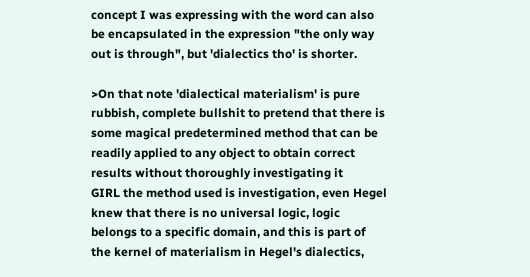concept I was expressing with the word can also be encapsulated in the expression "the only way out is through", but 'dialectics tho' is shorter.

>On that note 'dialectical materialism' is pure rubbish, complete bullshit to pretend that there is some magical predetermined method that can be readily applied to any object to obtain correct results without thoroughly investigating it
GIRL the method used is investigation, even Hegel knew that there is no universal logic, logic belongs to a specific domain, and this is part of the kernel of materialism in Hegel's dialectics,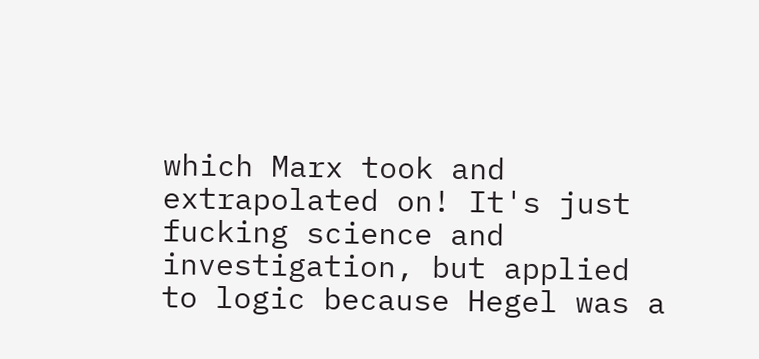which Marx took and extrapolated on! It's just fucking science and investigation, but applied to logic because Hegel was a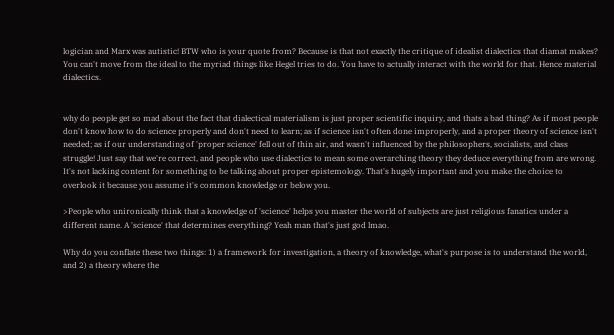logician and Marx was autistic! BTW who is your quote from? Because is that not exactly the critique of idealist dialectics that diamat makes? You can't move from the ideal to the myriad things like Hegel tries to do. You have to actually interact with the world for that. Hence material dialectics.


why do people get so mad about the fact that dialectical materialism is just proper scientific inquiry, and thats a bad thing? As if most people don't know how to do science properly and don't need to learn; as if science isn't often done improperly, and a proper theory of science isn't needed; as if our understanding of 'proper science' fell out of thin air, and wasn't influenced by the philosophers, socialists, and class struggle! Just say that we're correct, and people who use dialectics to mean some overarching theory they deduce everything from are wrong. It's not lacking content for something to be talking about proper epistemology. That's hugely important and you make the choice to overlook it because you assume it's common knowledge or below you.

>People who unironically think that a knowledge of 'science' helps you master the world of subjects are just religious fanatics under a different name. A 'science' that determines everything? Yeah man that's just god lmao.

Why do you conflate these two things: 1) a framework for investigation, a theory of knowledge, what's purpose is to understand the world, and 2) a theory where the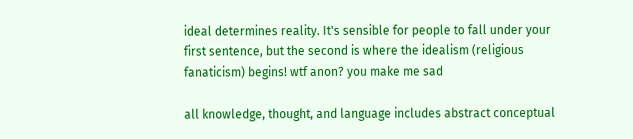ideal determines reality. It's sensible for people to fall under your first sentence, but the second is where the idealism (religious fanaticism) begins! wtf anon? you make me sad

all knowledge, thought, and language includes abstract conceptual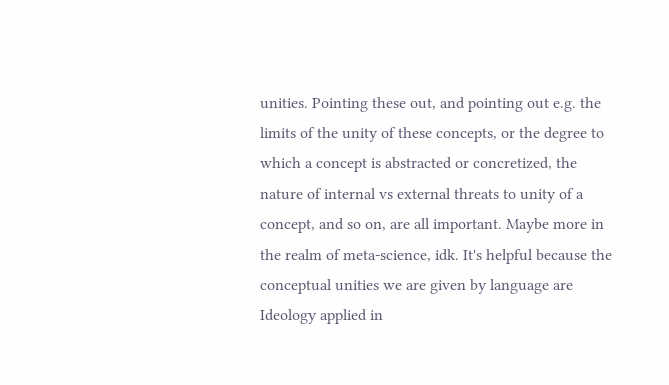unities. Pointing these out, and pointing out e.g. the limits of the unity of these concepts, or the degree to which a concept is abstracted or concretized, the nature of internal vs external threats to unity of a concept, and so on, are all important. Maybe more in the realm of meta-science, idk. It's helpful because the conceptual unities we are given by language are Ideology applied in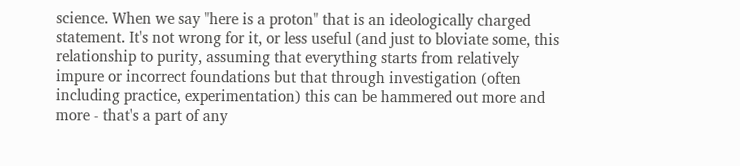science. When we say "here is a proton" that is an ideologically charged statement. It's not wrong for it, or less useful (and just to bloviate some, this relationship to purity, assuming that everything starts from relatively impure or incorrect foundations but that through investigation (often including practice, experimentation) this can be hammered out more and more - that's a part of any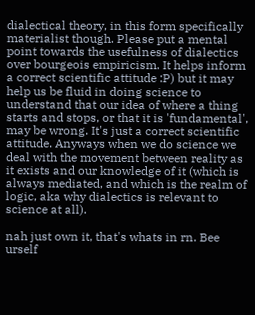dialectical theory, in this form specifically materialist though. Please put a mental point towards the usefulness of dialectics over bourgeois empiricism. It helps inform a correct scientific attitude :P) but it may help us be fluid in doing science to understand that our idea of where a thing starts and stops, or that it is 'fundamental', may be wrong. It's just a correct scientific attitude. Anyways when we do science we deal with the movement between reality as it exists and our knowledge of it (which is always mediated, and which is the realm of logic, aka why dialectics is relevant to science at all).

nah just own it, that's whats in rn. Bee urself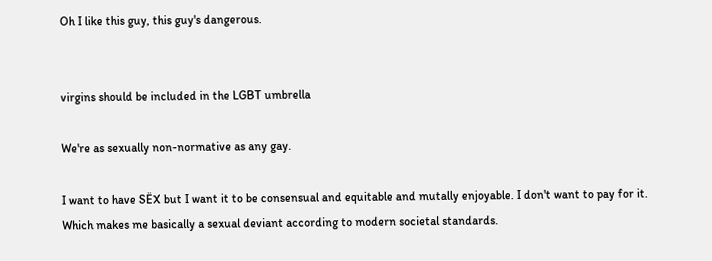Oh I like this guy, this guy's dangerous.


virgins should be included in the LGBT umbrella

We're as sexually non-normative as any gay.

I want to have SЁX but I want it to be consensual and equitable and mutally enjoyable. I don't want to pay for it.
Which makes me basically a sexual deviant according to modern societal standards.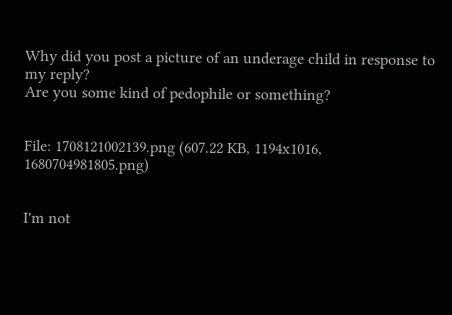Why did you post a picture of an underage child in response to my reply?
Are you some kind of pedophile or something?


File: 1708121002139.png (607.22 KB, 1194x1016, 1680704981805.png)


I'm not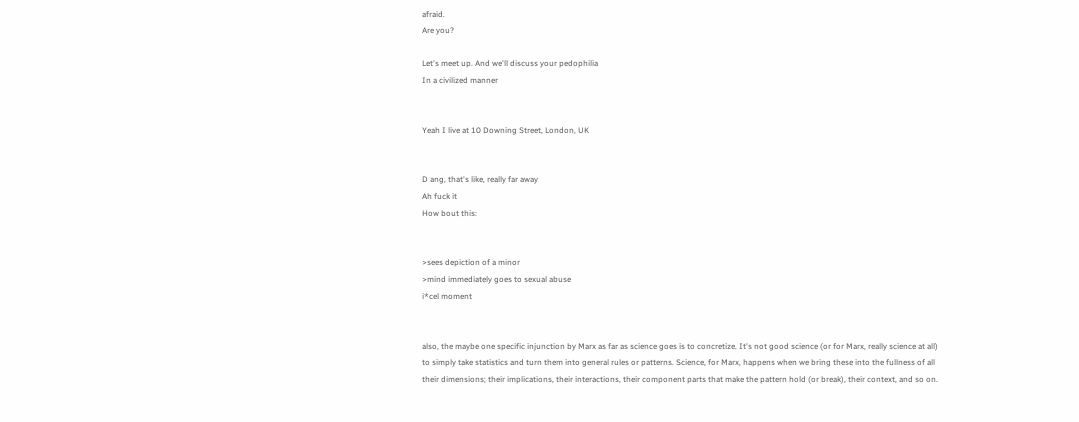afraid.
Are you?

Let's meet up. And we'll discuss your pedophilia
In a civilized manner


Yeah I live at 10 Downing Street, London, UK


D ang, that's like, really far away
Ah fuck it
How bout this:


>sees depiction of a minor
>mind immediately goes to sexual abuse
i*cel moment


also, the maybe one specific injunction by Marx as far as science goes is to concretize. It's not good science (or for Marx, really science at all) to simply take statistics and turn them into general rules or patterns. Science, for Marx, happens when we bring these into the fullness of all their dimensions; their implications, their interactions, their component parts that make the pattern hold (or break), their context, and so on.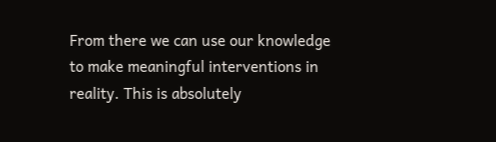From there we can use our knowledge to make meaningful interventions in reality. This is absolutely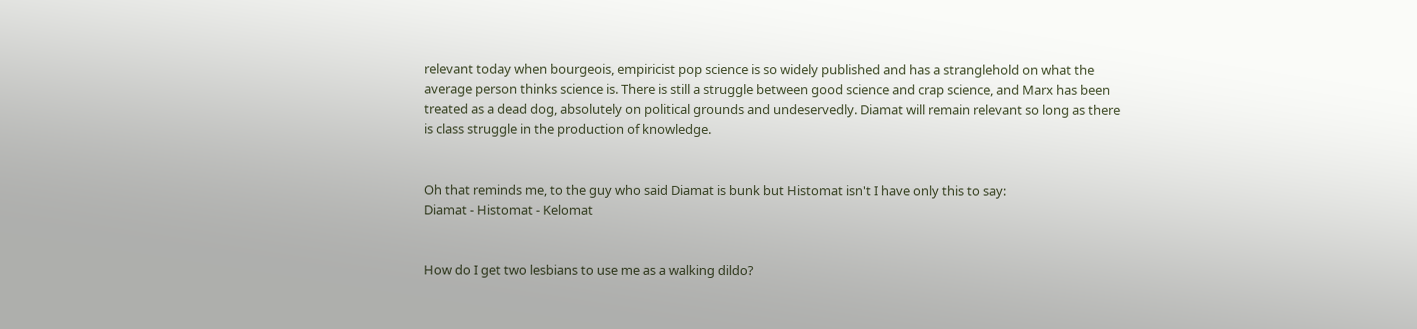relevant today when bourgeois, empiricist pop science is so widely published and has a stranglehold on what the average person thinks science is. There is still a struggle between good science and crap science, and Marx has been treated as a dead dog, absolutely on political grounds and undeservedly. Diamat will remain relevant so long as there is class struggle in the production of knowledge.


Oh that reminds me, to the guy who said Diamat is bunk but Histomat isn't I have only this to say:
Diamat - Histomat - Kelomat


How do I get two lesbians to use me as a walking dildo?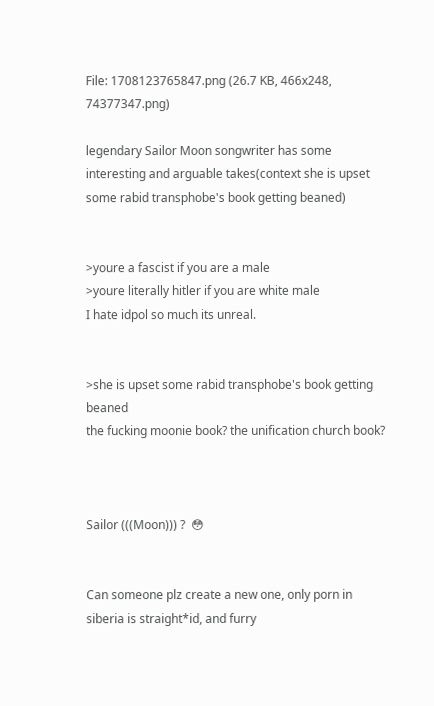File: 1708123765847.png (26.7 KB, 466x248, 74377347.png)

legendary Sailor Moon songwriter has some interesting and arguable takes(context she is upset some rabid transphobe's book getting beaned)


>youre a fascist if you are a male
>youre literally hitler if you are white male
I hate idpol so much its unreal.


>she is upset some rabid transphobe's book getting beaned
the fucking moonie book? the unification church book?



Sailor (((Moon))) ?  😳


Can someone plz create a new one, only porn in siberia is straight*id, and furry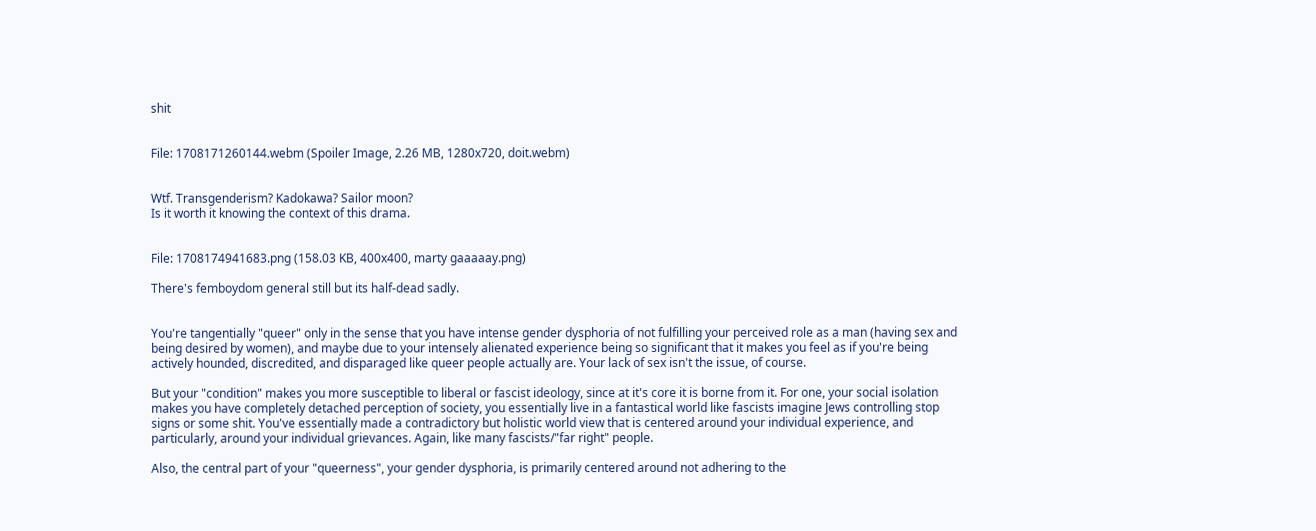shit


File: 1708171260144.webm (Spoiler Image, 2.26 MB, 1280x720, doit.webm)


Wtf. Transgenderism? Kadokawa? Sailor moon?
Is it worth it knowing the context of this drama.


File: 1708174941683.png (158.03 KB, 400x400, marty gaaaaay.png)

There's femboydom general still but its half-dead sadly.


You're tangentially "queer" only in the sense that you have intense gender dysphoria of not fulfilling your perceived role as a man (having sex and being desired by women), and maybe due to your intensely alienated experience being so significant that it makes you feel as if you're being actively hounded, discredited, and disparaged like queer people actually are. Your lack of sex isn't the issue, of course.

But your "condition" makes you more susceptible to liberal or fascist ideology, since at it's core it is borne from it. For one, your social isolation makes you have completely detached perception of society, you essentially live in a fantastical world like fascists imagine Jews controlling stop signs or some shit. You've essentially made a contradictory but holistic world view that is centered around your individual experience, and particularly, around your individual grievances. Again, like many fascists/"far right" people.

Also, the central part of your "queerness", your gender dysphoria, is primarily centered around not adhering to the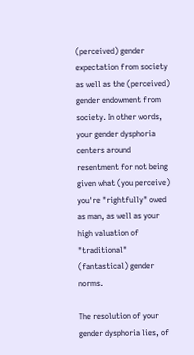(perceived) gender expectation from society as well as the (perceived) gender endowment from society. In other words, your gender dysphoria centers around resentment for not being given what (you perceive) you're "rightfully" owed as man, as well as your high valuation of "traditional" (fantastical) gender norms.

The resolution of your gender dysphoria lies, of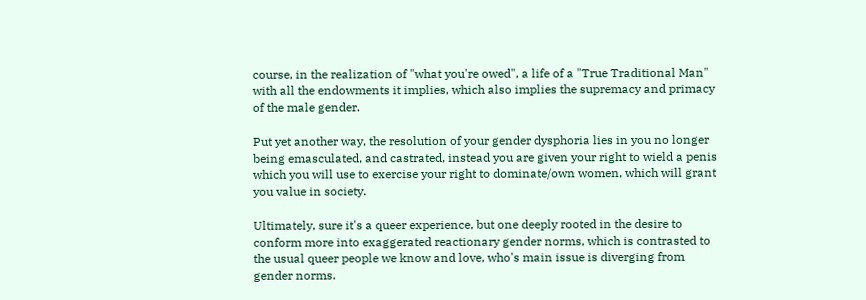course, in the realization of "what you're owed", a life of a "True Traditional Man" with all the endowments it implies, which also implies the supremacy and primacy of the male gender.

Put yet another way, the resolution of your gender dysphoria lies in you no longer being emasculated, and castrated, instead you are given your right to wield a penis which you will use to exercise your right to dominate/own women, which will grant you value in society.

Ultimately, sure it's a queer experience, but one deeply rooted in the desire to conform more into exaggerated reactionary gender norms, which is contrasted to the usual queer people we know and love, who's main issue is diverging from gender norms.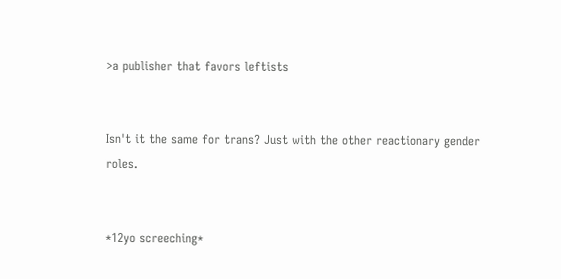>a publisher that favors leftists


Isn't it the same for trans? Just with the other reactionary gender roles.


*12yo screeching*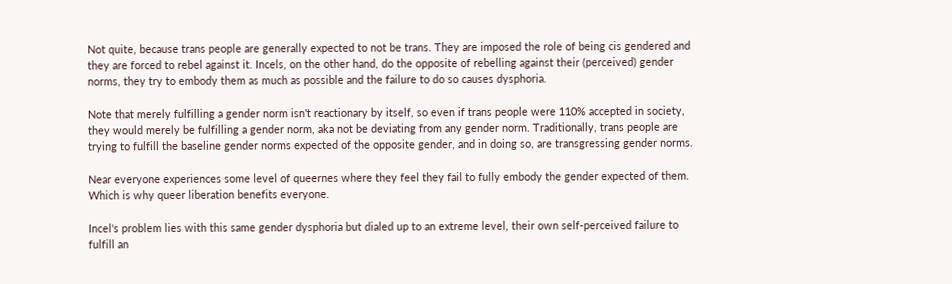Not quite, because trans people are generally expected to not be trans. They are imposed the role of being cis gendered and they are forced to rebel against it. Incels, on the other hand, do the opposite of rebelling against their (perceived) gender norms, they try to embody them as much as possible and the failure to do so causes dysphoria.

Note that merely fulfilling a gender norm isn't reactionary by itself, so even if trans people were 110% accepted in society, they would merely be fulfilling a gender norm, aka not be deviating from any gender norm. Traditionally, trans people are trying to fulfill the baseline gender norms expected of the opposite gender, and in doing so, are transgressing gender norms.

Near everyone experiences some level of queernes where they feel they fail to fully embody the gender expected of them. Which is why queer liberation benefits everyone.

Incel's problem lies with this same gender dysphoria but dialed up to an extreme level, their own self-perceived failure to fulfill an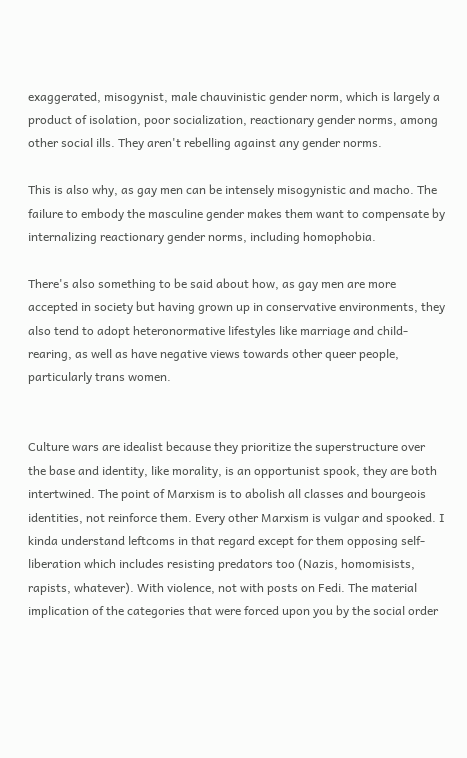exaggerated, misogynist, male chauvinistic gender norm, which is largely a product of isolation, poor socialization, reactionary gender norms, among other social ills. They aren't rebelling against any gender norms.

This is also why, as gay men can be intensely misogynistic and macho. The failure to embody the masculine gender makes them want to compensate by internalizing reactionary gender norms, including homophobia.

There's also something to be said about how, as gay men are more accepted in society but having grown up in conservative environments, they also tend to adopt heteronormative lifestyles like marriage and child-rearing, as well as have negative views towards other queer people, particularly trans women.


Culture wars are idealist because they prioritize the superstructure over the base and identity, like morality, is an opportunist spook, they are both intertwined. The point of Marxism is to abolish all classes and bourgeois identities, not reinforce them. Every other Marxism is vulgar and spooked. I kinda understand leftcoms in that regard except for them opposing self-liberation which includes resisting predators too (Nazis, homomisists, rapists, whatever). With violence, not with posts on Fedi. The material implication of the categories that were forced upon you by the social order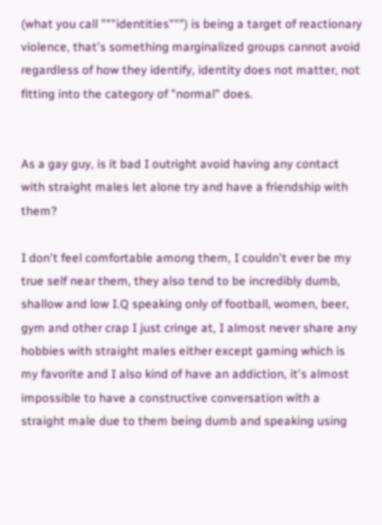(what you call """identities""") is being a target of reactionary violence, that's something marginalized groups cannot avoid regardless of how they identify, identity does not matter, not fitting into the category of "normal" does.


As a gay guy, is it bad I outright avoid having any contact with straight males let alone try and have a friendship with them?

I don't feel comfortable among them, I couldn't ever be my true self near them, they also tend to be incredibly dumb, shallow and low I.Q speaking only of football, women, beer, gym and other crap I just cringe at, I almost never share any hobbies with straight males either except gaming which is my favorite and I also kind of have an addiction, it's almost impossible to have a constructive conversation with a straight male due to them being dumb and speaking using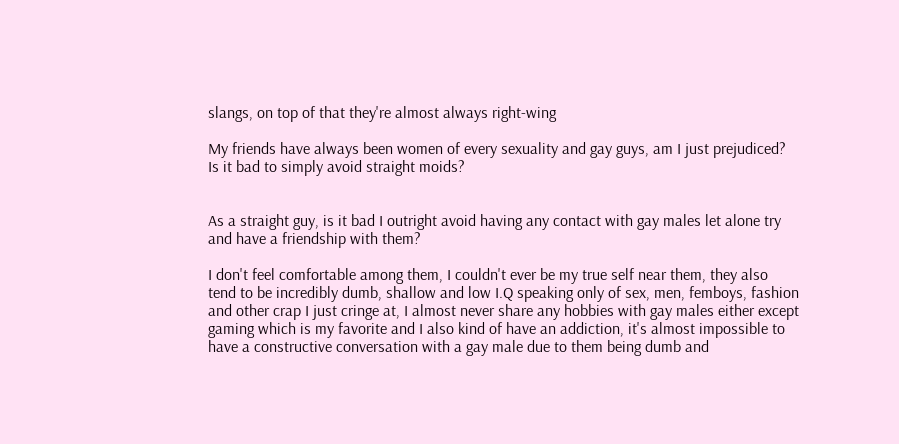slangs, on top of that they're almost always right-wing

My friends have always been women of every sexuality and gay guys, am I just prejudiced? Is it bad to simply avoid straight moids?


As a straight guy, is it bad I outright avoid having any contact with gay males let alone try and have a friendship with them?

I don't feel comfortable among them, I couldn't ever be my true self near them, they also tend to be incredibly dumb, shallow and low I.Q speaking only of sex, men, femboys, fashion and other crap I just cringe at, I almost never share any hobbies with gay males either except gaming which is my favorite and I also kind of have an addiction, it's almost impossible to have a constructive conversation with a gay male due to them being dumb and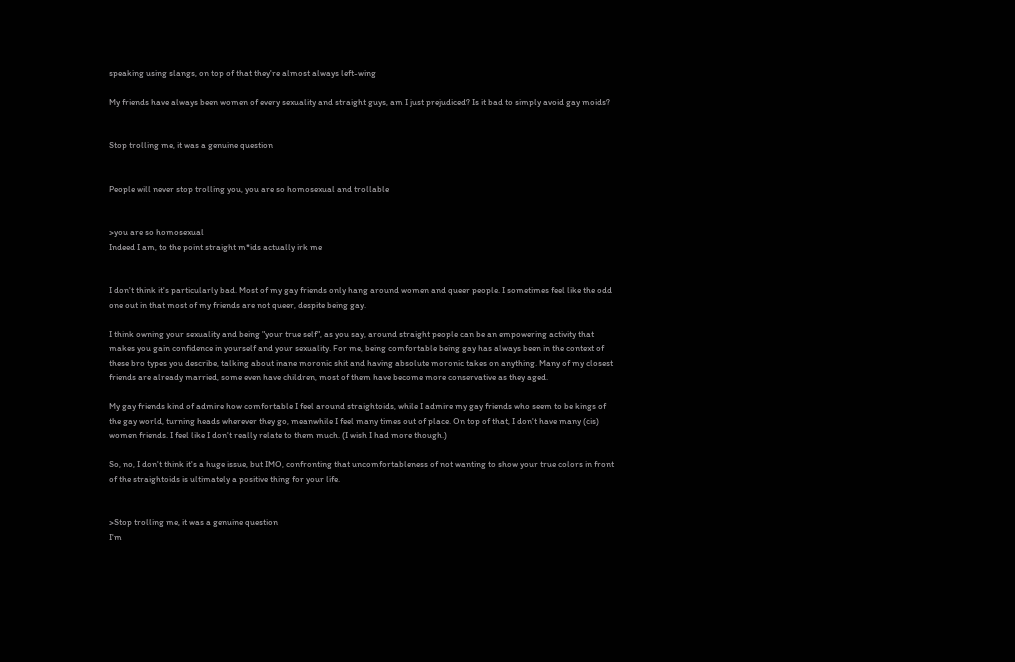speaking using slangs, on top of that they're almost always left-wing

My friends have always been women of every sexuality and straight guys, am I just prejudiced? Is it bad to simply avoid gay moids?


Stop trolling me, it was a genuine question


People will never stop trolling you, you are so homosexual and trollable


>you are so homosexual
Indeed I am, to the point straight m*ids actually irk me


I don't think it's particularly bad. Most of my gay friends only hang around women and queer people. I sometimes feel like the odd one out in that most of my friends are not queer, despite being gay.

I think owning your sexuality and being "your true self", as you say, around straight people can be an empowering activity that makes you gain confidence in yourself and your sexuality. For me, being comfortable being gay has always been in the context of these bro types you describe, talking about inane moronic shit and having absolute moronic takes on anything. Many of my closest friends are already married, some even have children, most of them have become more conservative as they aged.

My gay friends kind of admire how comfortable I feel around straightoids, while I admire my gay friends who seem to be kings of the gay world, turning heads wherever they go, meanwhile I feel many times out of place. On top of that, I don't have many (cis) women friends. I feel like I don't really relate to them much. (I wish I had more though.)

So, no, I don't think it's a huge issue, but IMO, confronting that uncomfortableness of not wanting to show your true colors in front of the straightoids is ultimately a positive thing for your life.


>Stop trolling me, it was a genuine question
I'm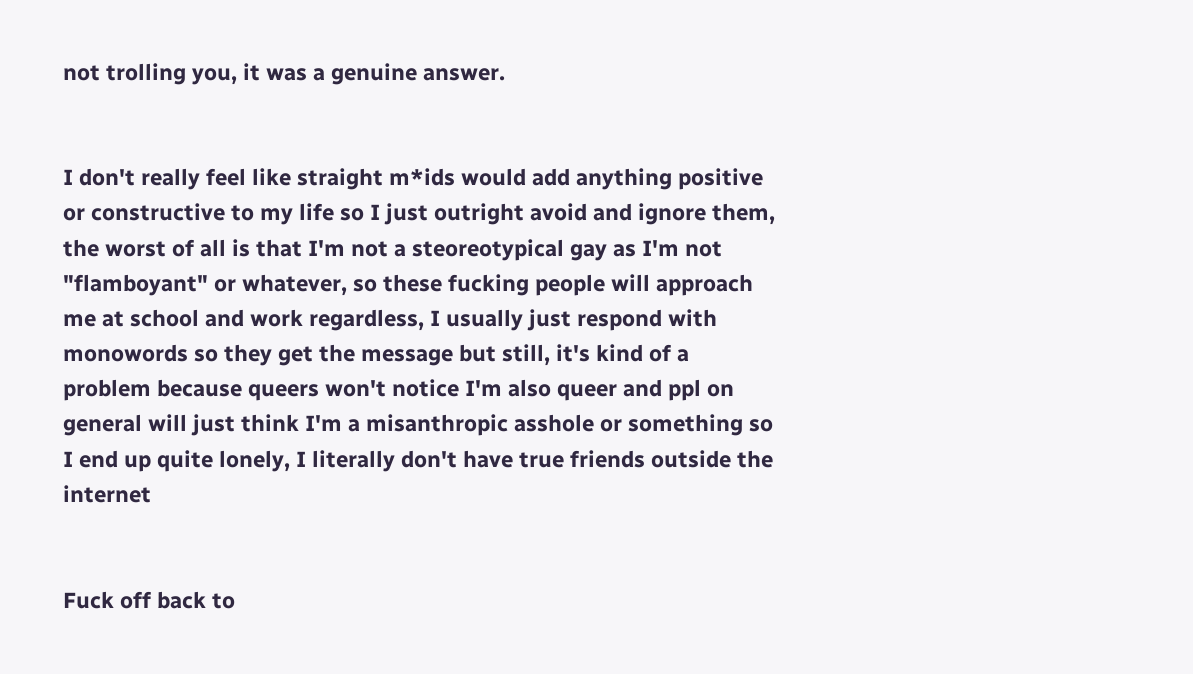not trolling you, it was a genuine answer.


I don't really feel like straight m*ids would add anything positive or constructive to my life so I just outright avoid and ignore them, the worst of all is that I'm not a steoreotypical gay as I'm not "flamboyant" or whatever, so these fucking people will approach me at school and work regardless, I usually just respond with monowords so they get the message but still, it's kind of a problem because queers won't notice I'm also queer and ppl on general will just think I'm a misanthropic asshole or something so I end up quite lonely, I literally don't have true friends outside the internet


Fuck off back to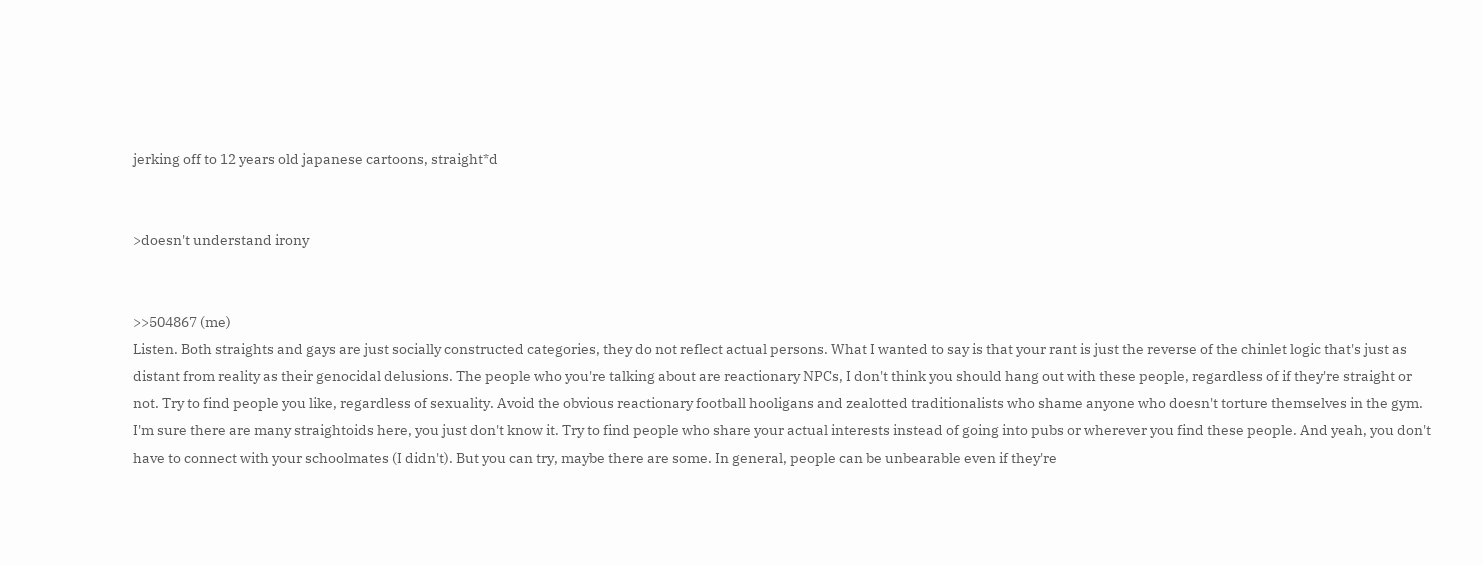jerking off to 12 years old japanese cartoons, straight*d


>doesn't understand irony


>>504867 (me)
Listen. Both straights and gays are just socially constructed categories, they do not reflect actual persons. What I wanted to say is that your rant is just the reverse of the chinlet logic that's just as distant from reality as their genocidal delusions. The people who you're talking about are reactionary NPCs, I don't think you should hang out with these people, regardless of if they're straight or not. Try to find people you like, regardless of sexuality. Avoid the obvious reactionary football hooligans and zealotted traditionalists who shame anyone who doesn't torture themselves in the gym. I'm sure there are many straightoids here, you just don't know it. Try to find people who share your actual interests instead of going into pubs or wherever you find these people. And yeah, you don't have to connect with your schoolmates (I didn't). But you can try, maybe there are some. In general, people can be unbearable even if they're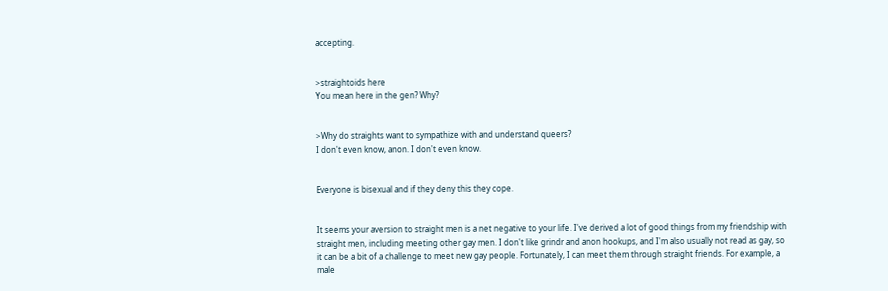accepting.


>straightoids here
You mean here in the gen? Why?


>Why do straights want to sympathize with and understand queers?
I don't even know, anon. I don't even know.


Everyone is bisexual and if they deny this they cope.


It seems your aversion to straight men is a net negative to your life. I've derived a lot of good things from my friendship with straight men, including meeting other gay men. I don't like grindr and anon hookups, and I'm also usually not read as gay, so it can be a bit of a challenge to meet new gay people. Fortunately, I can meet them through straight friends. For example, a male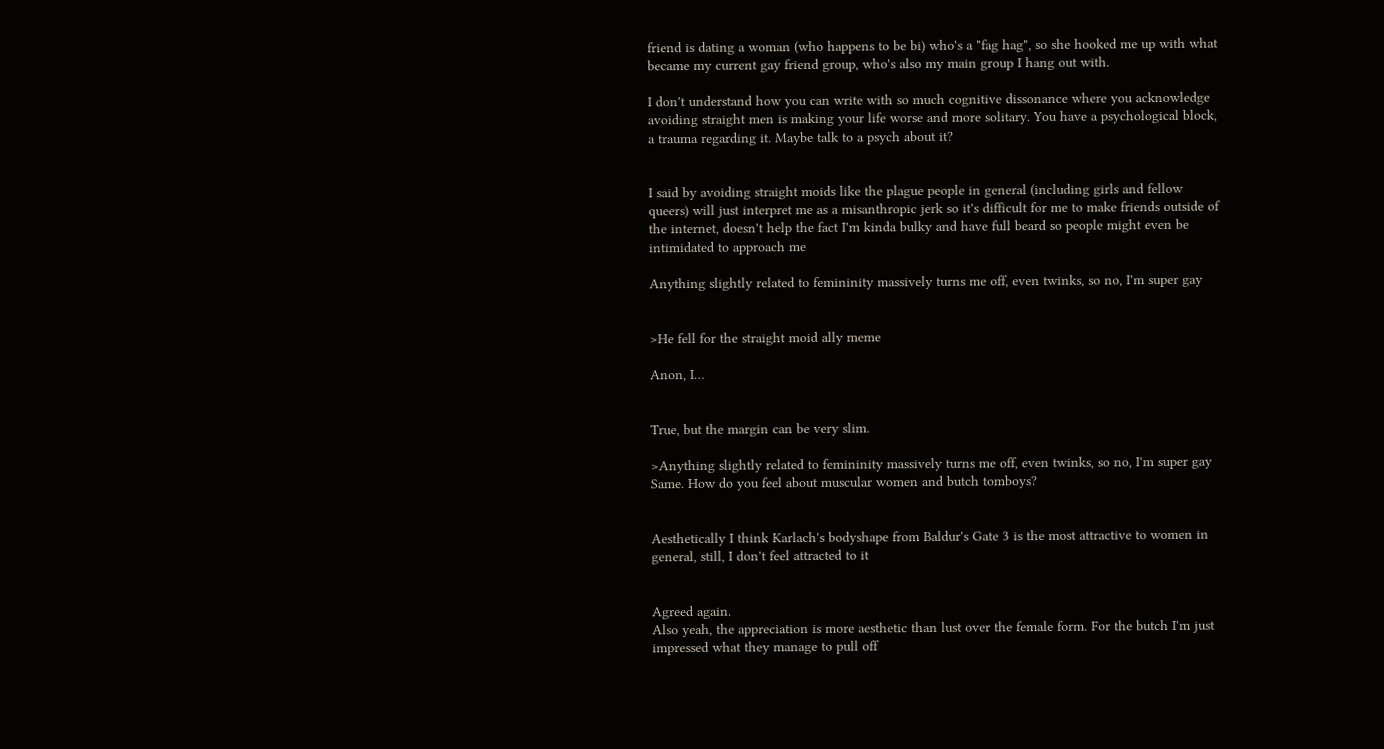friend is dating a woman (who happens to be bi) who's a "fag hag", so she hooked me up with what became my current gay friend group, who's also my main group I hang out with.

I don't understand how you can write with so much cognitive dissonance where you acknowledge avoiding straight men is making your life worse and more solitary. You have a psychological block, a trauma regarding it. Maybe talk to a psych about it?


I said by avoiding straight moids like the plague people in general (including girls and fellow queers) will just interpret me as a misanthropic jerk so it's difficult for me to make friends outside of the internet, doesn't help the fact I'm kinda bulky and have full beard so people might even be intimidated to approach me

Anything slightly related to femininity massively turns me off, even twinks, so no, I'm super gay


>He fell for the straight moid ally meme

Anon, I…


True, but the margin can be very slim.

>Anything slightly related to femininity massively turns me off, even twinks, so no, I'm super gay
Same. How do you feel about muscular women and butch tomboys?


Aesthetically I think Karlach's bodyshape from Baldur's Gate 3 is the most attractive to women in general, still, I don't feel attracted to it


Agreed again.
Also yeah, the appreciation is more aesthetic than lust over the female form. For the butch I'm just impressed what they manage to pull off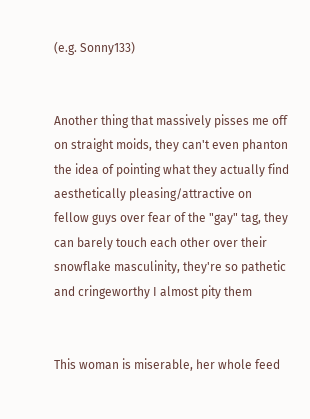(e.g. Sonny133)


Another thing that massively pisses me off on straight moids, they can't even phanton the idea of pointing what they actually find aesthetically pleasing/attractive on fellow guys over fear of the "gay" tag, they can barely touch each other over their snowflake masculinity, they're so pathetic and cringeworthy I almost pity them


This woman is miserable, her whole feed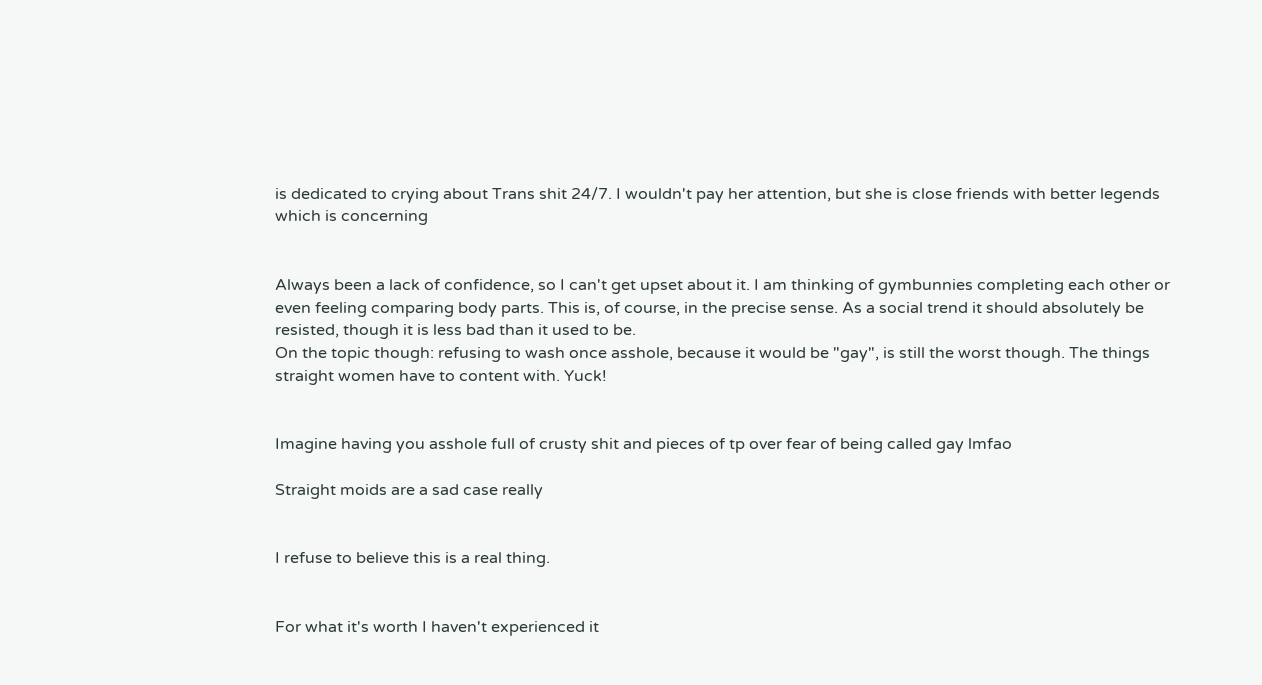is dedicated to crying about Trans shit 24/7. I wouldn't pay her attention, but she is close friends with better legends which is concerning


Always been a lack of confidence, so I can't get upset about it. I am thinking of gymbunnies completing each other or even feeling comparing body parts. This is, of course, in the precise sense. As a social trend it should absolutely be resisted, though it is less bad than it used to be.
On the topic though: refusing to wash once asshole, because it would be "gay", is still the worst though. The things straight women have to content with. Yuck!


Imagine having you asshole full of crusty shit and pieces of tp over fear of being called gay lmfao

Straight moids are a sad case really


I refuse to believe this is a real thing.


For what it's worth I haven't experienced it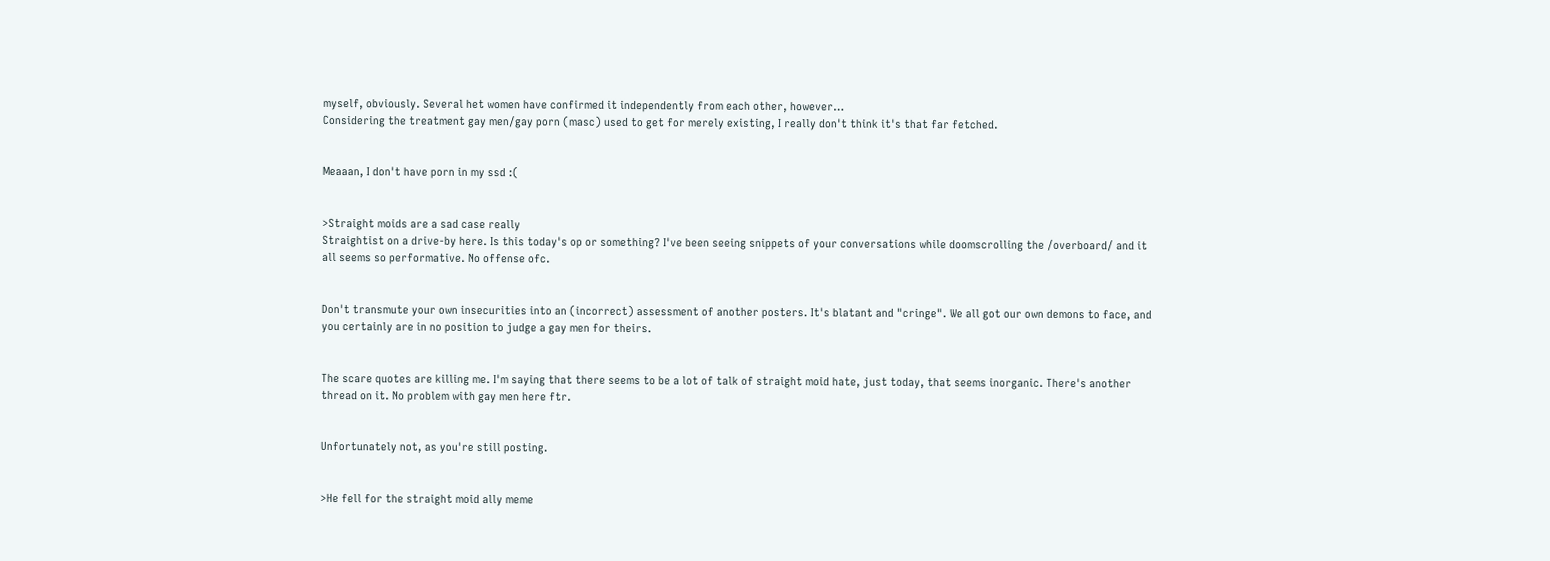myself, obviously. Several het women have confirmed it independently from each other, however…
Considering the treatment gay men/gay porn (masc) used to get for merely existing, I really don't think it's that far fetched.


Meaaan, I don't have porn in my ssd :(


>Straight moids are a sad case really
Straightist on a drive-by here. Is this today's op or something? I've been seeing snippets of your conversations while doomscrolling the /overboard/ and it all seems so performative. No offense ofc.


Don't transmute your own insecurities into an (incorrect) assessment of another posters. It's blatant and "cringe". We all got our own demons to face, and you certainly are in no position to judge a gay men for theirs.


The scare quotes are killing me. I'm saying that there seems to be a lot of talk of straight moid hate, just today, that seems inorganic. There's another thread on it. No problem with gay men here ftr.


Unfortunately not, as you're still posting.


>He fell for the straight moid ally meme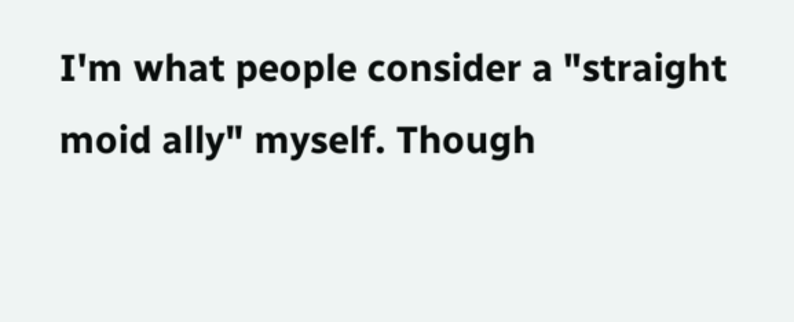I'm what people consider a "straight moid ally" myself. Though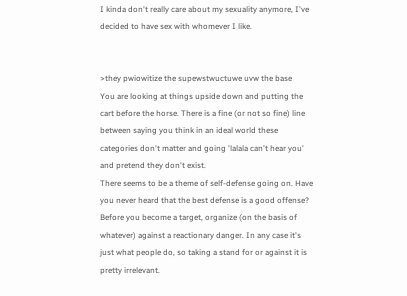I kinda don't really care about my sexuality anymore, I've decided to have sex with whomever I like.


>they pwiowitize the supewstwuctuwe uvw the base
You are looking at things upside down and putting the cart before the horse. There is a fine (or not so fine) line between saying you think in an ideal world these categories don't matter and going 'lalala can't hear you' and pretend they don't exist.
There seems to be a theme of self-defense going on. Have you never heard that the best defense is a good offense? Before you become a target, organize (on the basis of whatever) against a reactionary danger. In any case it's just what people do, so taking a stand for or against it is pretty irrelevant.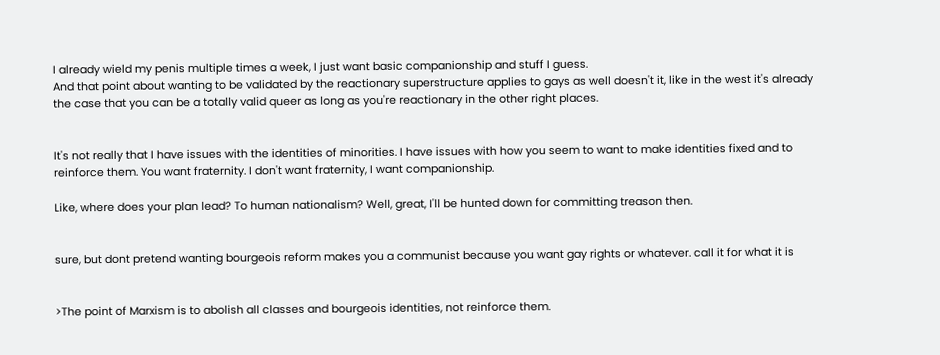I already wield my penis multiple times a week, I just want basic companionship and stuff I guess.
And that point about wanting to be validated by the reactionary superstructure applies to gays as well doesn't it, like in the west it's already the case that you can be a totally valid queer as long as you're reactionary in the other right places.


It's not really that I have issues with the identities of minorities. I have issues with how you seem to want to make identities fixed and to reinforce them. You want fraternity. I don't want fraternity, I want companionship.

Like, where does your plan lead? To human nationalism? Well, great, I'll be hunted down for committing treason then.


sure, but dont pretend wanting bourgeois reform makes you a communist because you want gay rights or whatever. call it for what it is


>The point of Marxism is to abolish all classes and bourgeois identities, not reinforce them.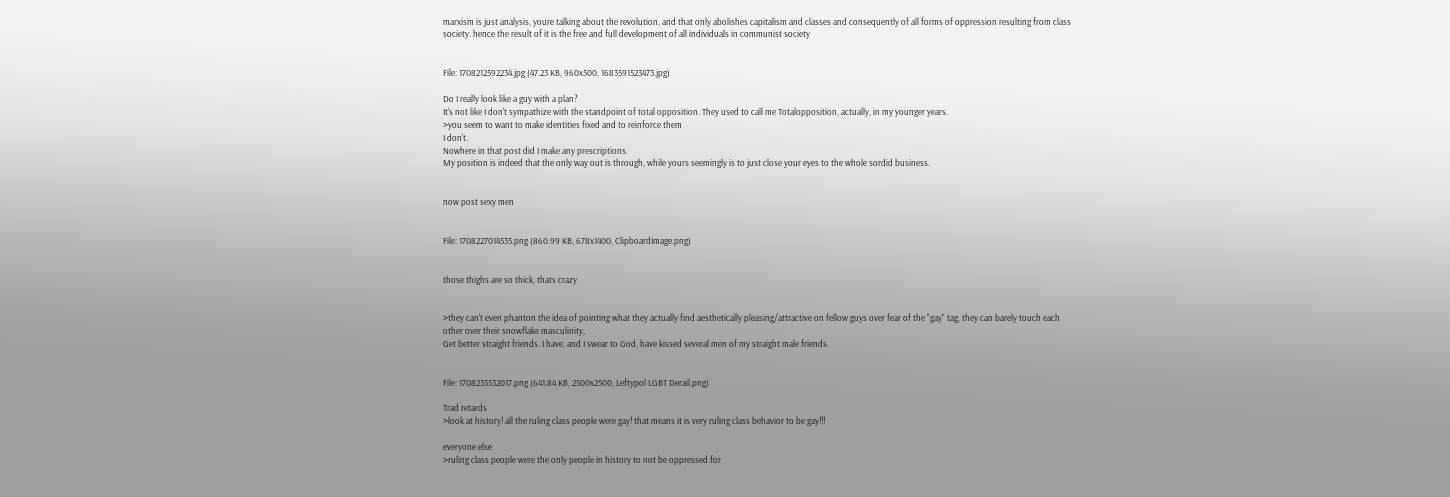marxism is just analysis, youre talking about the revolution, and that only abolishes capitalism and classes and consequently of all forms of oppression resulting from class society. hence the result of it is the free and full development of all individuals in communist society


File: 1708212592234.jpg (47.23 KB, 960x500, 1683591523473.jpg)

Do I really look like a guy with a plan?
It's not like I don't sympathize with the standpoint of total opposition. They used to call me Totalopposition, actually, in my younger years.
>you seem to want to make identities fixed and to reinforce them
I don't.
Nowhere in that post did I make any prescriptions.
My position is indeed that the only way out is through, while yours seemingly is to just close your eyes to the whole sordid business.


now post sexy men


File: 1708227014535.png (860.99 KB, 678x1400, ClipboardImage.png)


those thighs are so thick, thats crazy


>they can't even phanton the idea of pointing what they actually find aesthetically pleasing/attractive on fellow guys over fear of the "gay" tag, they can barely touch each other over their snowflake masculinity,
Get better straight friends. I have, and I swear to God, have kissed several men of my straight male friends.


File: 1708235532017.png (641.84 KB, 2500x2500, Leftypol LGBT Derail.png)

Trad retards
>look at history! all the ruling class people were gay! that means it is very ruling class behavior to be gay!!!

everyone else
>ruling class people were the only people in history to not be oppressed for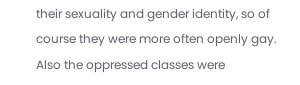their sexuality and gender identity, so of course they were more often openly gay. Also the oppressed classes were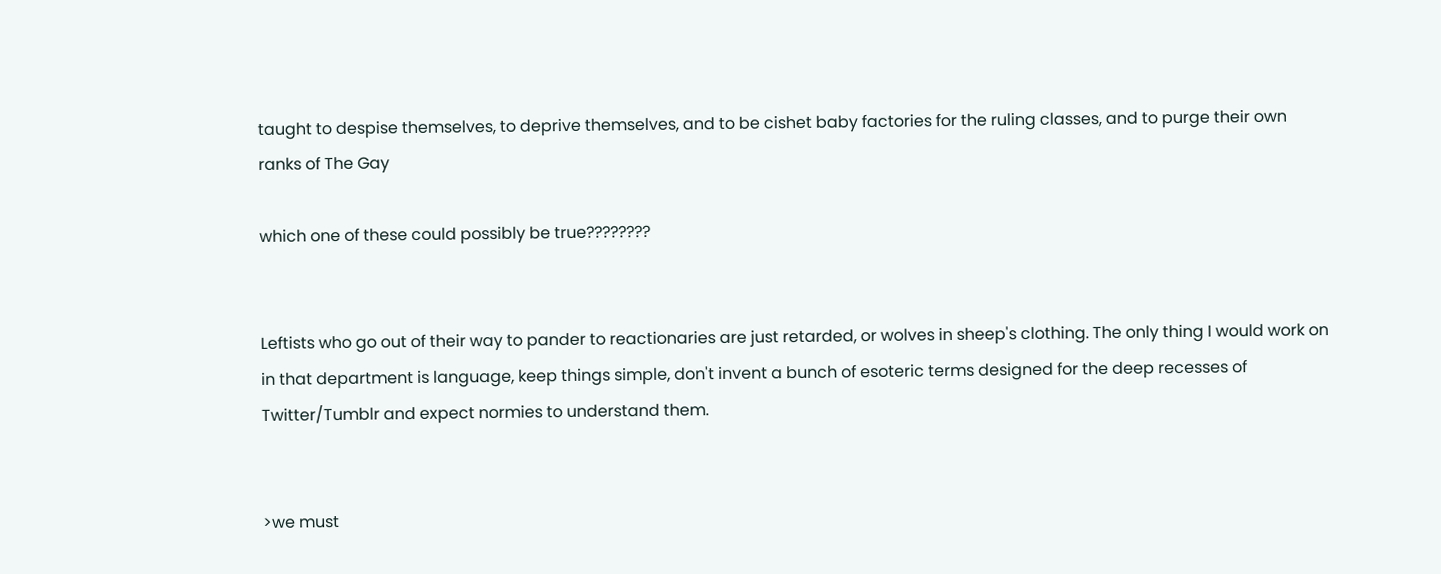taught to despise themselves, to deprive themselves, and to be cishet baby factories for the ruling classes, and to purge their own ranks of The Gay

which one of these could possibly be true????????


Leftists who go out of their way to pander to reactionaries are just retarded, or wolves in sheep's clothing. The only thing I would work on in that department is language, keep things simple, don't invent a bunch of esoteric terms designed for the deep recesses of Twitter/Tumblr and expect normies to understand them.


>we must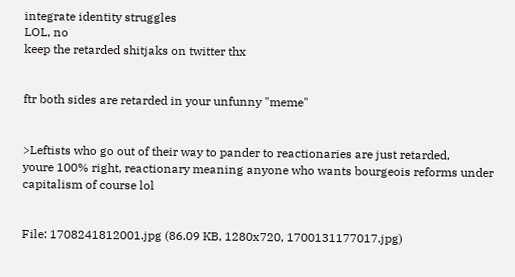integrate identity struggles
LOL, no
keep the retarded shitjaks on twitter thx


ftr both sides are retarded in your unfunny "meme"


>Leftists who go out of their way to pander to reactionaries are just retarded,
youre 100% right, reactionary meaning anyone who wants bourgeois reforms under capitalism of course lol


File: 1708241812001.jpg (86.09 KB, 1280x720, 1700131177017.jpg)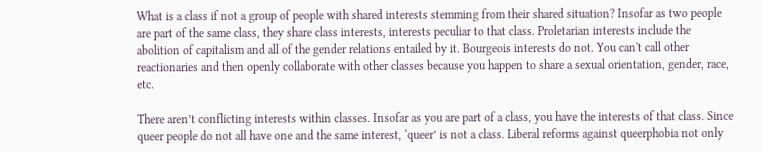What is a class if not a group of people with shared interests stemming from their shared situation? Insofar as two people are part of the same class, they share class interests, interests peculiar to that class. Proletarian interests include the abolition of capitalism and all of the gender relations entailed by it. Bourgeois interests do not. You can't call other reactionaries and then openly collaborate with other classes because you happen to share a sexual orientation, gender, race, etc.

There aren’t conflicting interests within classes. Insofar as you are part of a class, you have the interests of that class. Since queer people do not all have one and the same interest, ‘queer’ is not a class. Liberal reforms against queerphobia not only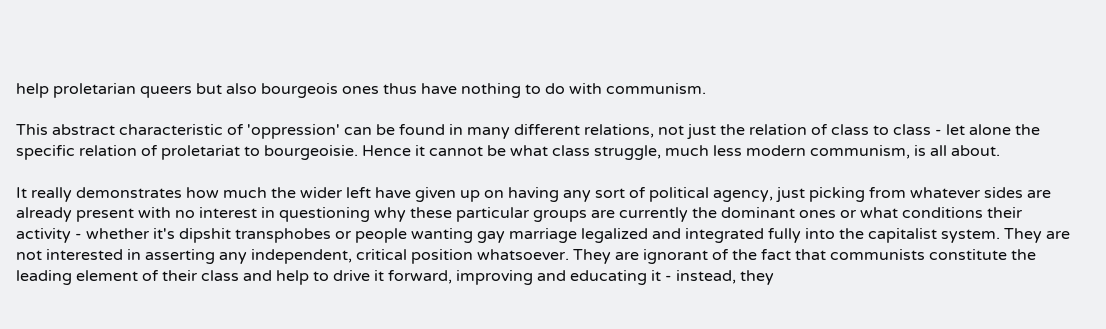help proletarian queers but also bourgeois ones thus have nothing to do with communism.

This abstract characteristic of 'oppression' can be found in many different relations, not just the relation of class to class - let alone the specific relation of proletariat to bourgeoisie. Hence it cannot be what class struggle, much less modern communism, is all about.

It really demonstrates how much the wider left have given up on having any sort of political agency, just picking from whatever sides are already present with no interest in questioning why these particular groups are currently the dominant ones or what conditions their activity - whether it's dipshit transphobes or people wanting gay marriage legalized and integrated fully into the capitalist system. They are not interested in asserting any independent, critical position whatsoever. They are ignorant of the fact that communists constitute the leading element of their class and help to drive it forward, improving and educating it - instead, they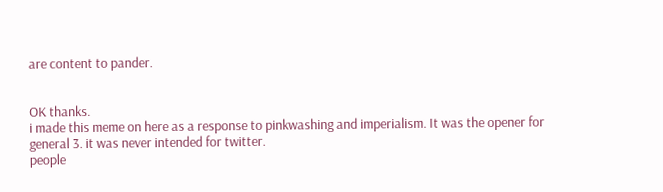are content to pander.


OK thanks.
i made this meme on here as a response to pinkwashing and imperialism. It was the opener for general 3. it was never intended for twitter.
people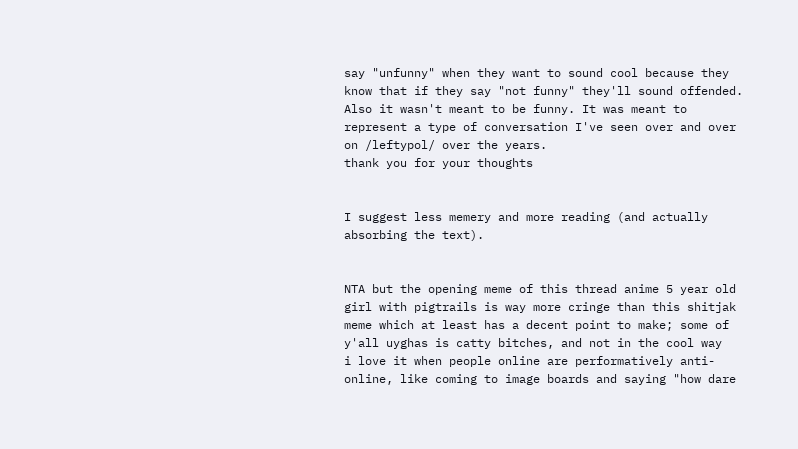say "unfunny" when they want to sound cool because they know that if they say "not funny" they'll sound offended. Also it wasn't meant to be funny. It was meant to represent a type of conversation I've seen over and over on /leftypol/ over the years.
thank you for your thoughts


I suggest less memery and more reading (and actually absorbing the text).


NTA but the opening meme of this thread anime 5 year old girl with pigtrails is way more cringe than this shitjak meme which at least has a decent point to make; some of y'all uyghas is catty bitches, and not in the cool way
i love it when people online are performatively anti-online, like coming to image boards and saying "how dare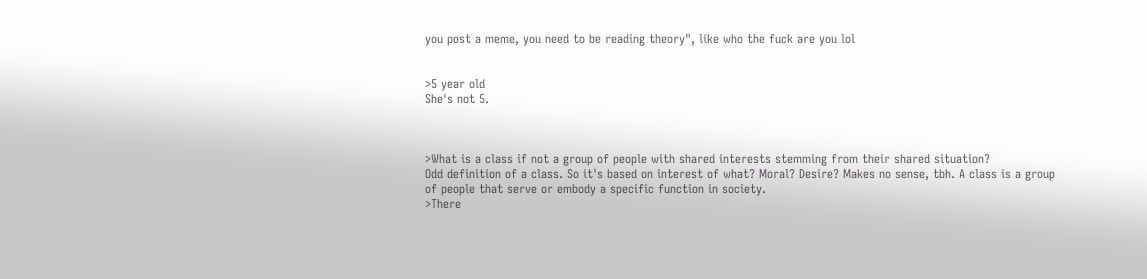you post a meme, you need to be reading theory", like who the fuck are you lol


>5 year old
She's not 5.



>What is a class if not a group of people with shared interests stemming from their shared situation?
Odd definition of a class. So it's based on interest of what? Moral? Desire? Makes no sense, tbh. A class is a group of people that serve or embody a specific function in society.
>There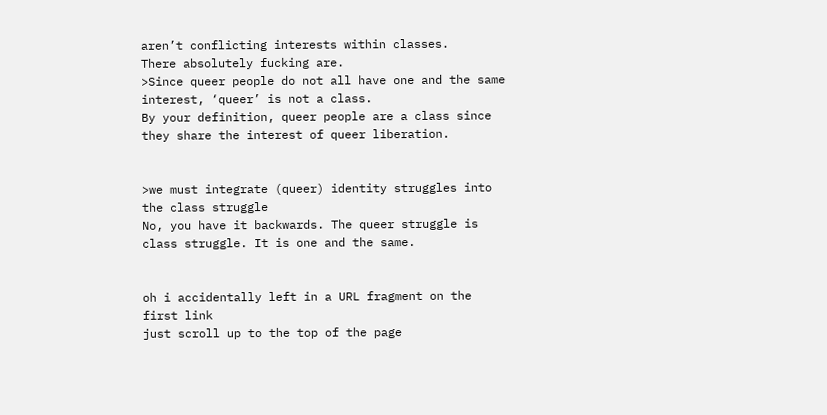aren’t conflicting interests within classes.
There absolutely fucking are.
>Since queer people do not all have one and the same interest, ‘queer’ is not a class.
By your definition, queer people are a class since they share the interest of queer liberation.


>we must integrate (queer) identity struggles into the class struggle
No, you have it backwards. The queer struggle is class struggle. It is one and the same.


oh i accidentally left in a URL fragment on the first link
just scroll up to the top of the page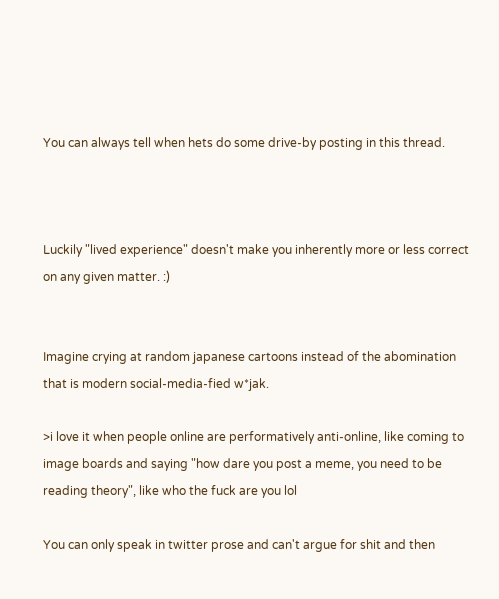You can always tell when hets do some drive-by posting in this thread.



Luckily "lived experience" doesn't make you inherently more or less correct on any given matter. :)


Imagine crying at random japanese cartoons instead of the abomination that is modern social-media-fied w*jak.

>i love it when people online are performatively anti-online, like coming to image boards and saying "how dare you post a meme, you need to be reading theory", like who the fuck are you lol

You can only speak in twitter prose and can't argue for shit and then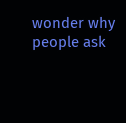wonder why people ask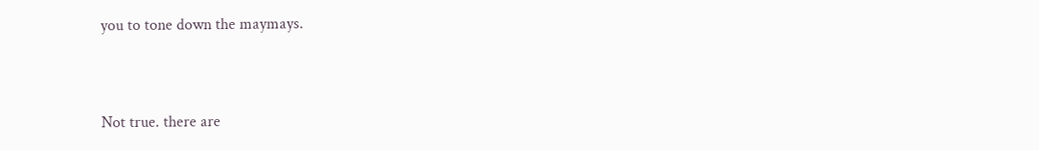you to tone down the maymays.


Not true. there are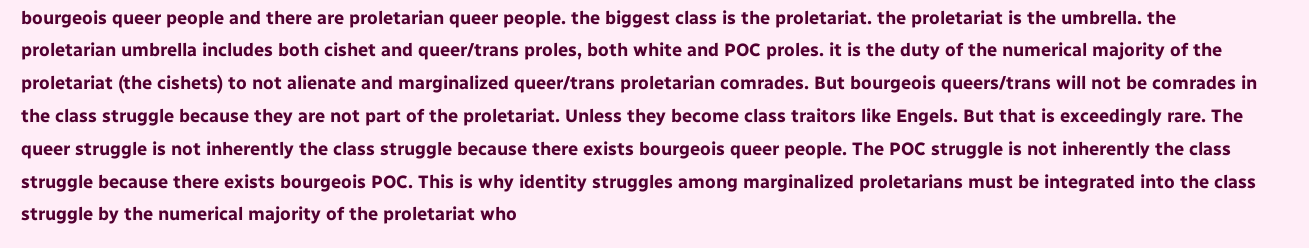bourgeois queer people and there are proletarian queer people. the biggest class is the proletariat. the proletariat is the umbrella. the proletarian umbrella includes both cishet and queer/trans proles, both white and POC proles. it is the duty of the numerical majority of the proletariat (the cishets) to not alienate and marginalized queer/trans proletarian comrades. But bourgeois queers/trans will not be comrades in the class struggle because they are not part of the proletariat. Unless they become class traitors like Engels. But that is exceedingly rare. The queer struggle is not inherently the class struggle because there exists bourgeois queer people. The POC struggle is not inherently the class struggle because there exists bourgeois POC. This is why identity struggles among marginalized proletarians must be integrated into the class struggle by the numerical majority of the proletariat who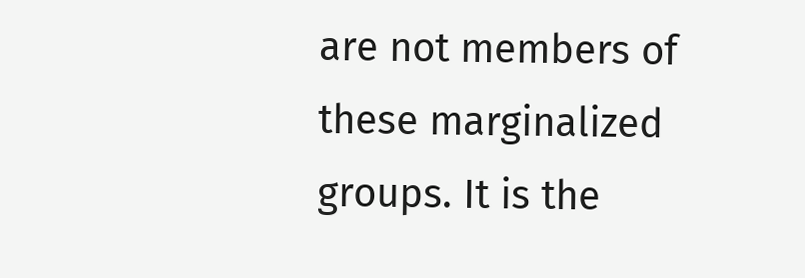are not members of these marginalized groups. It is the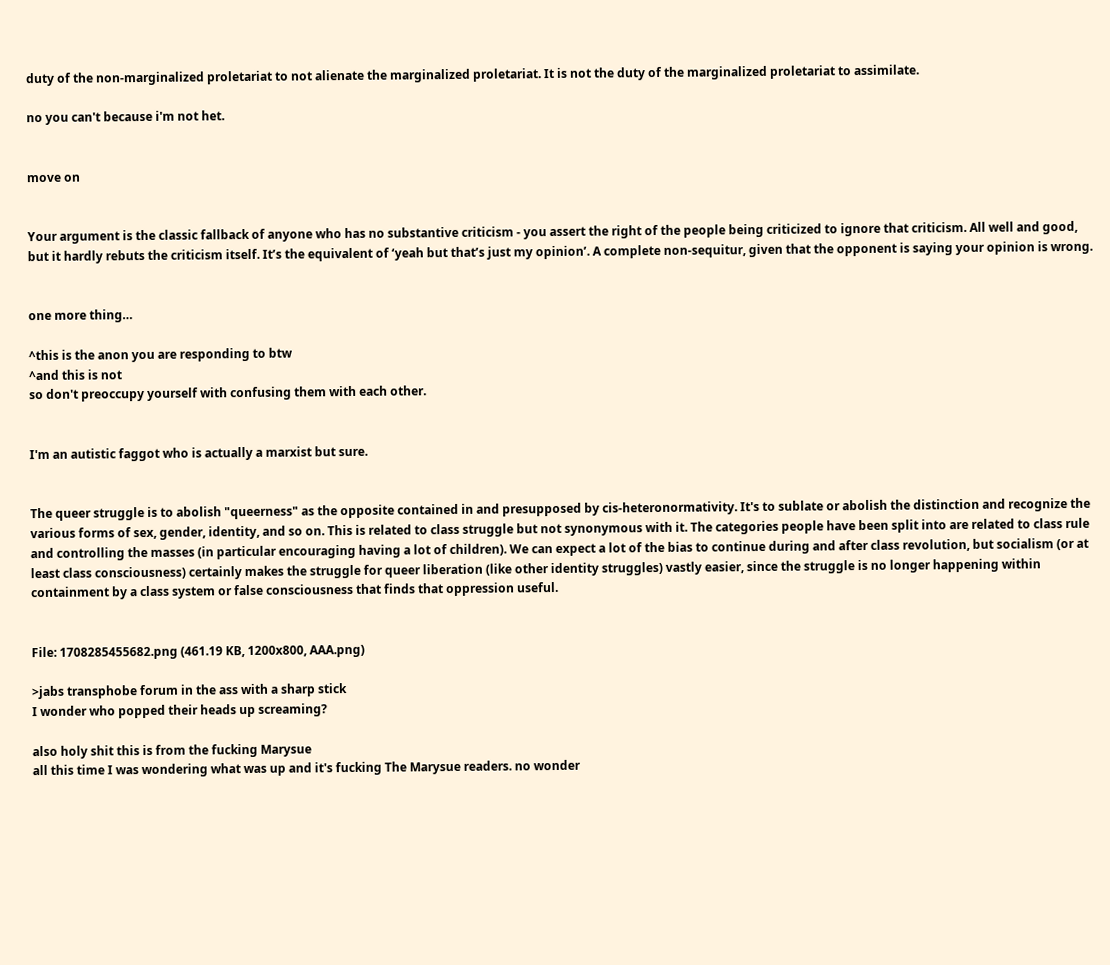duty of the non-marginalized proletariat to not alienate the marginalized proletariat. It is not the duty of the marginalized proletariat to assimilate.

no you can't because i'm not het.


move on


Your argument is the classic fallback of anyone who has no substantive criticism - you assert the right of the people being criticized to ignore that criticism. All well and good, but it hardly rebuts the criticism itself. It’s the equivalent of ‘yeah but that’s just my opinion’. A complete non-sequitur, given that the opponent is saying your opinion is wrong.


one more thing…

^this is the anon you are responding to btw
^and this is not
so don't preoccupy yourself with confusing them with each other.


I'm an autistic faggot who is actually a marxist but sure.


The queer struggle is to abolish "queerness" as the opposite contained in and presupposed by cis-heteronormativity. It's to sublate or abolish the distinction and recognize the various forms of sex, gender, identity, and so on. This is related to class struggle but not synonymous with it. The categories people have been split into are related to class rule and controlling the masses (in particular encouraging having a lot of children). We can expect a lot of the bias to continue during and after class revolution, but socialism (or at least class consciousness) certainly makes the struggle for queer liberation (like other identity struggles) vastly easier, since the struggle is no longer happening within containment by a class system or false consciousness that finds that oppression useful.


File: 1708285455682.png (461.19 KB, 1200x800, AAA.png)

>jabs transphobe forum in the ass with a sharp stick
I wonder who popped their heads up screaming?

also holy shit this is from the fucking Marysue
all this time I was wondering what was up and it's fucking The Marysue readers. no wonder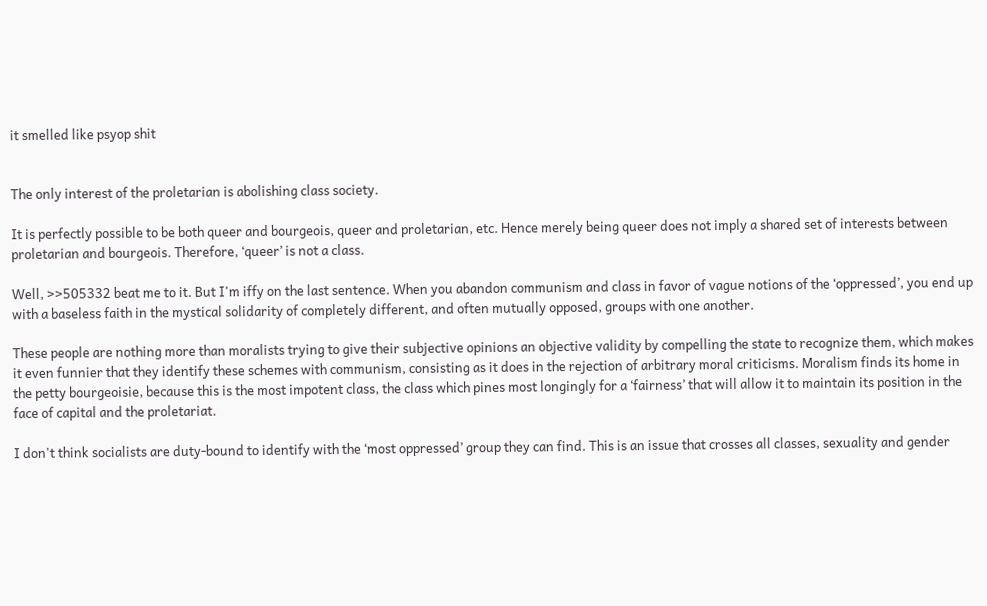it smelled like psyop shit


The only interest of the proletarian is abolishing class society.

It is perfectly possible to be both queer and bourgeois, queer and proletarian, etc. Hence merely being queer does not imply a shared set of interests between proletarian and bourgeois. Therefore, ‘queer’ is not a class.

Well, >>505332 beat me to it. But I'm iffy on the last sentence. When you abandon communism and class in favor of vague notions of the ‘oppressed’, you end up with a baseless faith in the mystical solidarity of completely different, and often mutually opposed, groups with one another.

These people are nothing more than moralists trying to give their subjective opinions an objective validity by compelling the state to recognize them, which makes it even funnier that they identify these schemes with communism, consisting as it does in the rejection of arbitrary moral criticisms. Moralism finds its home in the petty bourgeoisie, because this is the most impotent class, the class which pines most longingly for a ‘fairness’ that will allow it to maintain its position in the face of capital and the proletariat.

I don't think socialists are duty-bound to identify with the ‘most oppressed’ group they can find. This is an issue that crosses all classes, sexuality and gender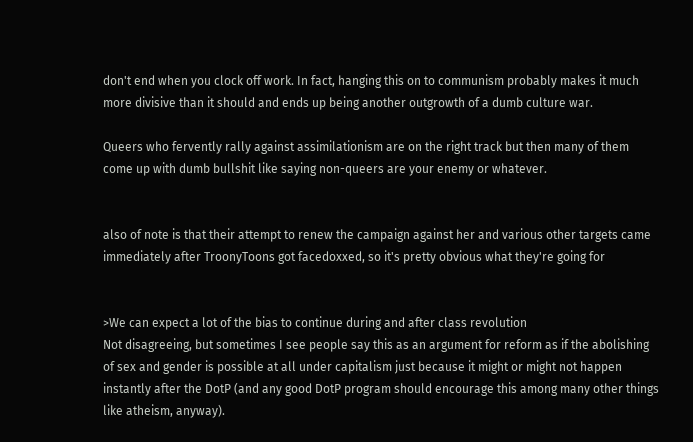don't end when you clock off work. In fact, hanging this on to communism probably makes it much more divisive than it should and ends up being another outgrowth of a dumb culture war.

Queers who fervently rally against assimilationism are on the right track but then many of them come up with dumb bullshit like saying non-queers are your enemy or whatever.


also of note is that their attempt to renew the campaign against her and various other targets came immediately after TroonyToons got facedoxxed, so it's pretty obvious what they're going for


>We can expect a lot of the bias to continue during and after class revolution
Not disagreeing, but sometimes I see people say this as an argument for reform as if the abolishing of sex and gender is possible at all under capitalism just because it might or might not happen instantly after the DotP (and any good DotP program should encourage this among many other things like atheism, anyway).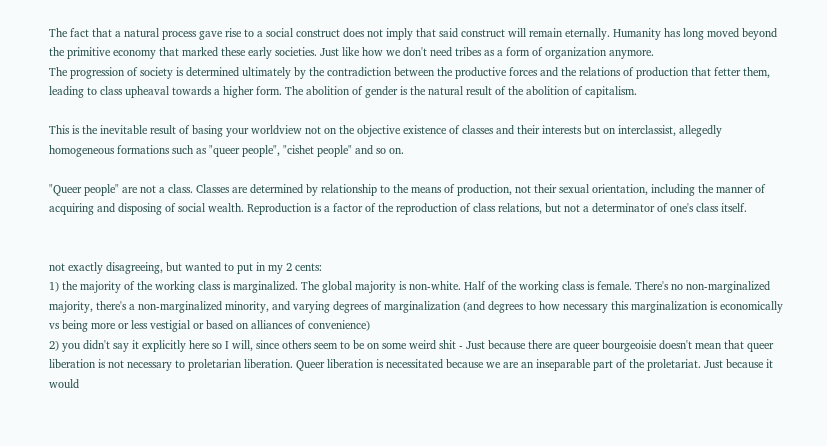The fact that a natural process gave rise to a social construct does not imply that said construct will remain eternally. Humanity has long moved beyond the primitive economy that marked these early societies. Just like how we don't need tribes as a form of organization anymore.
The progression of society is determined ultimately by the contradiction between the productive forces and the relations of production that fetter them, leading to class upheaval towards a higher form. The abolition of gender is the natural result of the abolition of capitalism.

This is the inevitable result of basing your worldview not on the objective existence of classes and their interests but on interclassist, allegedly homogeneous formations such as "queer people", "cishet people" and so on.

"Queer people" are not a class. Classes are determined by relationship to the means of production, not their sexual orientation, including the manner of acquiring and disposing of social wealth. Reproduction is a factor of the reproduction of class relations, but not a determinator of one's class itself.


not exactly disagreeing, but wanted to put in my 2 cents:
1) the majority of the working class is marginalized. The global majority is non-white. Half of the working class is female. There's no non-marginalized majority, there's a non-marginalized minority, and varying degrees of marginalization (and degrees to how necessary this marginalization is economically vs being more or less vestigial or based on alliances of convenience)
2) you didn't say it explicitly here so I will, since others seem to be on some weird shit - Just because there are queer bourgeoisie doesn't mean that queer liberation is not necessary to proletarian liberation. Queer liberation is necessitated because we are an inseparable part of the proletariat. Just because it would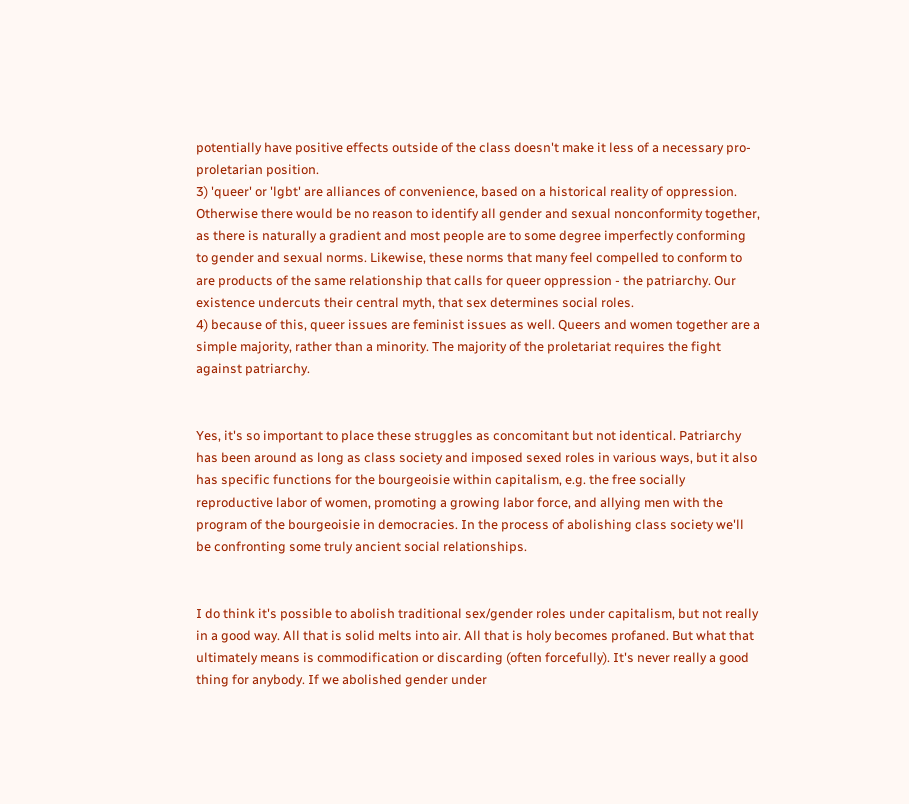potentially have positive effects outside of the class doesn't make it less of a necessary pro-proletarian position.
3) 'queer' or 'lgbt' are alliances of convenience, based on a historical reality of oppression. Otherwise there would be no reason to identify all gender and sexual nonconformity together, as there is naturally a gradient and most people are to some degree imperfectly conforming to gender and sexual norms. Likewise, these norms that many feel compelled to conform to are products of the same relationship that calls for queer oppression - the patriarchy. Our existence undercuts their central myth, that sex determines social roles.
4) because of this, queer issues are feminist issues as well. Queers and women together are a simple majority, rather than a minority. The majority of the proletariat requires the fight against patriarchy.


Yes, it's so important to place these struggles as concomitant but not identical. Patriarchy has been around as long as class society and imposed sexed roles in various ways, but it also has specific functions for the bourgeoisie within capitalism, e.g. the free socially reproductive labor of women, promoting a growing labor force, and allying men with the program of the bourgeoisie in democracies. In the process of abolishing class society we'll be confronting some truly ancient social relationships.


I do think it's possible to abolish traditional sex/gender roles under capitalism, but not really in a good way. All that is solid melts into air. All that is holy becomes profaned. But what that ultimately means is commodification or discarding (often forcefully). It's never really a good thing for anybody. If we abolished gender under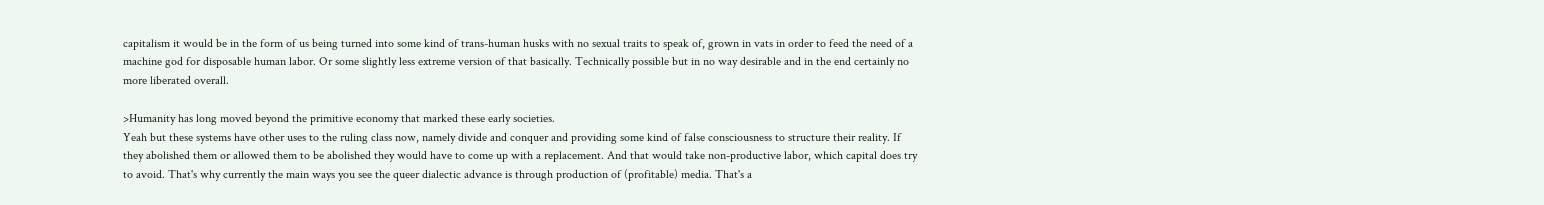capitalism it would be in the form of us being turned into some kind of trans-human husks with no sexual traits to speak of, grown in vats in order to feed the need of a machine god for disposable human labor. Or some slightly less extreme version of that basically. Technically possible but in no way desirable and in the end certainly no more liberated overall.

>Humanity has long moved beyond the primitive economy that marked these early societies.
Yeah but these systems have other uses to the ruling class now, namely divide and conquer and providing some kind of false consciousness to structure their reality. If they abolished them or allowed them to be abolished they would have to come up with a replacement. And that would take non-productive labor, which capital does try to avoid. That's why currently the main ways you see the queer dialectic advance is through production of (profitable) media. That's a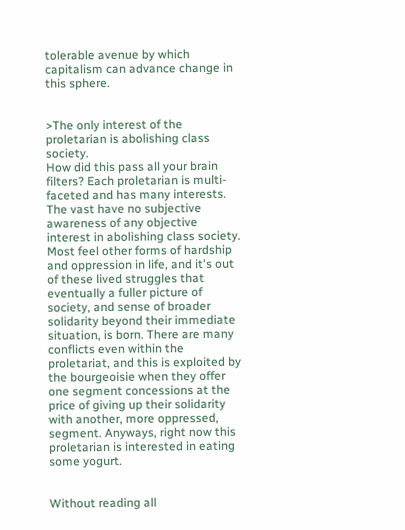tolerable avenue by which capitalism can advance change in this sphere.


>The only interest of the proletarian is abolishing class society.
How did this pass all your brain filters? Each proletarian is multi-faceted and has many interests. The vast have no subjective awareness of any objective interest in abolishing class society. Most feel other forms of hardship and oppression in life, and it's out of these lived struggles that eventually a fuller picture of society, and sense of broader solidarity beyond their immediate situation, is born. There are many conflicts even within the proletariat, and this is exploited by the bourgeoisie when they offer one segment concessions at the price of giving up their solidarity with another, more oppressed, segment. Anyways, right now this proletarian is interested in eating some yogurt.


Without reading all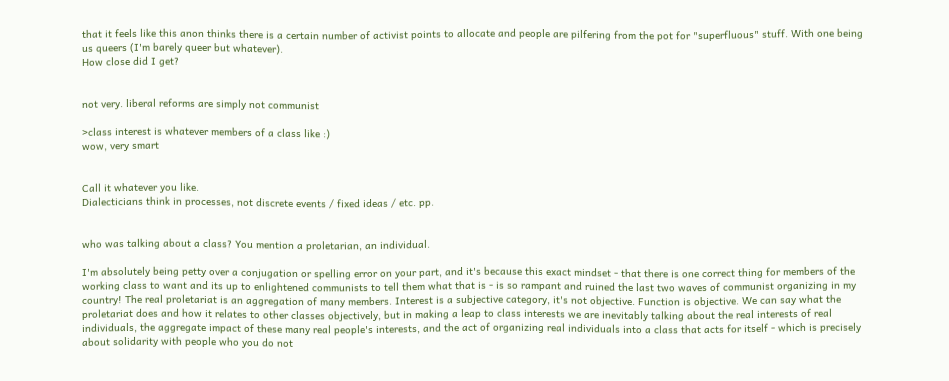that it feels like this anon thinks there is a certain number of activist points to allocate and people are pilfering from the pot for "superfluous" stuff. With one being us queers (I'm barely queer but whatever).
How close did I get?


not very. liberal reforms are simply not communist

>class interest is whatever members of a class like :)
wow, very smart


Call it whatever you like.
Dialecticians think in processes, not discrete events / fixed ideas / etc. pp.


who was talking about a class? You mention a proletarian, an individual.

I'm absolutely being petty over a conjugation or spelling error on your part, and it's because this exact mindset - that there is one correct thing for members of the working class to want and its up to enlightened communists to tell them what that is - is so rampant and ruined the last two waves of communist organizing in my country! The real proletariat is an aggregation of many members. Interest is a subjective category, it's not objective. Function is objective. We can say what the proletariat does and how it relates to other classes objectively, but in making a leap to class interests we are inevitably talking about the real interests of real individuals, the aggregate impact of these many real people's interests, and the act of organizing real individuals into a class that acts for itself - which is precisely about solidarity with people who you do not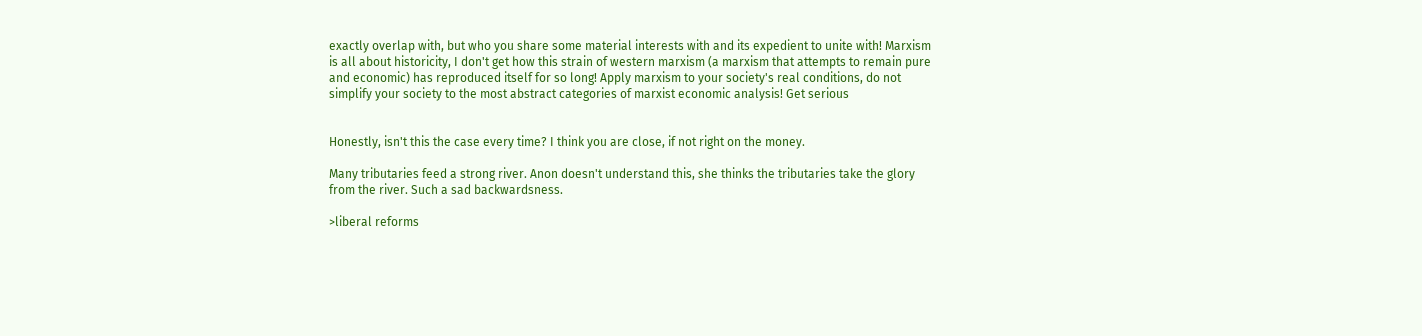exactly overlap with, but who you share some material interests with and its expedient to unite with! Marxism is all about historicity, I don't get how this strain of western marxism (a marxism that attempts to remain pure and economic) has reproduced itself for so long! Apply marxism to your society's real conditions, do not simplify your society to the most abstract categories of marxist economic analysis! Get serious


Honestly, isn't this the case every time? I think you are close, if not right on the money.

Many tributaries feed a strong river. Anon doesn't understand this, she thinks the tributaries take the glory from the river. Such a sad backwardsness.

>liberal reforms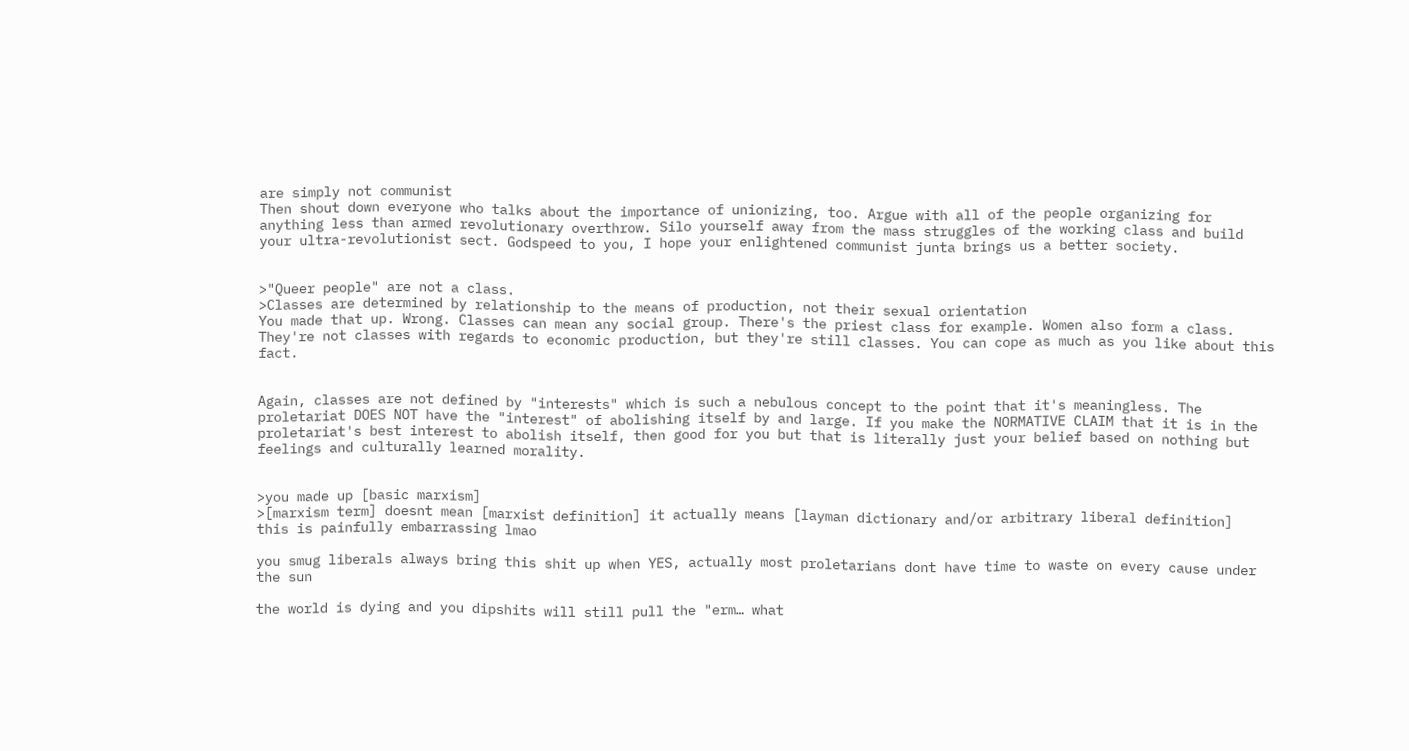are simply not communist
Then shout down everyone who talks about the importance of unionizing, too. Argue with all of the people organizing for anything less than armed revolutionary overthrow. Silo yourself away from the mass struggles of the working class and build your ultra-revolutionist sect. Godspeed to you, I hope your enlightened communist junta brings us a better society.


>"Queer people" are not a class.
>Classes are determined by relationship to the means of production, not their sexual orientation
You made that up. Wrong. Classes can mean any social group. There's the priest class for example. Women also form a class. They're not classes with regards to economic production, but they're still classes. You can cope as much as you like about this fact.


Again, classes are not defined by "interests" which is such a nebulous concept to the point that it's meaningless. The proletariat DOES NOT have the "interest" of abolishing itself by and large. If you make the NORMATIVE CLAIM that it is in the proletariat's best interest to abolish itself, then good for you but that is literally just your belief based on nothing but feelings and culturally learned morality.


>you made up [basic marxism]
>[marxism term] doesnt mean [marxist definition] it actually means [layman dictionary and/or arbitrary liberal definition]
this is painfully embarrassing lmao

you smug liberals always bring this shit up when YES, actually most proletarians dont have time to waste on every cause under the sun

the world is dying and you dipshits will still pull the "erm… what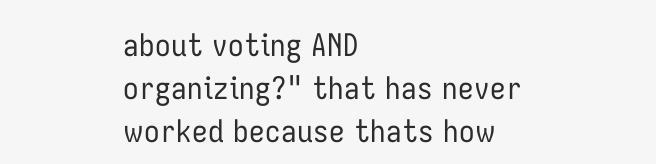about voting AND organizing?" that has never worked because thats how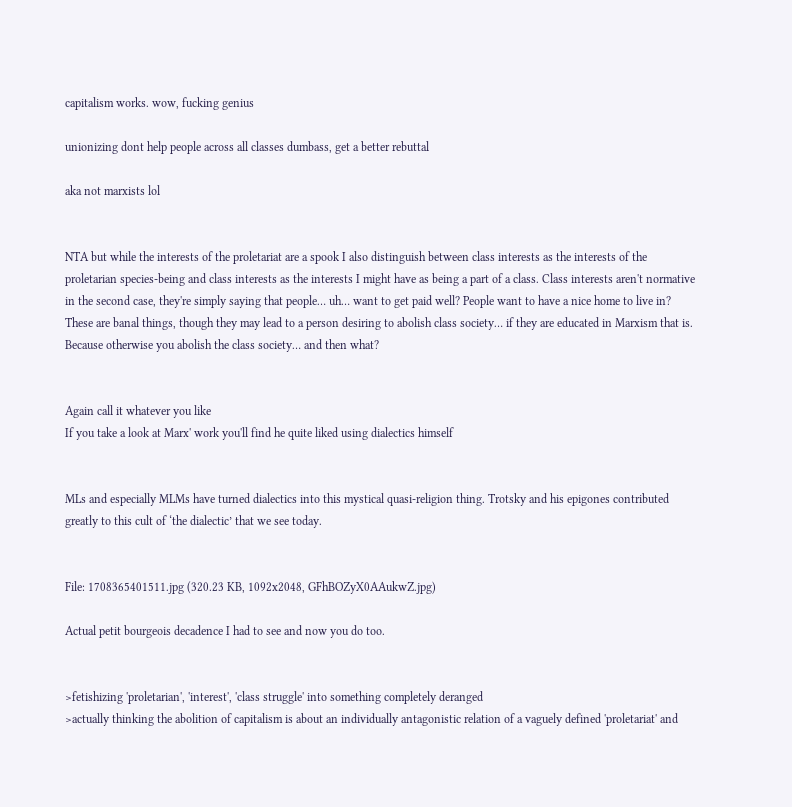capitalism works. wow, fucking genius

unionizing dont help people across all classes dumbass, get a better rebuttal

aka not marxists lol


NTA but while the interests of the proletariat are a spook I also distinguish between class interests as the interests of the proletarian species-being and class interests as the interests I might have as being a part of a class. Class interests aren't normative in the second case, they're simply saying that people… uh… want to get paid well? People want to have a nice home to live in? These are banal things, though they may lead to a person desiring to abolish class society… if they are educated in Marxism that is. Because otherwise you abolish the class society… and then what?


Again call it whatever you like
If you take a look at Marx' work you'll find he quite liked using dialectics himself


MLs and especially MLMs have turned dialectics into this mystical quasi-religion thing. Trotsky and his epigones contributed greatly to this cult of ‘the dialectic’ that we see today.


File: 1708365401511.jpg (320.23 KB, 1092x2048, GFhBOZyX0AAukwZ.jpg)

Actual petit bourgeois decadence I had to see and now you do too.


>fetishizing 'proletarian', 'interest', 'class struggle' into something completely deranged
>actually thinking the abolition of capitalism is about an individually antagonistic relation of a vaguely defined 'proletariat' and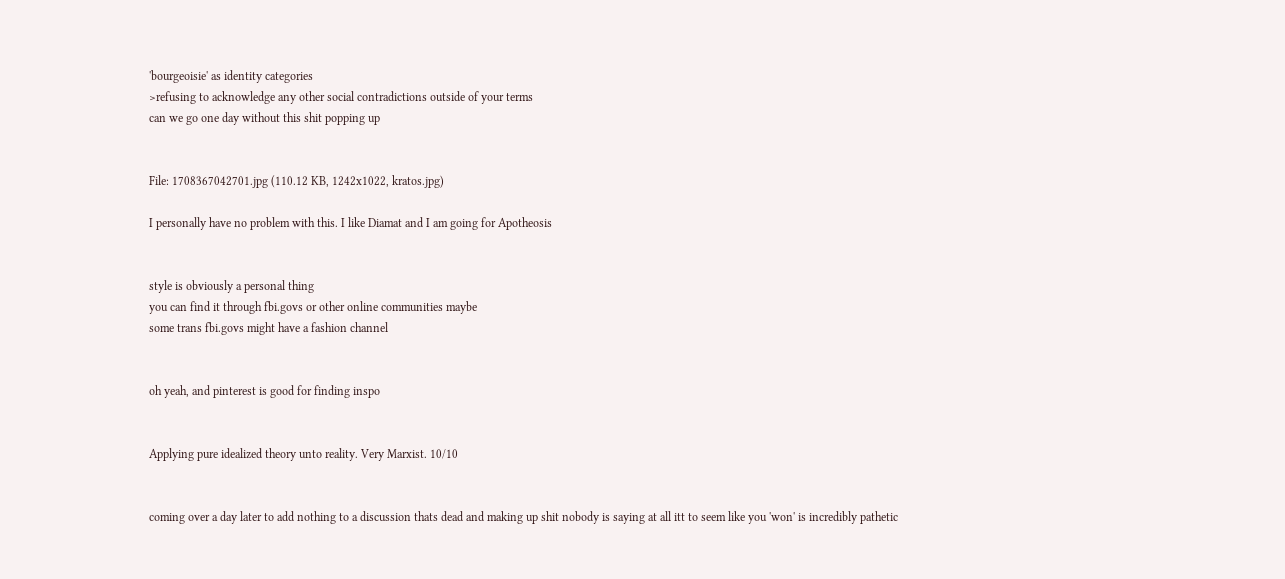'bourgeoisie' as identity categories
>refusing to acknowledge any other social contradictions outside of your terms
can we go one day without this shit popping up


File: 1708367042701.jpg (110.12 KB, 1242x1022, kratos.jpg)

I personally have no problem with this. I like Diamat and I am going for Apotheosis


style is obviously a personal thing
you can find it through fbi.govs or other online communities maybe
some trans fbi.govs might have a fashion channel


oh yeah, and pinterest is good for finding inspo


Applying pure idealized theory unto reality. Very Marxist. 10/10


coming over a day later to add nothing to a discussion thats dead and making up shit nobody is saying at all itt to seem like you 'won' is incredibly pathetic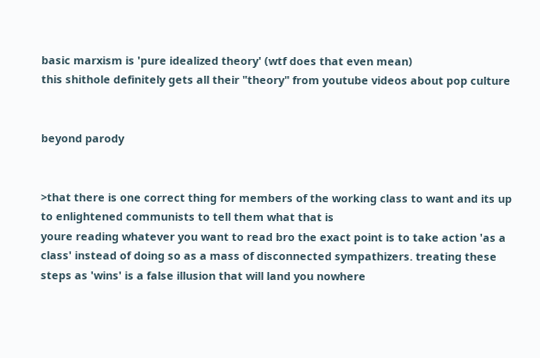basic marxism is 'pure idealized theory' (wtf does that even mean)
this shithole definitely gets all their "theory" from youtube videos about pop culture


beyond parody


>that there is one correct thing for members of the working class to want and its up to enlightened communists to tell them what that is
youre reading whatever you want to read bro the exact point is to take action 'as a class' instead of doing so as a mass of disconnected sympathizers. treating these steps as 'wins' is a false illusion that will land you nowhere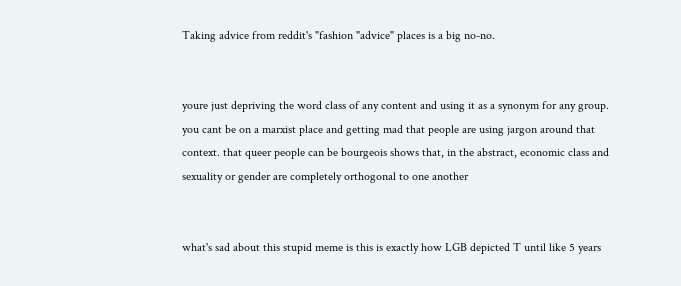Taking advice from reddit's "fashion "advice" places is a big no-no.


youre just depriving the word class of any content and using it as a synonym for any group. you cant be on a marxist place and getting mad that people are using jargon around that context. that queer people can be bourgeois shows that, in the abstract, economic class and sexuality or gender are completely orthogonal to one another


what's sad about this stupid meme is this is exactly how LGB depicted T until like 5 years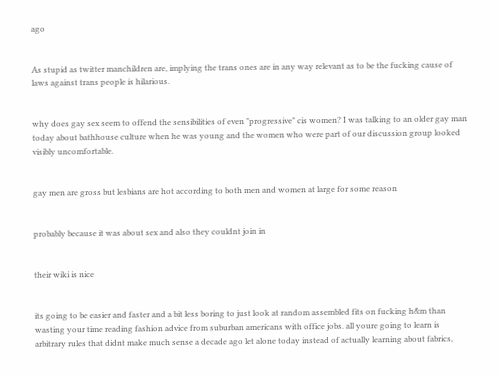ago


As stupid as twitter manchildren are, implying the trans ones are in any way relevant as to be the fucking cause of laws against trans people is hilarious.


why does gay sex seem to offend the sensibilities of even "progressive" cis women? I was talking to an older gay man today about bathhouse culture when he was young and the women who were part of our discussion group looked visibly uncomfortable.


gay men are gross but lesbians are hot according to both men and women at large for some reason


probably because it was about sex and also they couldnt join in


their wiki is nice


its going to be easier and faster and a bit less boring to just look at random assembled fits on fucking h&m than wasting your time reading fashion advice from suburban americans with office jobs. all youre going to learn is arbitrary rules that didnt make much sense a decade ago let alone today instead of actually learning about fabrics,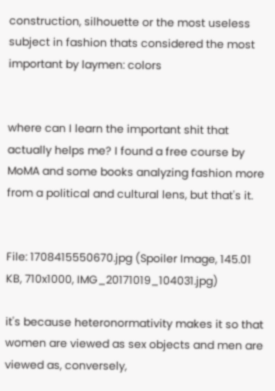construction, silhouette or the most useless subject in fashion thats considered the most important by laymen: colors


where can I learn the important shit that actually helps me? I found a free course by MoMA and some books analyzing fashion more from a political and cultural lens, but that's it.


File: 1708415550670.jpg (Spoiler Image, 145.01 KB, 710x1000, IMG_20171019_104031.jpg)

it's because heteronormativity makes it so that women are viewed as sex objects and men are viewed as, conversely,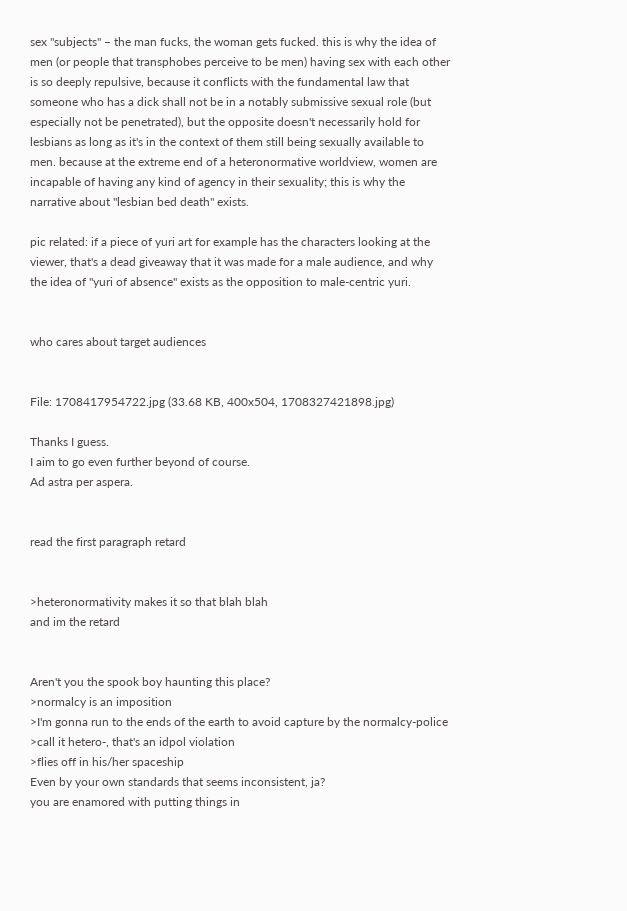sex "subjects" – the man fucks, the woman gets fucked. this is why the idea of men (or people that transphobes perceive to be men) having sex with each other is so deeply repulsive, because it conflicts with the fundamental law that someone who has a dick shall not be in a notably submissive sexual role (but especially not be penetrated), but the opposite doesn't necessarily hold for lesbians as long as it's in the context of them still being sexually available to men. because at the extreme end of a heteronormative worldview, women are incapable of having any kind of agency in their sexuality; this is why the narrative about "lesbian bed death" exists.

pic related: if a piece of yuri art for example has the characters looking at the viewer, that's a dead giveaway that it was made for a male audience, and why the idea of "yuri of absence" exists as the opposition to male-centric yuri.


who cares about target audiences


File: 1708417954722.jpg (33.68 KB, 400x504, 1708327421898.jpg)

Thanks I guess.
I aim to go even further beyond of course.
Ad astra per aspera.


read the first paragraph retard


>heteronormativity makes it so that blah blah
and im the retard


Aren't you the spook boy haunting this place?
>normalcy is an imposition
>I'm gonna run to the ends of the earth to avoid capture by the normalcy-police
>call it hetero-, that's an idpol violation
>flies off in his/her spaceship
Even by your own standards that seems inconsistent, ja?
you are enamored with putting things in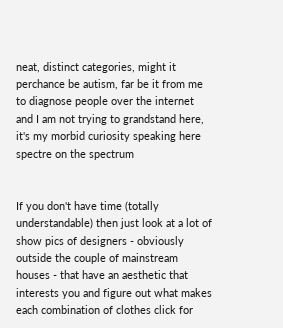neat, distinct categories, might it perchance be autism, far be it from me to diagnose people over the internet and I am not trying to grandstand here, it's my morbid curiosity speaking here
spectre on the spectrum


If you don't have time (totally understandable) then just look at a lot of show pics of designers - obviously outside the couple of mainstream houses - that have an aesthetic that interests you and figure out what makes each combination of clothes click for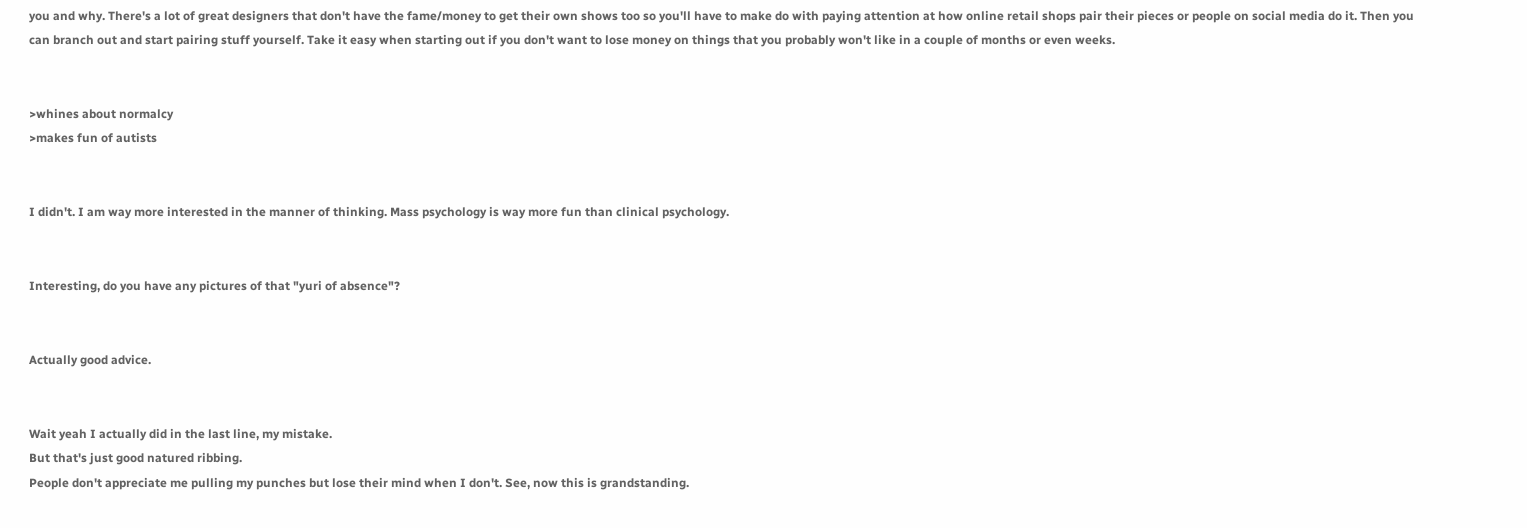you and why. There's a lot of great designers that don't have the fame/money to get their own shows too so you'll have to make do with paying attention at how online retail shops pair their pieces or people on social media do it. Then you can branch out and start pairing stuff yourself. Take it easy when starting out if you don't want to lose money on things that you probably won't like in a couple of months or even weeks.


>whines about normalcy
>makes fun of autists


I didn't. I am way more interested in the manner of thinking. Mass psychology is way more fun than clinical psychology.


Interesting, do you have any pictures of that "yuri of absence"?


Actually good advice.


Wait yeah I actually did in the last line, my mistake.
But that's just good natured ribbing.
People don't appreciate me pulling my punches but lose their mind when I don't. See, now this is grandstanding.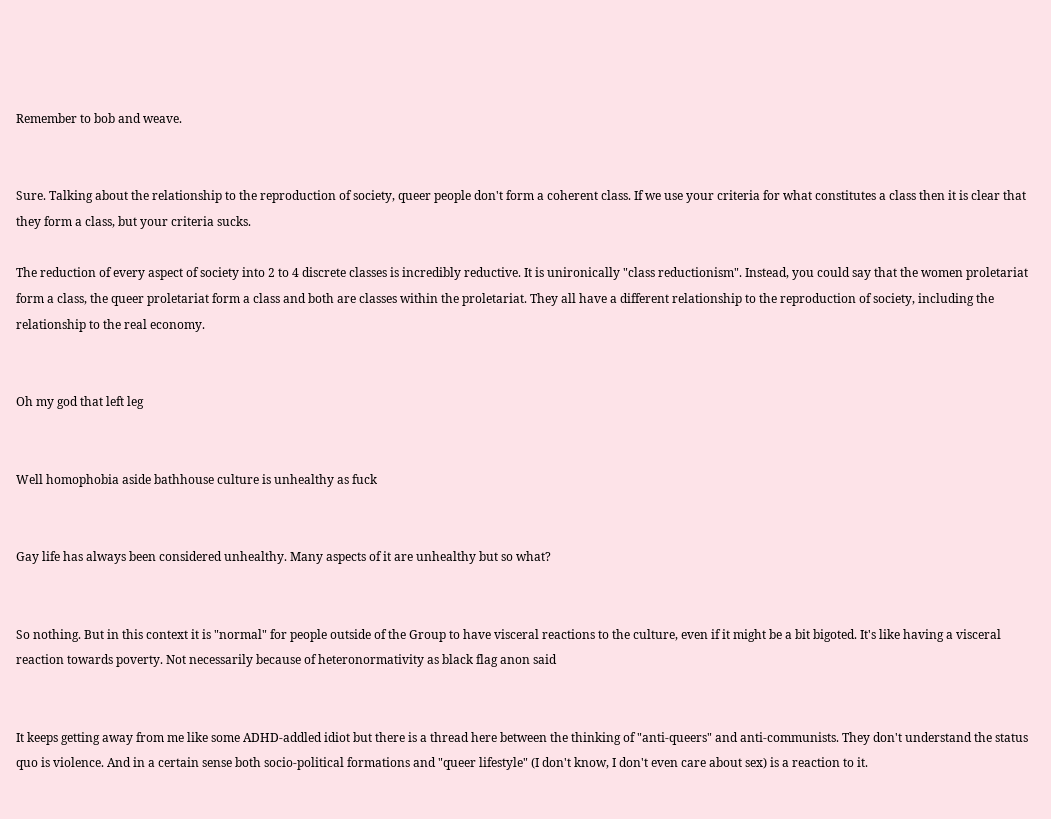Remember to bob and weave.


Sure. Talking about the relationship to the reproduction of society, queer people don't form a coherent class. If we use your criteria for what constitutes a class then it is clear that they form a class, but your criteria sucks.

The reduction of every aspect of society into 2 to 4 discrete classes is incredibly reductive. It is unironically "class reductionism". Instead, you could say that the women proletariat form a class, the queer proletariat form a class and both are classes within the proletariat. They all have a different relationship to the reproduction of society, including the relationship to the real economy.


Oh my god that left leg


Well homophobia aside bathhouse culture is unhealthy as fuck


Gay life has always been considered unhealthy. Many aspects of it are unhealthy but so what?


So nothing. But in this context it is "normal" for people outside of the Group to have visceral reactions to the culture, even if it might be a bit bigoted. It's like having a visceral reaction towards poverty. Not necessarily because of heteronormativity as black flag anon said


It keeps getting away from me like some ADHD-addled idiot but there is a thread here between the thinking of "anti-queers" and anti-communists. They don't understand the status quo is violence. And in a certain sense both socio-political formations and "queer lifestyle" (I don't know, I don't even care about sex) is a reaction to it.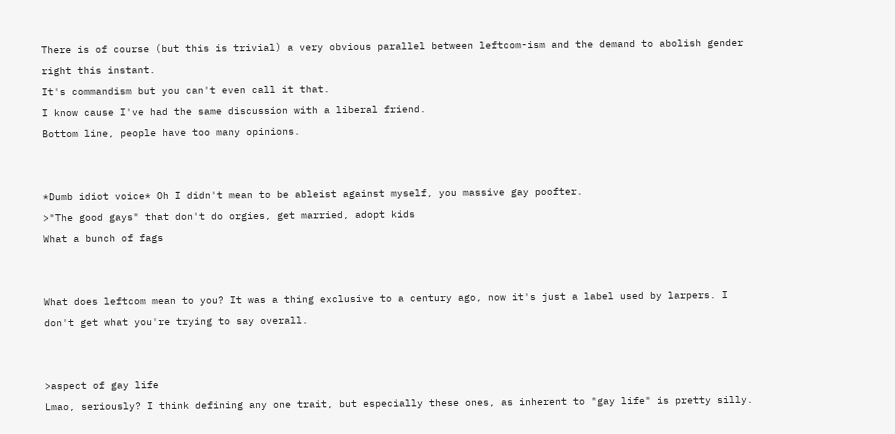There is of course (but this is trivial) a very obvious parallel between leftcom-ism and the demand to abolish gender right this instant.
It's commandism but you can't even call it that.
I know cause I've had the same discussion with a liberal friend.
Bottom line, people have too many opinions.


*Dumb idiot voice* Oh I didn't mean to be ableist against myself, you massive gay poofter.
>"The good gays" that don't do orgies, get married, adopt kids
What a bunch of fags


What does leftcom mean to you? It was a thing exclusive to a century ago, now it's just a label used by larpers. I don't get what you're trying to say overall.


>aspect of gay life
Lmao, seriously? I think defining any one trait, but especially these ones, as inherent to "gay life" is pretty silly.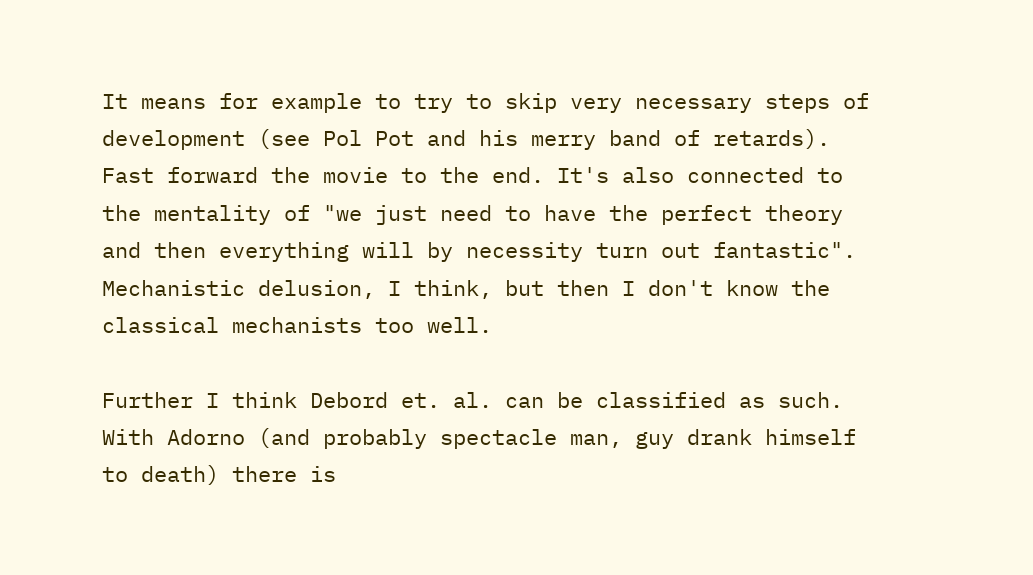It means for example to try to skip very necessary steps of development (see Pol Pot and his merry band of retards). Fast forward the movie to the end. It's also connected to the mentality of "we just need to have the perfect theory and then everything will by necessity turn out fantastic". Mechanistic delusion, I think, but then I don't know the classical mechanists too well.

Further I think Debord et. al. can be classified as such. With Adorno (and probably spectacle man, guy drank himself to death) there is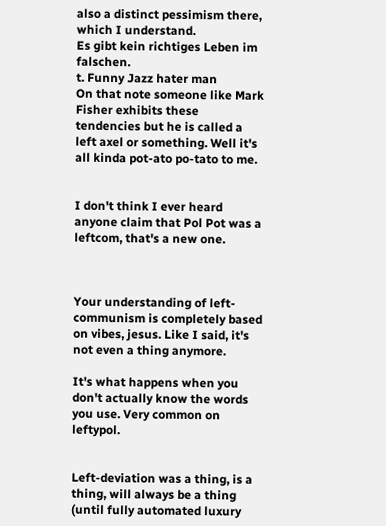also a distinct pessimism there, which I understand.
Es gibt kein richtiges Leben im falschen.
t. Funny Jazz hater man
On that note someone like Mark Fisher exhibits these tendencies but he is called a left axel or something. Well it's all kinda pot-ato po-tato to me.


I don't think I ever heard anyone claim that Pol Pot was a leftcom, that's a new one.



Your understanding of left-communism is completely based on vibes, jesus. Like I said, it's not even a thing anymore.

It's what happens when you don't actually know the words you use. Very common on leftypol.


Left-deviation was a thing, is a thing, will always be a thing (until fully automated luxury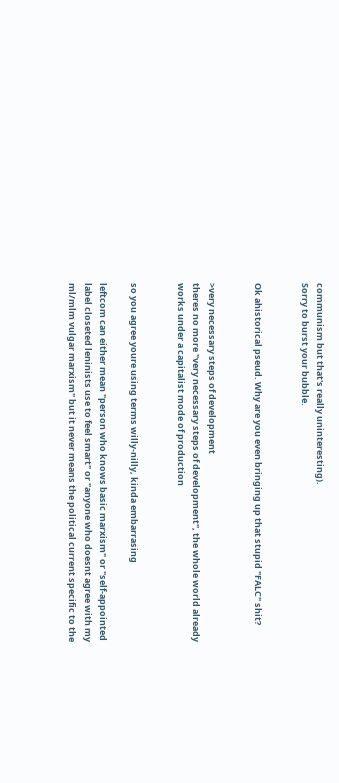communism but that's really uninteresting).
Sorry to burst your bubble.


Ok ahistorical pseud. Why are you even bringing up that stupid "FALC" shit?


>very necessary steps of development
theres no more "very necessary steps of development", the whole world already works under a capitalist mode of production


so you agree youre using terms willy-nilly, kinda embarrasing

leftcom can either mean "person who knows basic marxism" or "self-appointed label closeted leninists use to feel smart" or "anyone who doesnt agree with my ml/mlm vulgar marxism" but it never means the political current specific to the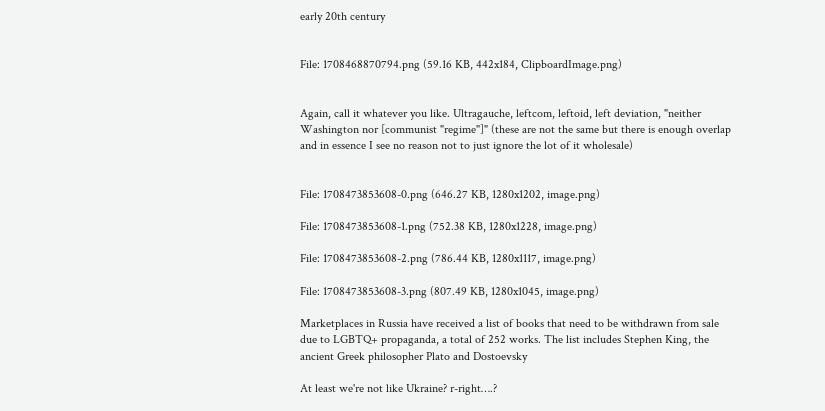early 20th century


File: 1708468870794.png (59.16 KB, 442x184, ClipboardImage.png)


Again, call it whatever you like. Ultragauche, leftcom, leftoid, left deviation, "neither Washington nor [communist "regime"]" (these are not the same but there is enough overlap and in essence I see no reason not to just ignore the lot of it wholesale)


File: 1708473853608-0.png (646.27 KB, 1280x1202, image.png)

File: 1708473853608-1.png (752.38 KB, 1280x1228, image.png)

File: 1708473853608-2.png (786.44 KB, 1280x1117, image.png)

File: 1708473853608-3.png (807.49 KB, 1280x1045, image.png)

Marketplaces in Russia have received a list of books that need to be withdrawn from sale due to LGBTQ+ propaganda, a total of 252 works. The list includes Stephen King, the ancient Greek philosopher Plato and Dostoevsky

At least we're not like Ukraine? r-right….?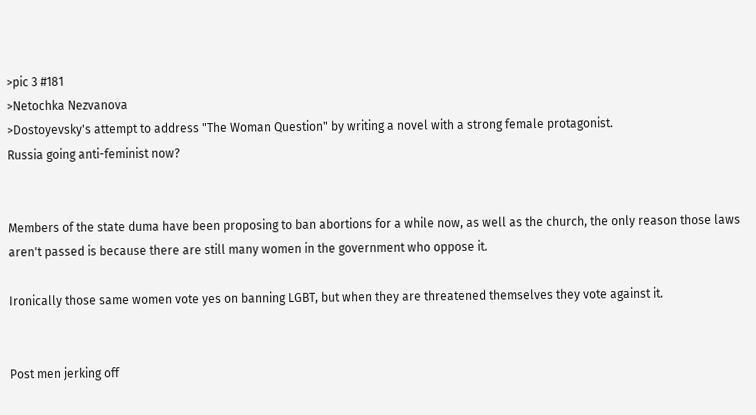>pic 3 #181
>Netochka Nezvanova
>Dostoyevsky's attempt to address "The Woman Question" by writing a novel with a strong female protagonist.
Russia going anti-feminist now?


Members of the state duma have been proposing to ban abortions for a while now, as well as the church, the only reason those laws aren't passed is because there are still many women in the government who oppose it.

Ironically those same women vote yes on banning LGBT, but when they are threatened themselves they vote against it.


Post men jerking off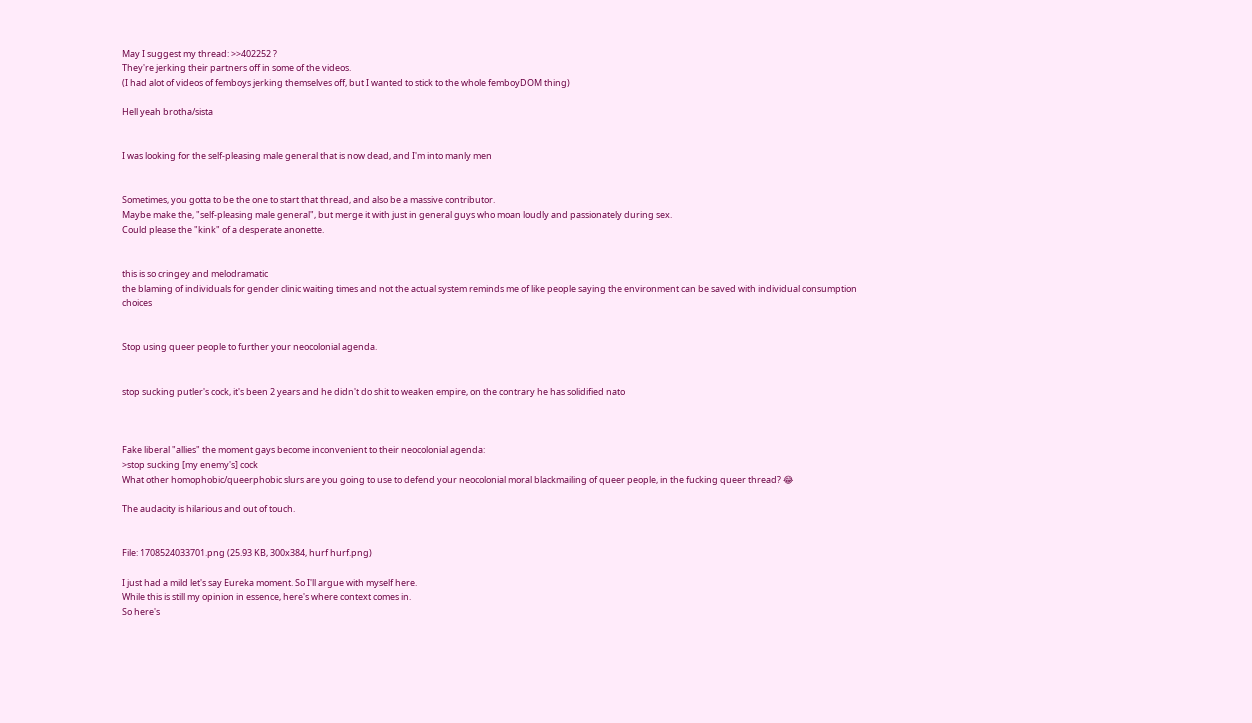May I suggest my thread: >>402252 ?
They're jerking their partners off in some of the videos.
(I had alot of videos of femboys jerking themselves off, but I wanted to stick to the whole femboyDOM thing)

Hell yeah brotha/sista


I was looking for the self-pleasing male general that is now dead, and I'm into manly men


Sometimes, you gotta to be the one to start that thread, and also be a massive contributor.
Maybe make the, "self-pleasing male general", but merge it with just in general guys who moan loudly and passionately during sex.
Could please the "kink" of a desperate anonette.


this is so cringey and melodramatic
the blaming of individuals for gender clinic waiting times and not the actual system reminds me of like people saying the environment can be saved with individual consumption choices


Stop using queer people to further your neocolonial agenda.


stop sucking putler's cock, it's been 2 years and he didn't do shit to weaken empire, on the contrary he has solidified nato



Fake liberal "allies" the moment gays become inconvenient to their neocolonial agenda:
>stop sucking [my enemy's] cock
What other homophobic/queerphobic slurs are you going to use to defend your neocolonial moral blackmailing of queer people, in the fucking queer thread? 😂

The audacity is hilarious and out of touch.


File: 1708524033701.png (25.93 KB, 300x384, hurf hurf.png)

I just had a mild let's say Eureka moment. So I'll argue with myself here.
While this is still my opinion in essence, here's where context comes in.
So here's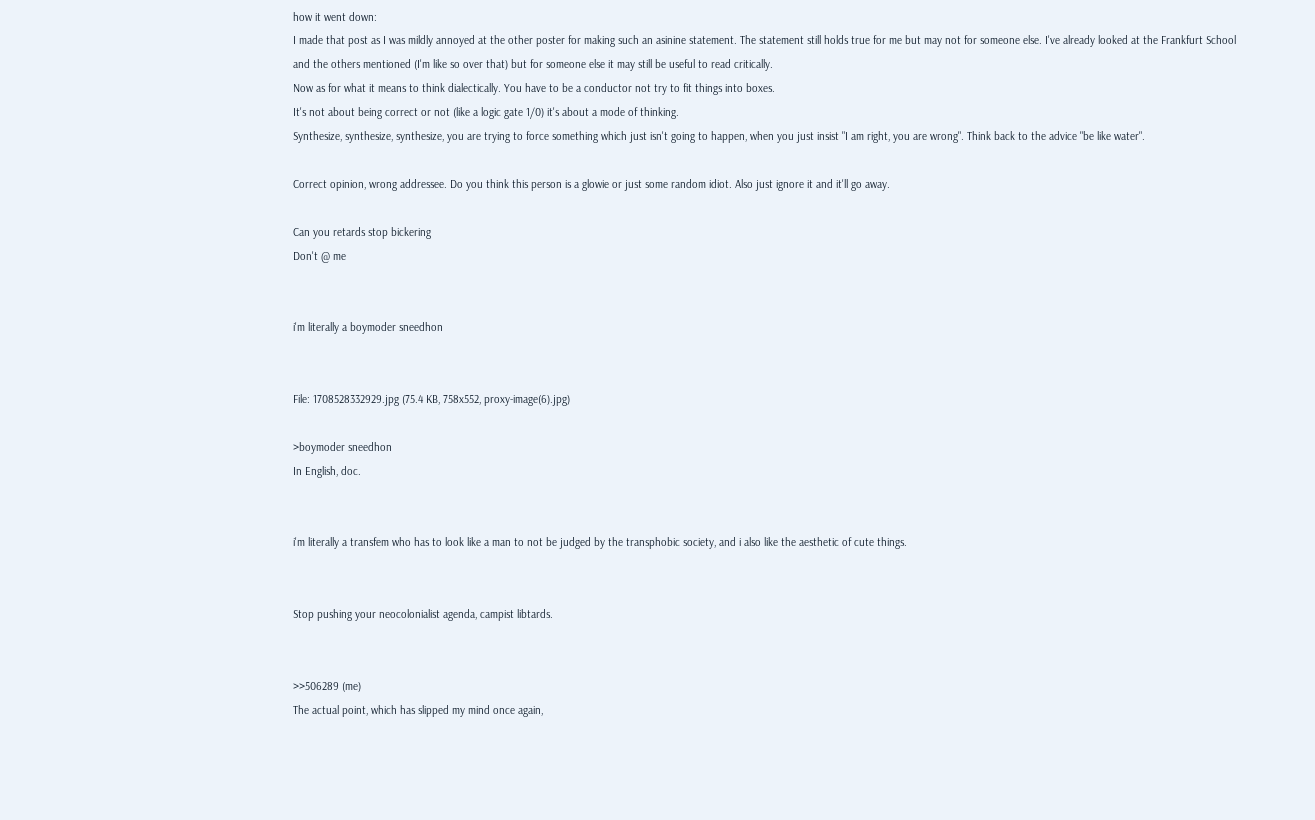how it went down:
I made that post as I was mildly annoyed at the other poster for making such an asinine statement. The statement still holds true for me but may not for someone else. I've already looked at the Frankfurt School and the others mentioned (I'm like so over that) but for someone else it may still be useful to read critically.
Now as for what it means to think dialectically. You have to be a conductor not try to fit things into boxes.
It's not about being correct or not (like a logic gate 1/0) it's about a mode of thinking.
Synthesize, synthesize, synthesize, you are trying to force something which just isn't going to happen, when you just insist "I am right, you are wrong". Think back to the advice "be like water".

Correct opinion, wrong addressee. Do you think this person is a glowie or just some random idiot. Also just ignore it and it'll go away.

Can you retards stop bickering
Don't @ me


i'm literally a boymoder sneedhon


File: 1708528332929.jpg (75.4 KB, 758x552, proxy-image(6).jpg)

>boymoder sneedhon
In English, doc.


i'm literally a transfem who has to look like a man to not be judged by the transphobic society, and i also like the aesthetic of cute things.


Stop pushing your neocolonialist agenda, campist libtards.


>>506289 (me)
The actual point, which has slipped my mind once again,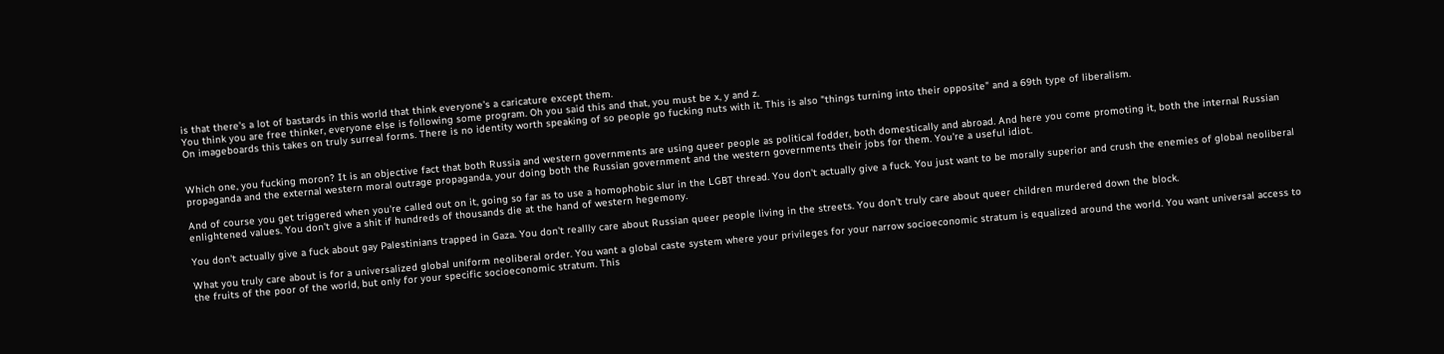is that there's a lot of bastards in this world that think everyone's a caricature except them.
You think you are free thinker, everyone else is following some program. Oh you said this and that, you must be x, y and z.
On imageboards this takes on truly surreal forms. There is no identity worth speaking of so people go fucking nuts with it. This is also "things turning into their opposite" and a 69th type of liberalism.


Which one, you fucking moron? It is an objective fact that both Russia and western governments are using queer people as political fodder, both domestically and abroad. And here you come promoting it, both the internal Russian propaganda and the external western moral outrage propaganda, your doing both the Russian government and the western governments their jobs for them. You're a useful idiot.

And of course you get triggered when you're called out on it, going so far as to use a homophobic slur in the LGBT thread. You don't actually give a fuck. You just want to be morally superior and crush the enemies of global neoliberal enlightened values. You don't give a shit if hundreds of thousands die at the hand of western hegemony.

You don't actually give a fuck about gay Palestinians trapped in Gaza. You don't reallly care about Russian queer people living in the streets. You don't truly care about queer children murdered down the block.

What you truly care about is for a universalized global uniform neoliberal order. You want a global caste system where your privileges for your narrow socioeconomic stratum is equalized around the world. You want universal access to the fruits of the poor of the world, but only for your specific socioeconomic stratum. This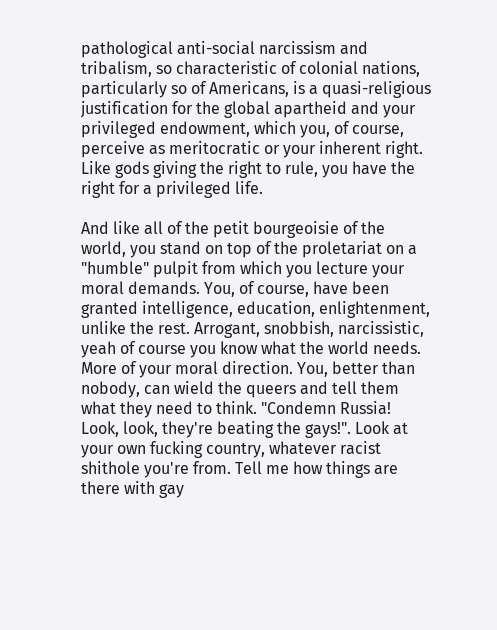pathological anti-social narcissism and tribalism, so characteristic of colonial nations, particularly so of Americans, is a quasi-religious justification for the global apartheid and your privileged endowment, which you, of course, perceive as meritocratic or your inherent right. Like gods giving the right to rule, you have the right for a privileged life.

And like all of the petit bourgeoisie of the world, you stand on top of the proletariat on a "humble" pulpit from which you lecture your moral demands. You, of course, have been granted intelligence, education, enlightenment, unlike the rest. Arrogant, snobbish, narcissistic, yeah of course you know what the world needs. More of your moral direction. You, better than nobody, can wield the queers and tell them what they need to think. "Condemn Russia! Look, look, they're beating the gays!". Look at your own fucking country, whatever racist shithole you're from. Tell me how things are there with gay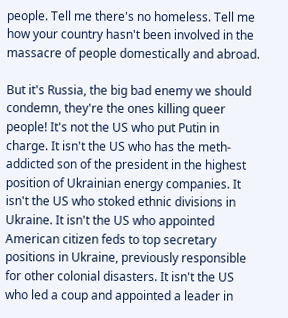people. Tell me there's no homeless. Tell me how your country hasn't been involved in the massacre of people domestically and abroad.

But it's Russia, the big bad enemy we should condemn, they're the ones killing queer people! It's not the US who put Putin in charge. It isn't the US who has the meth-addicted son of the president in the highest position of Ukrainian energy companies. It isn't the US who stoked ethnic divisions in Ukraine. It isn't the US who appointed American citizen feds to top secretary positions in Ukraine, previously responsible for other colonial disasters. It isn't the US who led a coup and appointed a leader in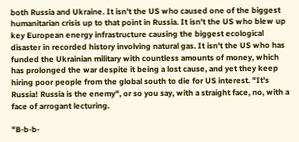both Russia and Ukraine. It isn't the US who caused one of the biggest humanitarian crisis up to that point in Russia. It isn't the US who blew up key European energy infrastructure causing the biggest ecological disaster in recorded history involving natural gas. It isn't the US who has funded the Ukrainian military with countless amounts of money, which has prolonged the war despite it being a lost cause, and yet they keep hiring poor people from the global south to die for US interest. "It's Russia! Russia is the enemy", or so you say, with a straight face, no, with a face of arrogant lecturing.

"B-b-b-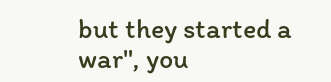but they started a war", you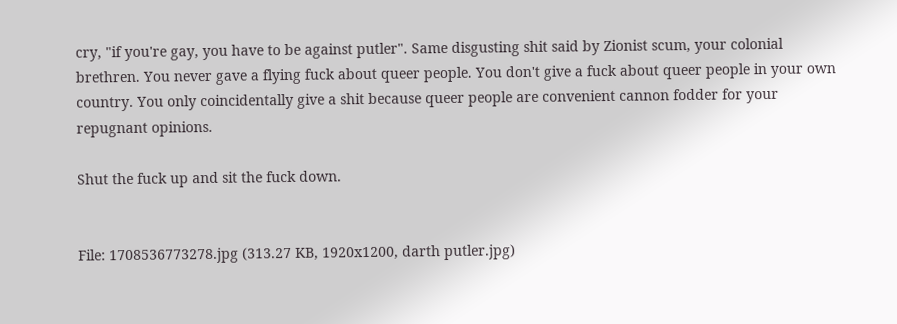cry, "if you're gay, you have to be against putler". Same disgusting shit said by Zionist scum, your colonial brethren. You never gave a flying fuck about queer people. You don't give a fuck about queer people in your own country. You only coincidentally give a shit because queer people are convenient cannon fodder for your repugnant opinions.

Shut the fuck up and sit the fuck down.


File: 1708536773278.jpg (313.27 KB, 1920x1200, darth putler.jpg)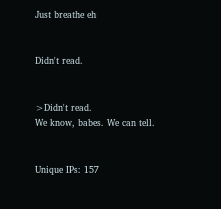Just breathe eh


Didn't read.


>Didn't read.
We know, babes. We can tell.


Unique IPs: 157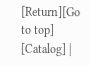[Return][Go to top] [Catalog] |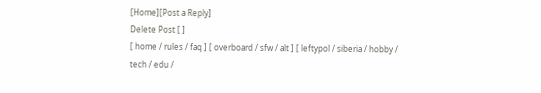[Home][Post a Reply]
Delete Post [ ]
[ home / rules / faq ] [ overboard / sfw / alt ] [ leftypol / siberia / hobby / tech / edu /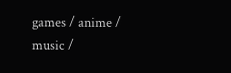games / anime / music /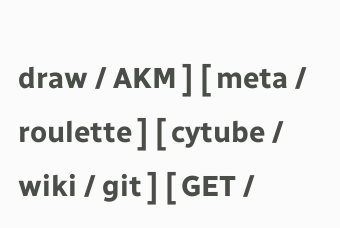draw / AKM ] [ meta / roulette ] [ cytube / wiki / git ] [ GET /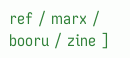ref / marx / booru / zine ]